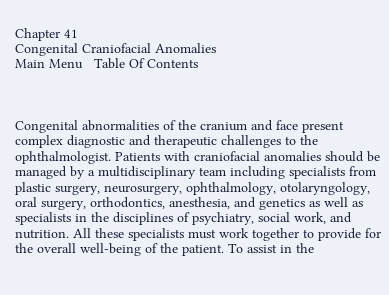Chapter 41
Congenital Craniofacial Anomalies
Main Menu   Table Of Contents



Congenital abnormalities of the cranium and face present complex diagnostic and therapeutic challenges to the ophthalmologist. Patients with craniofacial anomalies should be managed by a multidisciplinary team including specialists from plastic surgery, neurosurgery, ophthalmology, otolaryngology, oral surgery, orthodontics, anesthesia, and genetics as well as specialists in the disciplines of psychiatry, social work, and nutrition. All these specialists must work together to provide for the overall well-being of the patient. To assist in the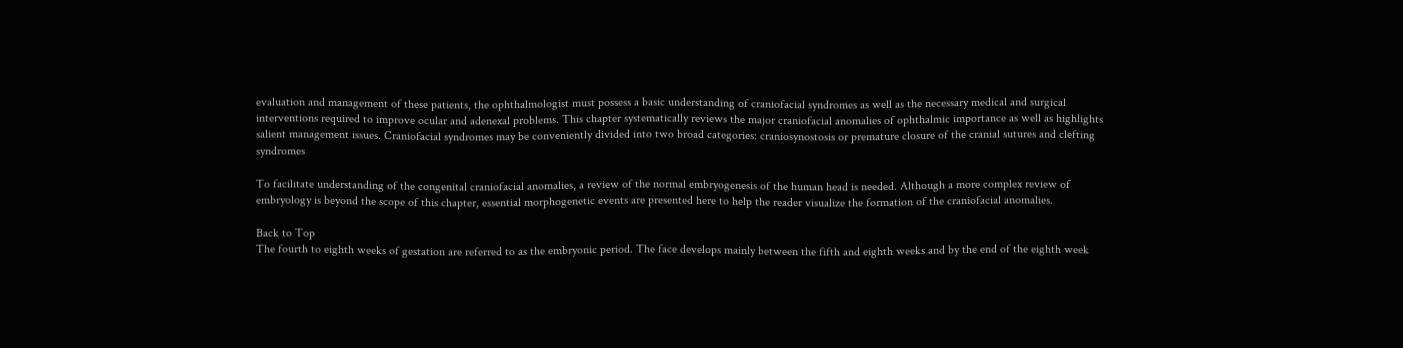evaluation and management of these patients, the ophthalmologist must possess a basic understanding of craniofacial syndromes as well as the necessary medical and surgical interventions required to improve ocular and adenexal problems. This chapter systematically reviews the major craniofacial anomalies of ophthalmic importance as well as highlights salient management issues. Craniofacial syndromes may be conveniently divided into two broad categories: craniosynostosis or premature closure of the cranial sutures and clefting syndromes

To facilitate understanding of the congenital craniofacial anomalies, a review of the normal embryogenesis of the human head is needed. Although a more complex review of embryology is beyond the scope of this chapter, essential morphogenetic events are presented here to help the reader visualize the formation of the craniofacial anomalies.

Back to Top
The fourth to eighth weeks of gestation are referred to as the embryonic period. The face develops mainly between the fifth and eighth weeks and by the end of the eighth week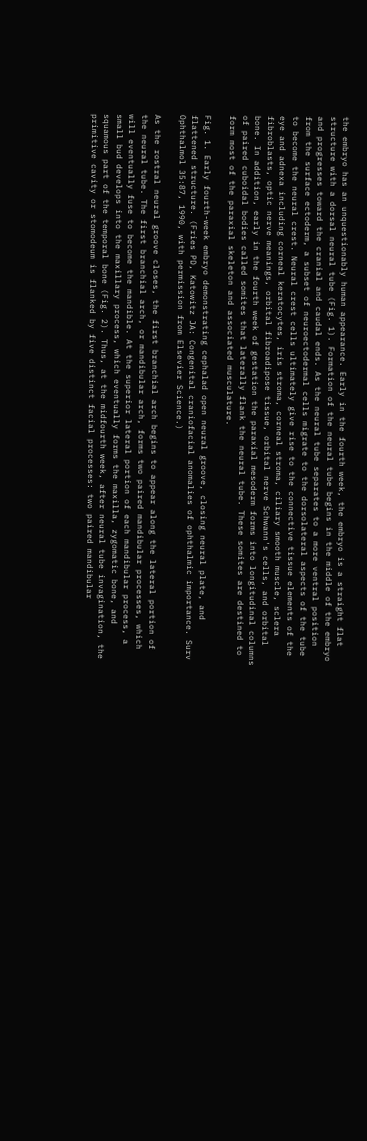the embryo has an unquestionably human appearance. Early in the fourth week, the embryo is a straight flat structure with a dorsal neural tube (Fig. 1). Formation of the neural tube begins in the middle of the embryo and progresses toward the cranial and caudal ends. As the neural tube separates to a more ventral position from the surface ectoderm, a subset of neuroectodermal cells migrate to the dorsolateral aspects of the tube to become the neural crest. Neural crest cells ultimately give rise to the connective tissue elements of the eye and adnexa including corneal keratocytes, iris stroma, corneal stroma, ciliary smooth muscle, sclera fibroblasts, optic nerve meanings, orbital fibroadipose tissue, orbital nerve Schwann's cells, and orbital bone. In addition, early in the fourth week of gestation the paraxial mesoderm forms into longitudinal columns of paired cuboidal bodies called somites that laterally flank the neural tube. These somites are destined to form most of the paraxial skeleton and associated musculature.

Fig. 1. Early fourth-week embryo demonstrating cephalad open neural groove, closing neural plate, and flattened structure. (Fries PD, Katowitz JA: Congenital craniofacial anomalies of ophthalmic importance. Surv Ophthalmol 35:87, 1990, with permission from Elsevier Science.)

As the rostral neural groove closes, the first branchial arch begins to appear along the lateral portion of the neural tube. The first branchial arch, or mandibular arch, forms two paired mandibular processes, which will eventually fuse to become the mandible. At the superior lateral portion of each mandibular process, a small bud develops into the maxillary process, which eventually forms the maxilla, zygomatic bone, and squamous part of the temporal bone (Fig. 2). Thus, at the midfourth week, after neural tube invagination, the primitive cavity or stomodeum is flanked by five distinct facial processes: two paired mandibular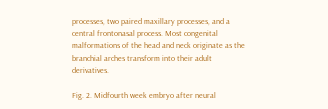processes, two paired maxillary processes, and a central frontonasal process. Most congenital malformations of the head and neck originate as the branchial arches transform into their adult derivatives.

Fig. 2. Midfourth week embryo after neural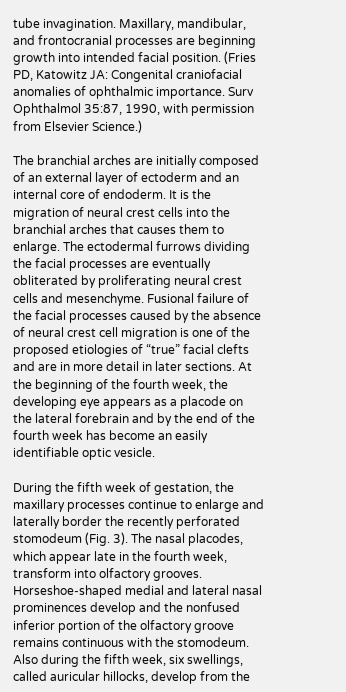tube invagination. Maxillary, mandibular, and frontocranial processes are beginning growth into intended facial position. (Fries PD, Katowitz JA: Congenital craniofacial anomalies of ophthalmic importance. Surv Ophthalmol 35:87, 1990, with permission from Elsevier Science.)

The branchial arches are initially composed of an external layer of ectoderm and an internal core of endoderm. It is the migration of neural crest cells into the branchial arches that causes them to enlarge. The ectodermal furrows dividing the facial processes are eventually obliterated by proliferating neural crest cells and mesenchyme. Fusional failure of the facial processes caused by the absence of neural crest cell migration is one of the proposed etiologies of “true” facial clefts and are in more detail in later sections. At the beginning of the fourth week, the developing eye appears as a placode on the lateral forebrain and by the end of the fourth week has become an easily identifiable optic vesicle.

During the fifth week of gestation, the maxillary processes continue to enlarge and laterally border the recently perforated stomodeum (Fig. 3). The nasal placodes, which appear late in the fourth week, transform into olfactory grooves. Horseshoe-shaped medial and lateral nasal prominences develop and the nonfused inferior portion of the olfactory groove remains continuous with the stomodeum. Also during the fifth week, six swellings, called auricular hillocks, develop from the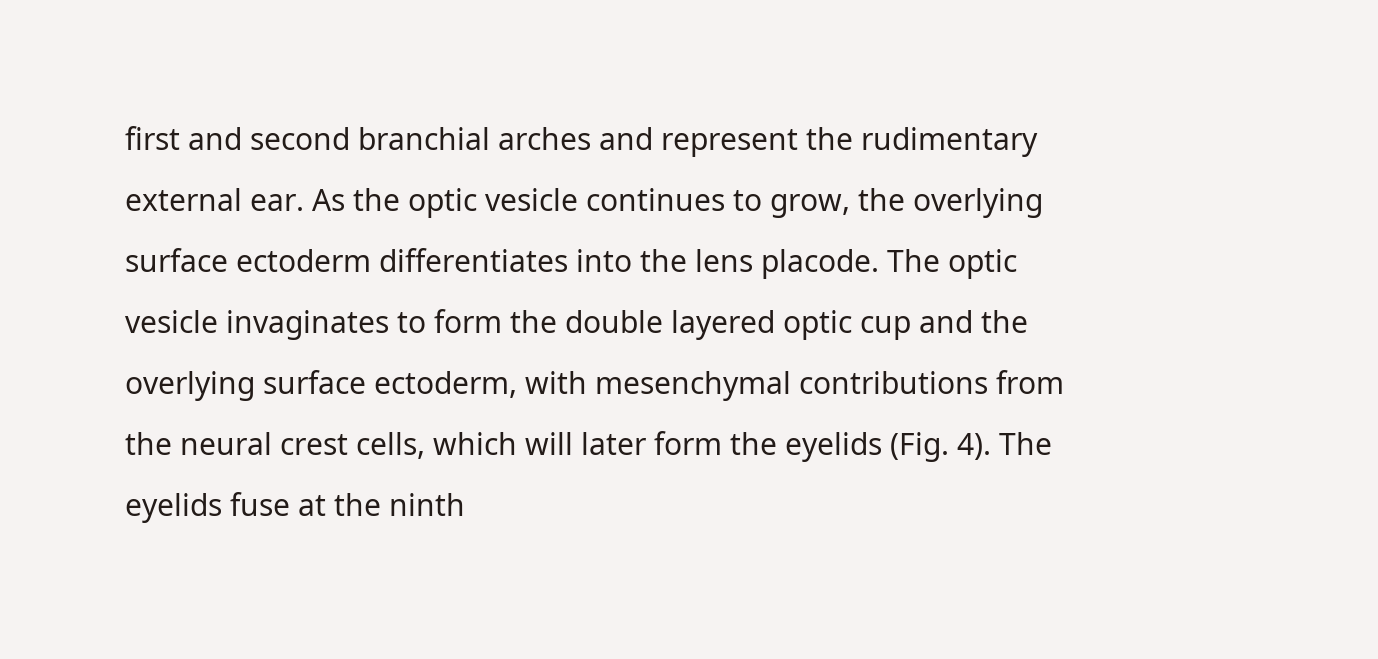first and second branchial arches and represent the rudimentary external ear. As the optic vesicle continues to grow, the overlying surface ectoderm differentiates into the lens placode. The optic vesicle invaginates to form the double layered optic cup and the overlying surface ectoderm, with mesenchymal contributions from the neural crest cells, which will later form the eyelids (Fig. 4). The eyelids fuse at the ninth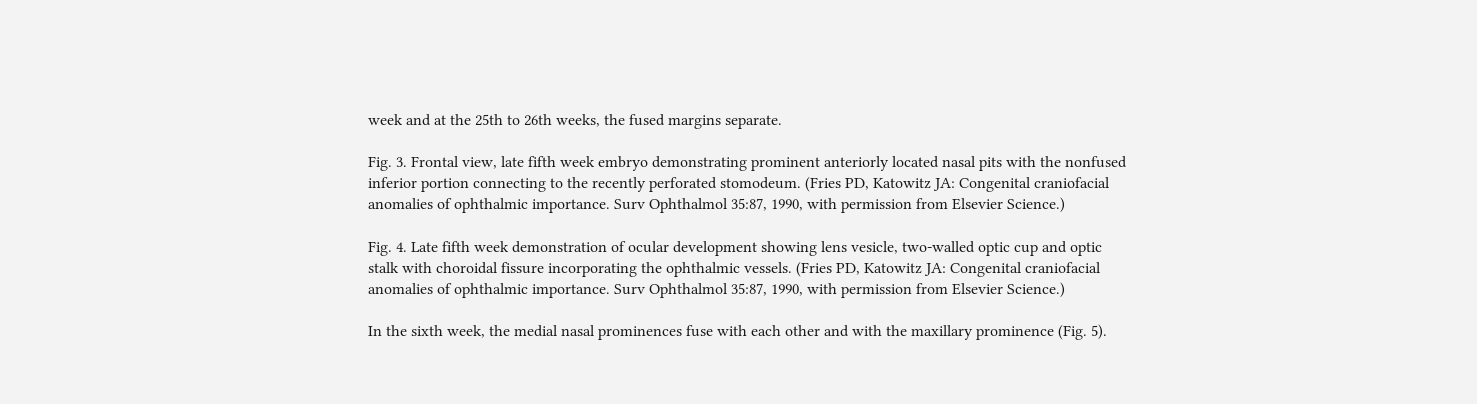week and at the 25th to 26th weeks, the fused margins separate.

Fig. 3. Frontal view, late fifth week embryo demonstrating prominent anteriorly located nasal pits with the nonfused inferior portion connecting to the recently perforated stomodeum. (Fries PD, Katowitz JA: Congenital craniofacial anomalies of ophthalmic importance. Surv Ophthalmol 35:87, 1990, with permission from Elsevier Science.)

Fig. 4. Late fifth week demonstration of ocular development showing lens vesicle, two-walled optic cup and optic stalk with choroidal fissure incorporating the ophthalmic vessels. (Fries PD, Katowitz JA: Congenital craniofacial anomalies of ophthalmic importance. Surv Ophthalmol 35:87, 1990, with permission from Elsevier Science.)

In the sixth week, the medial nasal prominences fuse with each other and with the maxillary prominence (Fig. 5).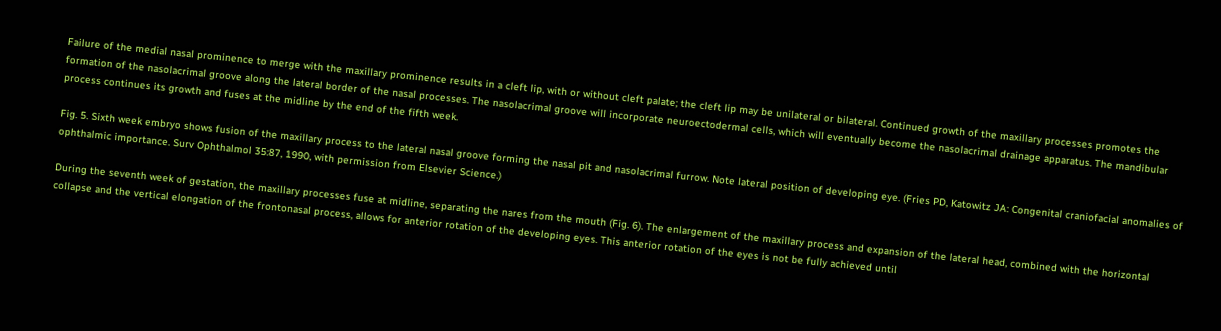Failure of the medial nasal prominence to merge with the maxillary prominence results in a cleft lip, with or without cleft palate; the cleft lip may be unilateral or bilateral. Continued growth of the maxillary processes promotes the formation of the nasolacrimal groove along the lateral border of the nasal processes. The nasolacrimal groove will incorporate neuroectodermal cells, which will eventually become the nasolacrimal drainage apparatus. The mandibular process continues its growth and fuses at the midline by the end of the fifth week.

Fig. 5. Sixth week embryo shows fusion of the maxillary process to the lateral nasal groove forming the nasal pit and nasolacrimal furrow. Note lateral position of developing eye. (Fries PD, Katowitz JA: Congenital craniofacial anomalies of ophthalmic importance. Surv Ophthalmol 35:87, 1990, with permission from Elsevier Science.)

During the seventh week of gestation, the maxillary processes fuse at midline, separating the nares from the mouth (Fig. 6). The enlargement of the maxillary process and expansion of the lateral head, combined with the horizontal collapse and the vertical elongation of the frontonasal process, allows for anterior rotation of the developing eyes. This anterior rotation of the eyes is not be fully achieved until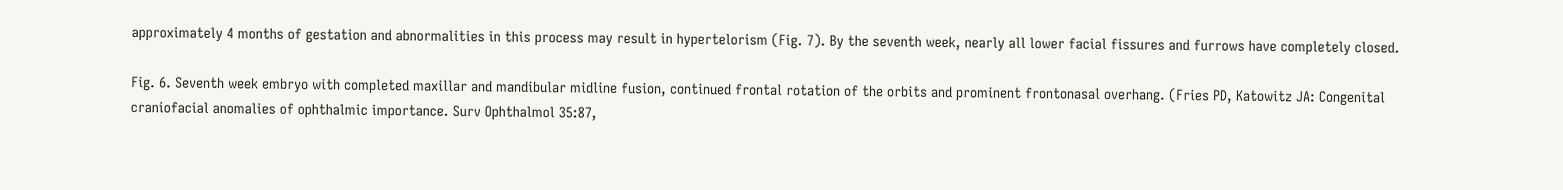approximately 4 months of gestation and abnormalities in this process may result in hypertelorism (Fig. 7). By the seventh week, nearly all lower facial fissures and furrows have completely closed.

Fig. 6. Seventh week embryo with completed maxillar and mandibular midline fusion, continued frontal rotation of the orbits and prominent frontonasal overhang. (Fries PD, Katowitz JA: Congenital craniofacial anomalies of ophthalmic importance. Surv Ophthalmol 35:87,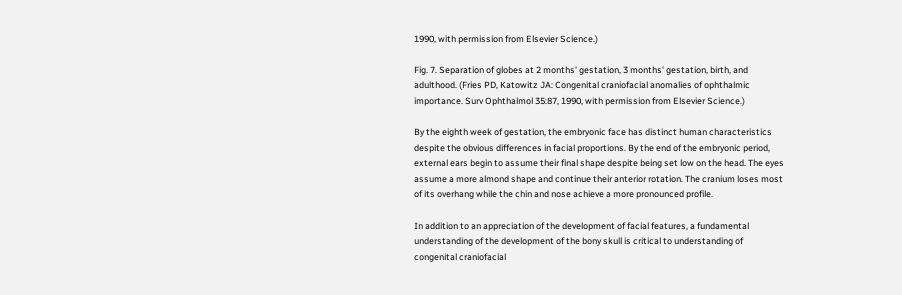1990, with permission from Elsevier Science.)

Fig. 7. Separation of globes at 2 months' gestation, 3 months' gestation, birth, and adulthood. (Fries PD, Katowitz JA: Congenital craniofacial anomalies of ophthalmic importance. Surv Ophthalmol 35:87, 1990, with permission from Elsevier Science.)

By the eighth week of gestation, the embryonic face has distinct human characteristics despite the obvious differences in facial proportions. By the end of the embryonic period, external ears begin to assume their final shape despite being set low on the head. The eyes assume a more almond shape and continue their anterior rotation. The cranium loses most of its overhang while the chin and nose achieve a more pronounced profile.

In addition to an appreciation of the development of facial features, a fundamental understanding of the development of the bony skull is critical to understanding of congenital craniofacial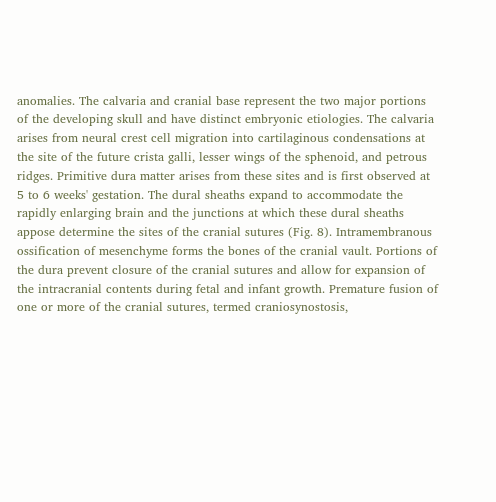anomalies. The calvaria and cranial base represent the two major portions of the developing skull and have distinct embryonic etiologies. The calvaria arises from neural crest cell migration into cartilaginous condensations at the site of the future crista galli, lesser wings of the sphenoid, and petrous ridges. Primitive dura matter arises from these sites and is first observed at 5 to 6 weeks' gestation. The dural sheaths expand to accommodate the rapidly enlarging brain and the junctions at which these dural sheaths appose determine the sites of the cranial sutures (Fig. 8). Intramembranous ossification of mesenchyme forms the bones of the cranial vault. Portions of the dura prevent closure of the cranial sutures and allow for expansion of the intracranial contents during fetal and infant growth. Premature fusion of one or more of the cranial sutures, termed craniosynostosis,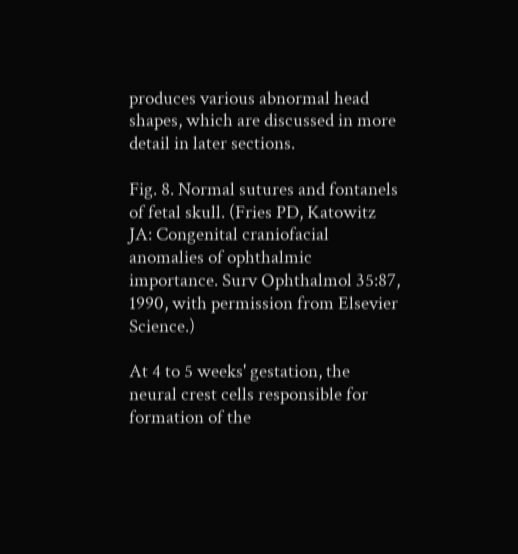produces various abnormal head shapes, which are discussed in more detail in later sections.

Fig. 8. Normal sutures and fontanels of fetal skull. (Fries PD, Katowitz JA: Congenital craniofacial anomalies of ophthalmic importance. Surv Ophthalmol 35:87, 1990, with permission from Elsevier Science.)

At 4 to 5 weeks' gestation, the neural crest cells responsible for formation of the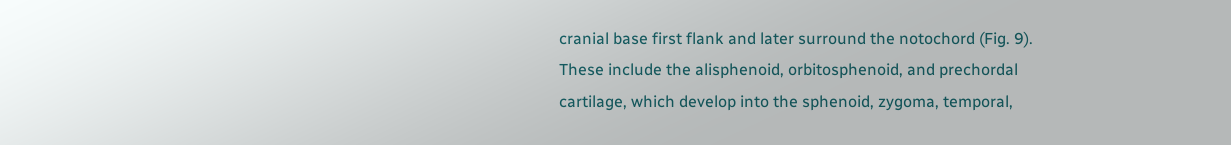cranial base first flank and later surround the notochord (Fig. 9). These include the alisphenoid, orbitosphenoid, and prechordal cartilage, which develop into the sphenoid, zygoma, temporal,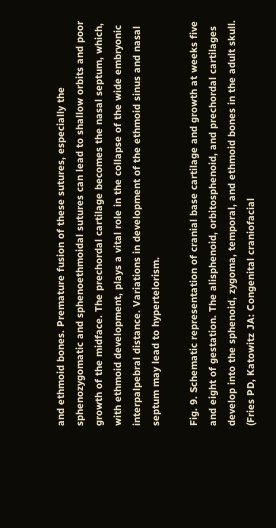and ethmoid bones. Premature fusion of these sutures, especially the sphenozygomatic and sphenoethmoidal sutures can lead to shallow orbits and poor growth of the midface. The prechordal cartilage becomes the nasal septum, which, with ethmoid development, plays a vital role in the collapse of the wide embryonic interpalpebral distance. Variations in development of the ethmoid sinus and nasal septum may lead to hypertelorism.

Fig. 9. Schematic representation of cranial base cartilage and growth at weeks five and eight of gestation. The alisphenoid, orbitosphenoid, and prechordal cartilages develop into the sphenoid, zygoma, temporal, and ethmoid bones in the adult skull. (Fries PD, Katowitz JA: Congenital craniofacial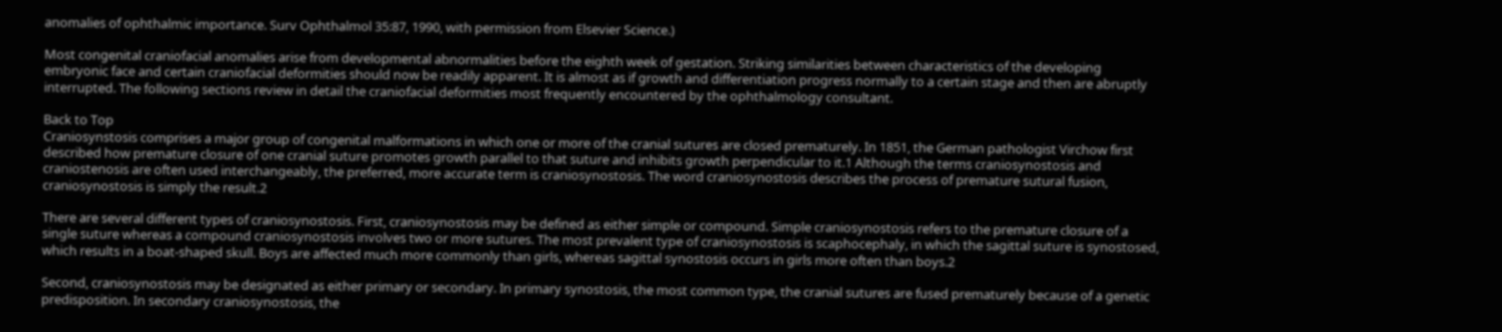anomalies of ophthalmic importance. Surv Ophthalmol 35:87, 1990, with permission from Elsevier Science.)

Most congenital craniofacial anomalies arise from developmental abnormalities before the eighth week of gestation. Striking similarities between characteristics of the developing embryonic face and certain craniofacial deformities should now be readily apparent. It is almost as if growth and differentiation progress normally to a certain stage and then are abruptly interrupted. The following sections review in detail the craniofacial deformities most frequently encountered by the ophthalmology consultant.

Back to Top
Craniosynstosis comprises a major group of congenital malformations in which one or more of the cranial sutures are closed prematurely. In 1851, the German pathologist Virchow first described how premature closure of one cranial suture promotes growth parallel to that suture and inhibits growth perpendicular to it.1 Although the terms craniosynostosis and craniostenosis are often used interchangeably, the preferred, more accurate term is craniosynostosis. The word craniosynostosis describes the process of premature sutural fusion, craniosynostosis is simply the result.2

There are several different types of craniosynostosis. First, craniosynostosis may be defined as either simple or compound. Simple craniosynostosis refers to the premature closure of a single suture whereas a compound craniosynostosis involves two or more sutures. The most prevalent type of craniosynostosis is scaphocephaly, in which the sagittal suture is synostosed, which results in a boat-shaped skull. Boys are affected much more commonly than girls, whereas sagittal synostosis occurs in girls more often than boys.2

Second, craniosynostosis may be designated as either primary or secondary. In primary synostosis, the most common type, the cranial sutures are fused prematurely because of a genetic predisposition. In secondary craniosynostosis, the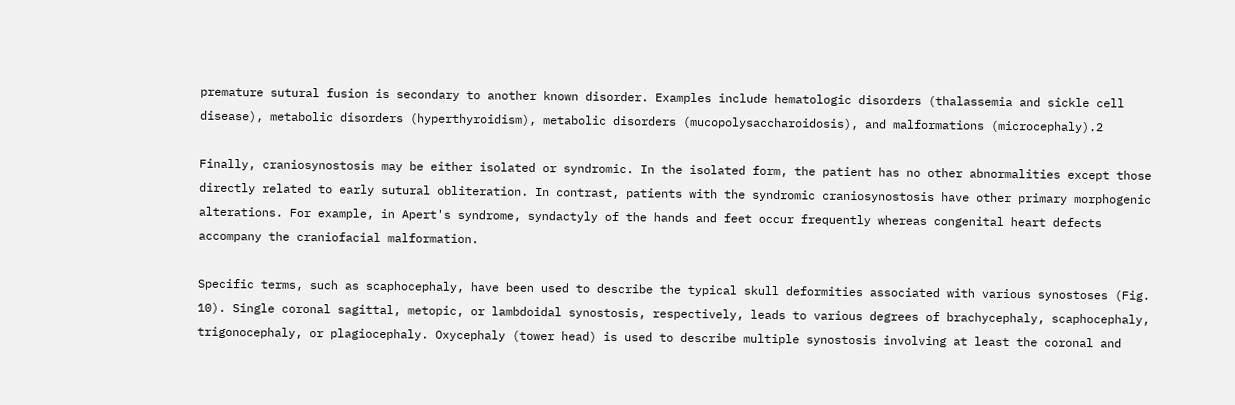premature sutural fusion is secondary to another known disorder. Examples include hematologic disorders (thalassemia and sickle cell disease), metabolic disorders (hyperthyroidism), metabolic disorders (mucopolysaccharoidosis), and malformations (microcephaly).2

Finally, craniosynostosis may be either isolated or syndromic. In the isolated form, the patient has no other abnormalities except those directly related to early sutural obliteration. In contrast, patients with the syndromic craniosynostosis have other primary morphogenic alterations. For example, in Apert's syndrome, syndactyly of the hands and feet occur frequently whereas congenital heart defects accompany the craniofacial malformation.

Specific terms, such as scaphocephaly, have been used to describe the typical skull deformities associated with various synostoses (Fig. 10). Single coronal sagittal, metopic, or lambdoidal synostosis, respectively, leads to various degrees of brachycephaly, scaphocephaly, trigonocephaly, or plagiocephaly. Oxycephaly (tower head) is used to describe multiple synostosis involving at least the coronal and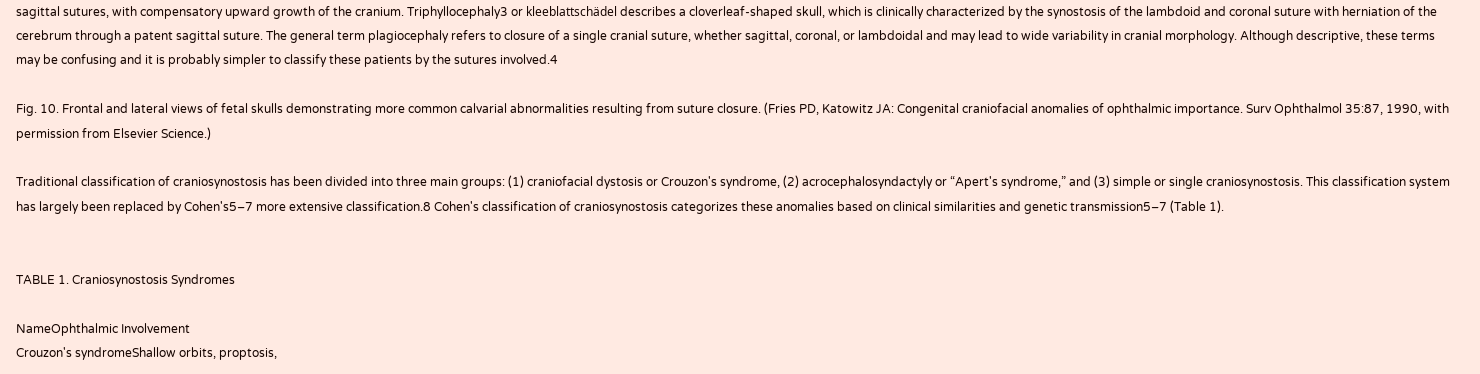sagittal sutures, with compensatory upward growth of the cranium. Triphyllocephaly3 or kleeblattschädel describes a cloverleaf-shaped skull, which is clinically characterized by the synostosis of the lambdoid and coronal suture with herniation of the cerebrum through a patent sagittal suture. The general term plagiocephaly refers to closure of a single cranial suture, whether sagittal, coronal, or lambdoidal and may lead to wide variability in cranial morphology. Although descriptive, these terms may be confusing and it is probably simpler to classify these patients by the sutures involved.4

Fig. 10. Frontal and lateral views of fetal skulls demonstrating more common calvarial abnormalities resulting from suture closure. (Fries PD, Katowitz JA: Congenital craniofacial anomalies of ophthalmic importance. Surv Ophthalmol 35:87, 1990, with permission from Elsevier Science.)

Traditional classification of craniosynostosis has been divided into three main groups: (1) craniofacial dystosis or Crouzon's syndrome, (2) acrocephalosyndactyly or “Apert's syndrome,” and (3) simple or single craniosynostosis. This classification system has largely been replaced by Cohen's5–7 more extensive classification.8 Cohen's classification of craniosynostosis categorizes these anomalies based on clinical similarities and genetic transmission5–7 (Table 1).


TABLE 1. Craniosynostosis Syndromes

NameOphthalmic Involvement
Crouzon's syndromeShallow orbits, proptosis,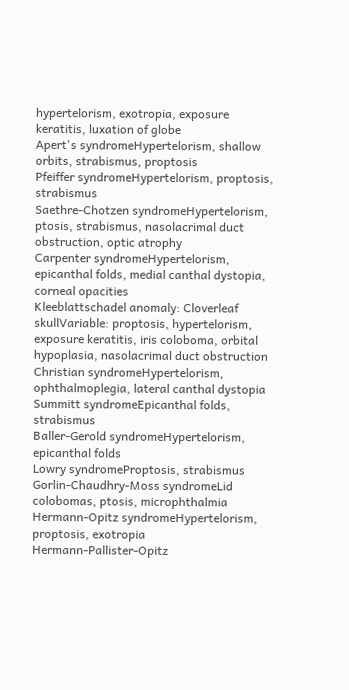hypertelorism, exotropia, exposure keratitis, luxation of globe
Apert's syndromeHypertelorism, shallow orbits, strabismus, proptosis
Pfeiffer syndromeHypertelorism, proptosis, strabismus
Saethre-Chotzen syndromeHypertelorism, ptosis, strabismus, nasolacrimal duct obstruction, optic atrophy
Carpenter syndromeHypertelorism, epicanthal folds, medial canthal dystopia, corneal opacities
Kleeblattschadel anomaly: Cloverleaf skullVariable: proptosis, hypertelorism, exposure keratitis, iris coloboma, orbital hypoplasia, nasolacrimal duct obstruction
Christian syndromeHypertelorism, ophthalmoplegia, lateral canthal dystopia
Summitt syndromeEpicanthal folds, strabismus
Baller-Gerold syndromeHypertelorism, epicanthal folds
Lowry syndromeProptosis, strabismus
Gorlin-Chaudhry-Moss syndromeLid colobomas, ptosis, microphthalmia
Hermann-Opitz syndromeHypertelorism, proptosis, exotropia
Hermann-Pallister-Opitz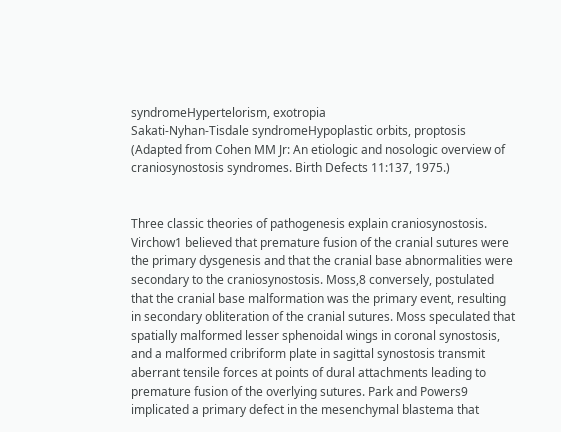syndromeHypertelorism, exotropia
Sakati-Nyhan-Tisdale syndromeHypoplastic orbits, proptosis
(Adapted from Cohen MM Jr: An etiologic and nosologic overview of craniosynostosis syndromes. Birth Defects 11:137, 1975.)


Three classic theories of pathogenesis explain craniosynostosis. Virchow1 believed that premature fusion of the cranial sutures were the primary dysgenesis and that the cranial base abnormalities were secondary to the craniosynostosis. Moss,8 conversely, postulated that the cranial base malformation was the primary event, resulting in secondary obliteration of the cranial sutures. Moss speculated that spatially malformed lesser sphenoidal wings in coronal synostosis, and a malformed cribriform plate in sagittal synostosis transmit aberrant tensile forces at points of dural attachments leading to premature fusion of the overlying sutures. Park and Powers9 implicated a primary defect in the mesenchymal blastema that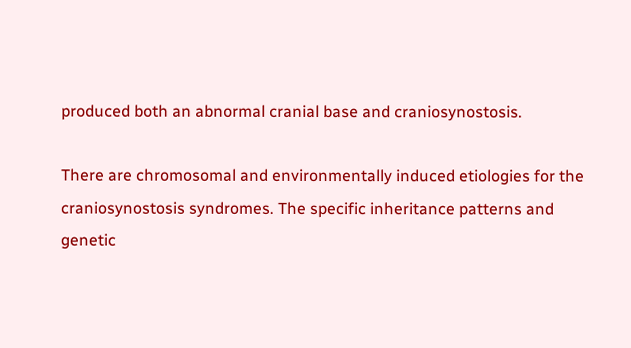produced both an abnormal cranial base and craniosynostosis.

There are chromosomal and environmentally induced etiologies for the craniosynostosis syndromes. The specific inheritance patterns and genetic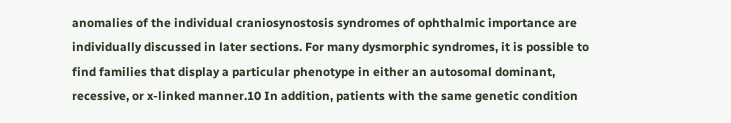anomalies of the individual craniosynostosis syndromes of ophthalmic importance are individually discussed in later sections. For many dysmorphic syndromes, it is possible to find families that display a particular phenotype in either an autosomal dominant, recessive, or x-linked manner.10 In addition, patients with the same genetic condition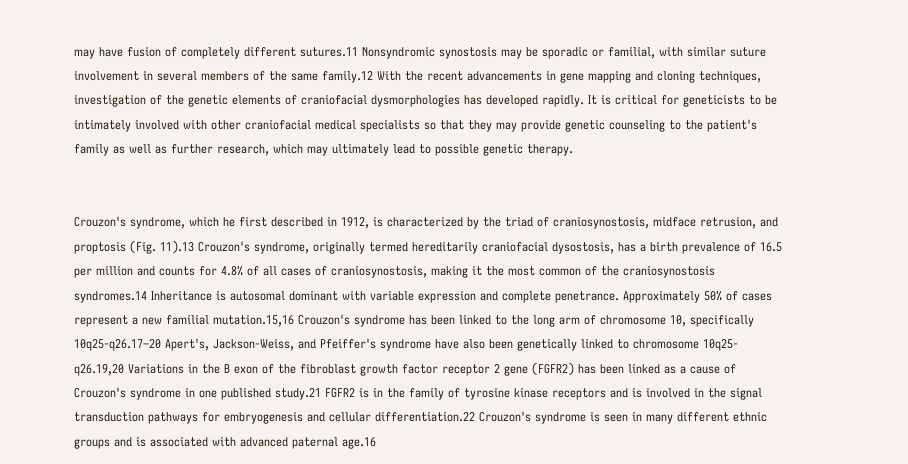may have fusion of completely different sutures.11 Nonsyndromic synostosis may be sporadic or familial, with similar suture involvement in several members of the same family.12 With the recent advancements in gene mapping and cloning techniques, investigation of the genetic elements of craniofacial dysmorphologies has developed rapidly. It is critical for geneticists to be intimately involved with other craniofacial medical specialists so that they may provide genetic counseling to the patient's family as well as further research, which may ultimately lead to possible genetic therapy.


Crouzon's syndrome, which he first described in 1912, is characterized by the triad of craniosynostosis, midface retrusion, and proptosis (Fig. 11).13 Crouzon's syndrome, originally termed hereditarily craniofacial dysostosis, has a birth prevalence of 16.5 per million and counts for 4.8% of all cases of craniosynostosis, making it the most common of the craniosynostosis syndromes.14 Inheritance is autosomal dominant with variable expression and complete penetrance. Approximately 50% of cases represent a new familial mutation.15,16 Crouzon's syndrome has been linked to the long arm of chromosome 10, specifically 10q25-q26.17–20 Apert's, Jackson-Weiss, and Pfeiffer's syndrome have also been genetically linked to chromosome 10q25-q26.19,20 Variations in the B exon of the fibroblast growth factor receptor 2 gene (FGFR2) has been linked as a cause of Crouzon's syndrome in one published study.21 FGFR2 is in the family of tyrosine kinase receptors and is involved in the signal transduction pathways for embryogenesis and cellular differentiation.22 Crouzon's syndrome is seen in many different ethnic groups and is associated with advanced paternal age.16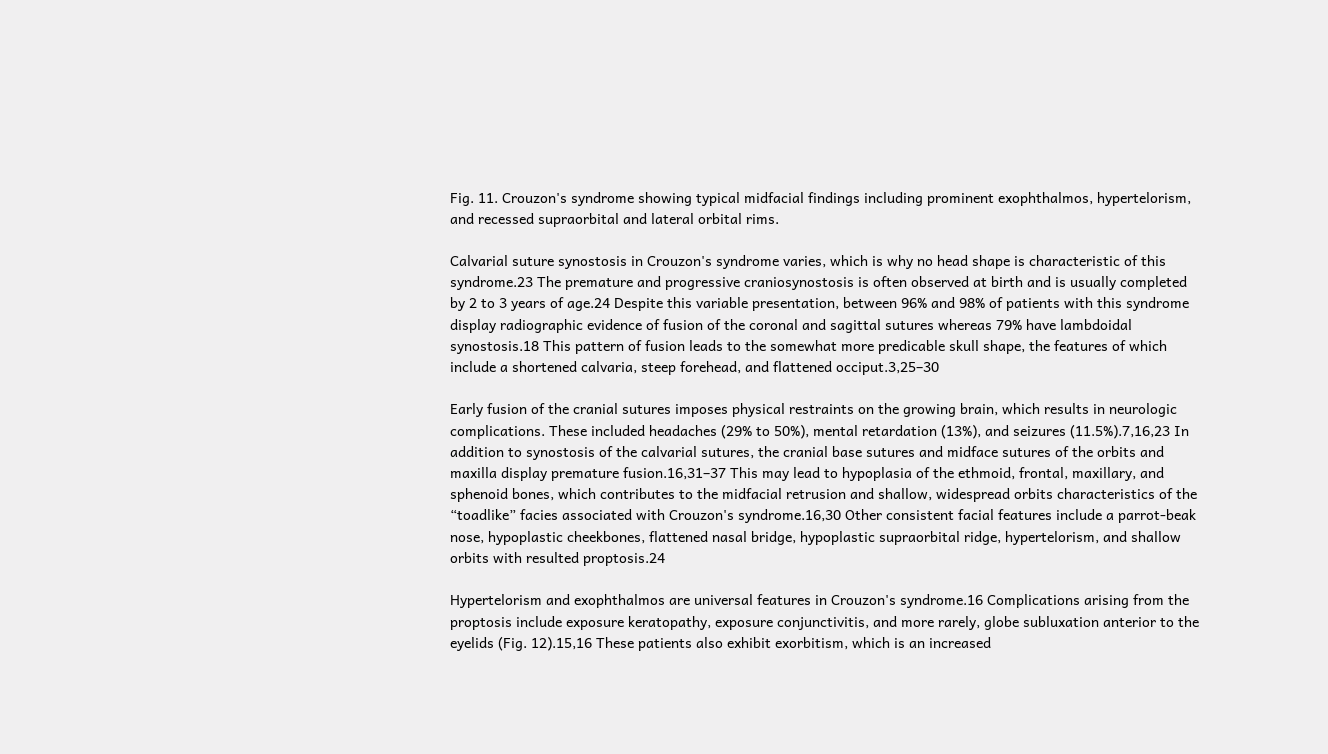Fig. 11. Crouzon's syndrome showing typical midfacial findings including prominent exophthalmos, hypertelorism, and recessed supraorbital and lateral orbital rims.

Calvarial suture synostosis in Crouzon's syndrome varies, which is why no head shape is characteristic of this syndrome.23 The premature and progressive craniosynostosis is often observed at birth and is usually completed by 2 to 3 years of age.24 Despite this variable presentation, between 96% and 98% of patients with this syndrome display radiographic evidence of fusion of the coronal and sagittal sutures whereas 79% have lambdoidal synostosis.18 This pattern of fusion leads to the somewhat more predicable skull shape, the features of which include a shortened calvaria, steep forehead, and flattened occiput.3,25–30

Early fusion of the cranial sutures imposes physical restraints on the growing brain, which results in neurologic complications. These included headaches (29% to 50%), mental retardation (13%), and seizures (11.5%).7,16,23 In addition to synostosis of the calvarial sutures, the cranial base sutures and midface sutures of the orbits and maxilla display premature fusion.16,31–37 This may lead to hypoplasia of the ethmoid, frontal, maxillary, and sphenoid bones, which contributes to the midfacial retrusion and shallow, widespread orbits characteristics of the “toadlike” facies associated with Crouzon's syndrome.16,30 Other consistent facial features include a parrot-beak nose, hypoplastic cheekbones, flattened nasal bridge, hypoplastic supraorbital ridge, hypertelorism, and shallow orbits with resulted proptosis.24

Hypertelorism and exophthalmos are universal features in Crouzon's syndrome.16 Complications arising from the proptosis include exposure keratopathy, exposure conjunctivitis, and more rarely, globe subluxation anterior to the eyelids (Fig. 12).15,16 These patients also exhibit exorbitism, which is an increased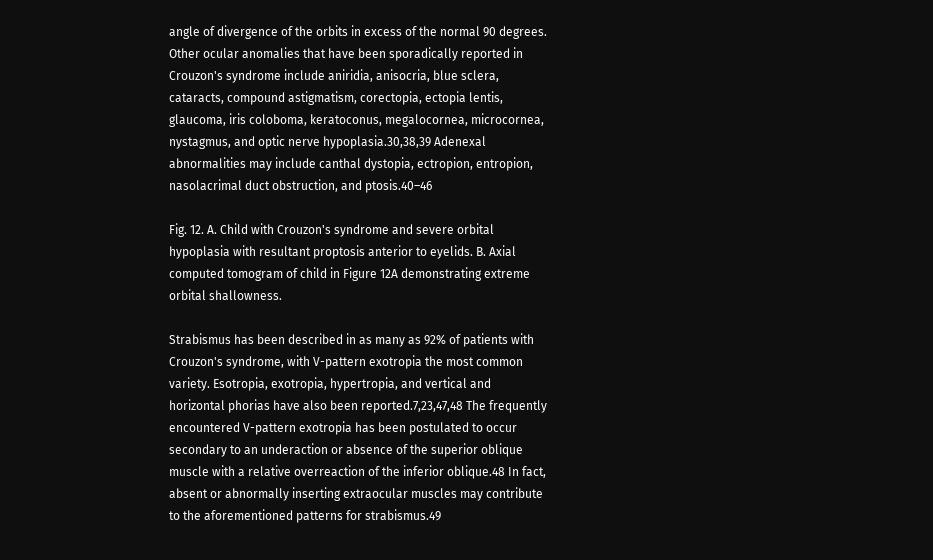angle of divergence of the orbits in excess of the normal 90 degrees. Other ocular anomalies that have been sporadically reported in Crouzon's syndrome include aniridia, anisocria, blue sclera, cataracts, compound astigmatism, corectopia, ectopia lentis, glaucoma, iris coloboma, keratoconus, megalocornea, microcornea, nystagmus, and optic nerve hypoplasia.30,38,39 Adenexal abnormalities may include canthal dystopia, ectropion, entropion, nasolacrimal duct obstruction, and ptosis.40–46

Fig. 12. A. Child with Crouzon's syndrome and severe orbital hypoplasia with resultant proptosis anterior to eyelids. B. Axial computed tomogram of child in Figure 12A demonstrating extreme orbital shallowness.

Strabismus has been described in as many as 92% of patients with Crouzon's syndrome, with V-pattern exotropia the most common variety. Esotropia, exotropia, hypertropia, and vertical and horizontal phorias have also been reported.7,23,47,48 The frequently encountered V-pattern exotropia has been postulated to occur secondary to an underaction or absence of the superior oblique muscle with a relative overreaction of the inferior oblique.48 In fact, absent or abnormally inserting extraocular muscles may contribute to the aforementioned patterns for strabismus.49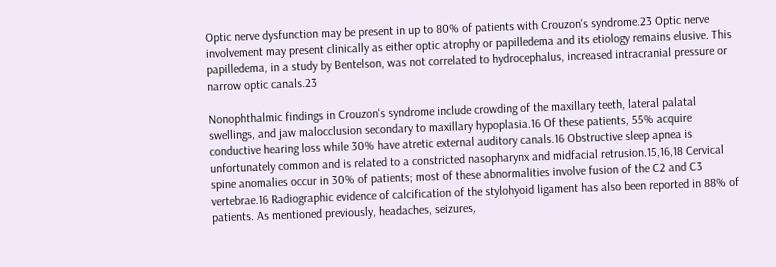Optic nerve dysfunction may be present in up to 80% of patients with Crouzon's syndrome.23 Optic nerve involvement may present clinically as either optic atrophy or papilledema and its etiology remains elusive. This papilledema, in a study by Bentelson, was not correlated to hydrocephalus, increased intracranial pressure or narrow optic canals.23

Nonophthalmic findings in Crouzon's syndrome include crowding of the maxillary teeth, lateral palatal swellings, and jaw malocclusion secondary to maxillary hypoplasia.16 Of these patients, 55% acquire conductive hearing loss while 30% have atretic external auditory canals.16 Obstructive sleep apnea is unfortunately common and is related to a constricted nasopharynx and midfacial retrusion.15,16,18 Cervical spine anomalies occur in 30% of patients; most of these abnormalities involve fusion of the C2 and C3 vertebrae.16 Radiographic evidence of calcification of the stylohyoid ligament has also been reported in 88% of patients. As mentioned previously, headaches, seizures,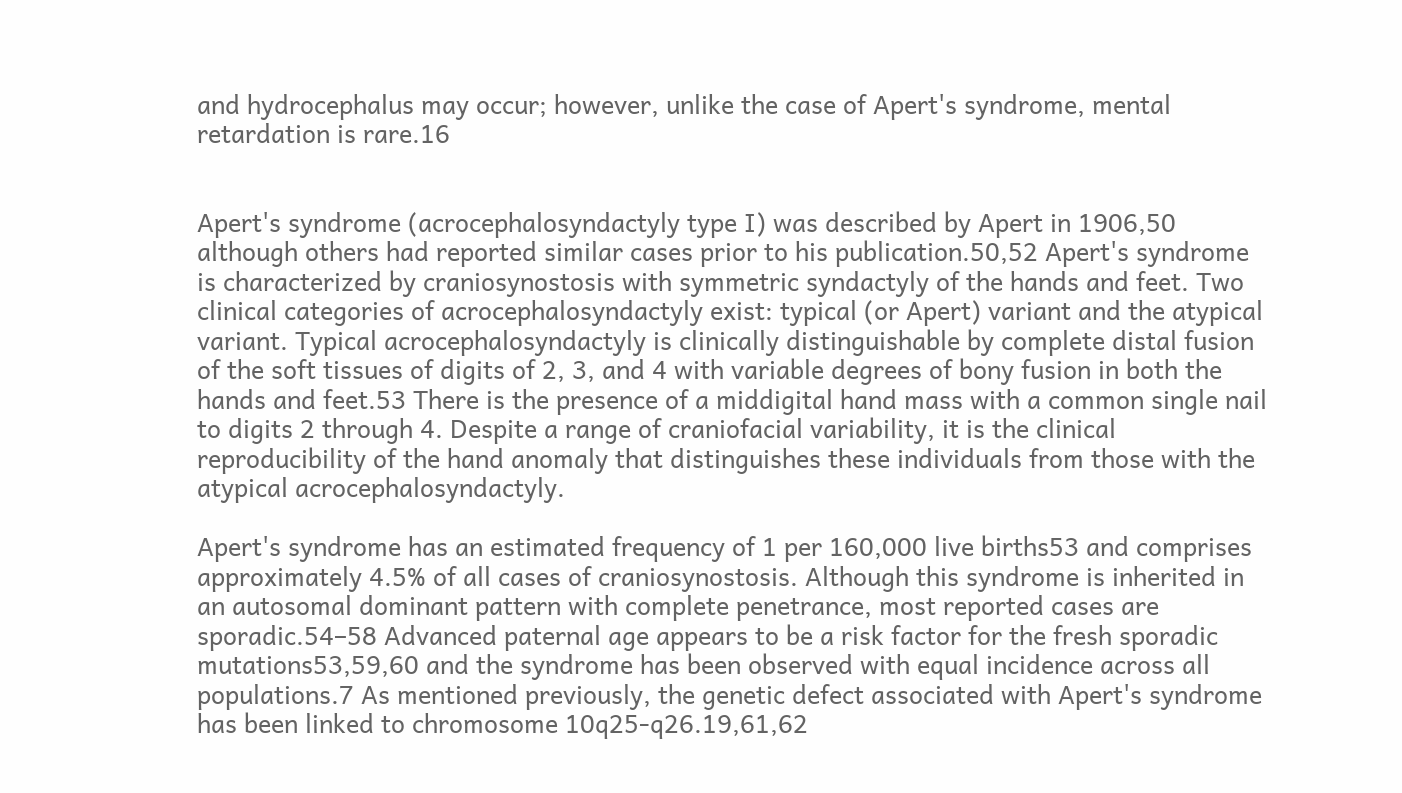and hydrocephalus may occur; however, unlike the case of Apert's syndrome, mental retardation is rare.16


Apert's syndrome (acrocephalosyndactyly type I) was described by Apert in 1906,50 although others had reported similar cases prior to his publication.50,52 Apert's syndrome is characterized by craniosynostosis with symmetric syndactyly of the hands and feet. Two clinical categories of acrocephalosyndactyly exist: typical (or Apert) variant and the atypical variant. Typical acrocephalosyndactyly is clinically distinguishable by complete distal fusion of the soft tissues of digits of 2, 3, and 4 with variable degrees of bony fusion in both the hands and feet.53 There is the presence of a middigital hand mass with a common single nail to digits 2 through 4. Despite a range of craniofacial variability, it is the clinical reproducibility of the hand anomaly that distinguishes these individuals from those with the atypical acrocephalosyndactyly.

Apert's syndrome has an estimated frequency of 1 per 160,000 live births53 and comprises approximately 4.5% of all cases of craniosynostosis. Although this syndrome is inherited in an autosomal dominant pattern with complete penetrance, most reported cases are sporadic.54–58 Advanced paternal age appears to be a risk factor for the fresh sporadic mutations53,59,60 and the syndrome has been observed with equal incidence across all populations.7 As mentioned previously, the genetic defect associated with Apert's syndrome has been linked to chromosome 10q25-q26.19,61,62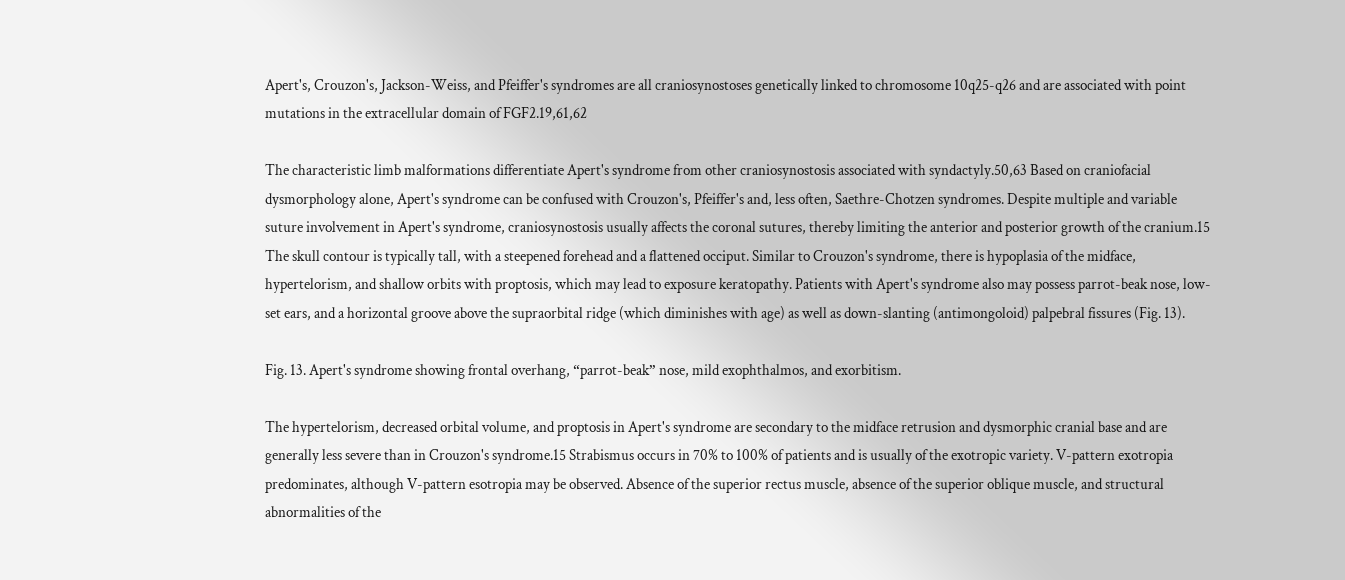Apert's, Crouzon's, Jackson-Weiss, and Pfeiffer's syndromes are all craniosynostoses genetically linked to chromosome 10q25-q26 and are associated with point mutations in the extracellular domain of FGF2.19,61,62

The characteristic limb malformations differentiate Apert's syndrome from other craniosynostosis associated with syndactyly.50,63 Based on craniofacial dysmorphology alone, Apert's syndrome can be confused with Crouzon's, Pfeiffer's and, less often, Saethre-Chotzen syndromes. Despite multiple and variable suture involvement in Apert's syndrome, craniosynostosis usually affects the coronal sutures, thereby limiting the anterior and posterior growth of the cranium.15 The skull contour is typically tall, with a steepened forehead and a flattened occiput. Similar to Crouzon's syndrome, there is hypoplasia of the midface, hypertelorism, and shallow orbits with proptosis, which may lead to exposure keratopathy. Patients with Apert's syndrome also may possess parrot-beak nose, low-set ears, and a horizontal groove above the supraorbital ridge (which diminishes with age) as well as down-slanting (antimongoloid) palpebral fissures (Fig. 13).

Fig. 13. Apert's syndrome showing frontal overhang, “parrot-beak” nose, mild exophthalmos, and exorbitism.

The hypertelorism, decreased orbital volume, and proptosis in Apert's syndrome are secondary to the midface retrusion and dysmorphic cranial base and are generally less severe than in Crouzon's syndrome.15 Strabismus occurs in 70% to 100% of patients and is usually of the exotropic variety. V-pattern exotropia predominates, although V-pattern esotropia may be observed. Absence of the superior rectus muscle, absence of the superior oblique muscle, and structural abnormalities of the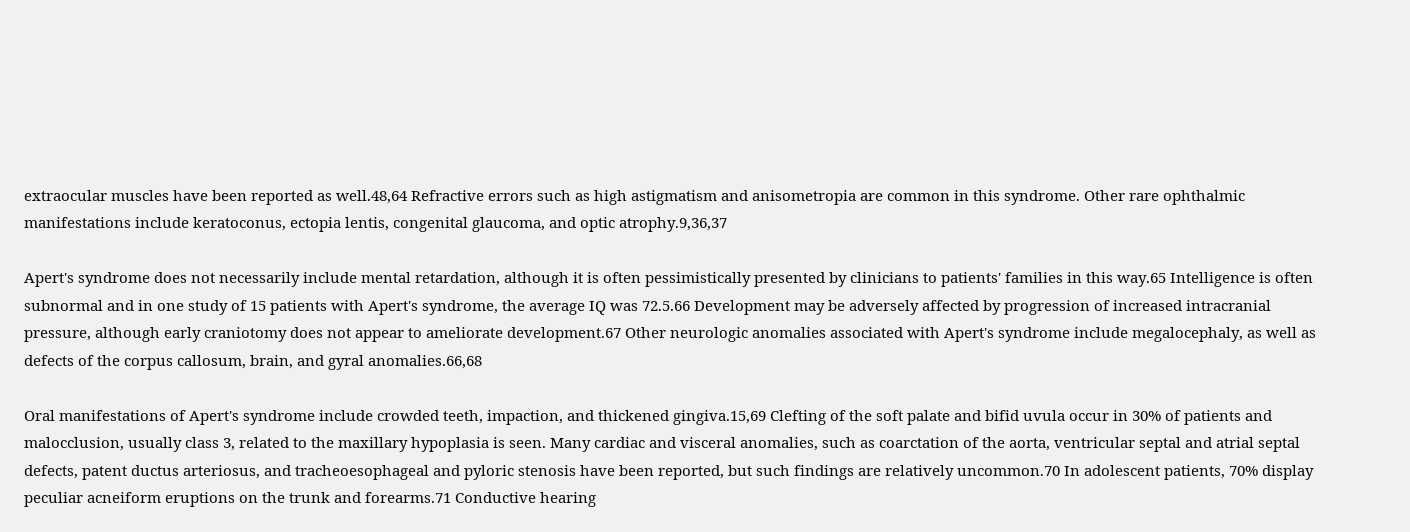extraocular muscles have been reported as well.48,64 Refractive errors such as high astigmatism and anisometropia are common in this syndrome. Other rare ophthalmic manifestations include keratoconus, ectopia lentis, congenital glaucoma, and optic atrophy.9,36,37

Apert's syndrome does not necessarily include mental retardation, although it is often pessimistically presented by clinicians to patients' families in this way.65 Intelligence is often subnormal and in one study of 15 patients with Apert's syndrome, the average IQ was 72.5.66 Development may be adversely affected by progression of increased intracranial pressure, although early craniotomy does not appear to ameliorate development.67 Other neurologic anomalies associated with Apert's syndrome include megalocephaly, as well as defects of the corpus callosum, brain, and gyral anomalies.66,68

Oral manifestations of Apert's syndrome include crowded teeth, impaction, and thickened gingiva.15,69 Clefting of the soft palate and bifid uvula occur in 30% of patients and malocclusion, usually class 3, related to the maxillary hypoplasia is seen. Many cardiac and visceral anomalies, such as coarctation of the aorta, ventricular septal and atrial septal defects, patent ductus arteriosus, and tracheoesophageal and pyloric stenosis have been reported, but such findings are relatively uncommon.70 In adolescent patients, 70% display peculiar acneiform eruptions on the trunk and forearms.71 Conductive hearing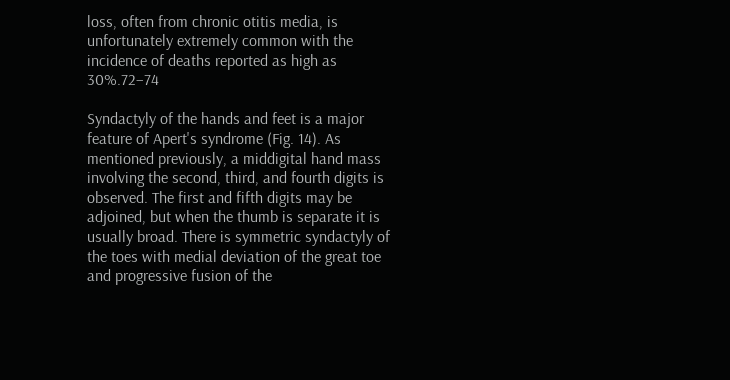loss, often from chronic otitis media, is unfortunately extremely common with the incidence of deaths reported as high as 30%.72–74

Syndactyly of the hands and feet is a major feature of Apert's syndrome (Fig. 14). As mentioned previously, a middigital hand mass involving the second, third, and fourth digits is observed. The first and fifth digits may be adjoined, but when the thumb is separate it is usually broad. There is symmetric syndactyly of the toes with medial deviation of the great toe and progressive fusion of the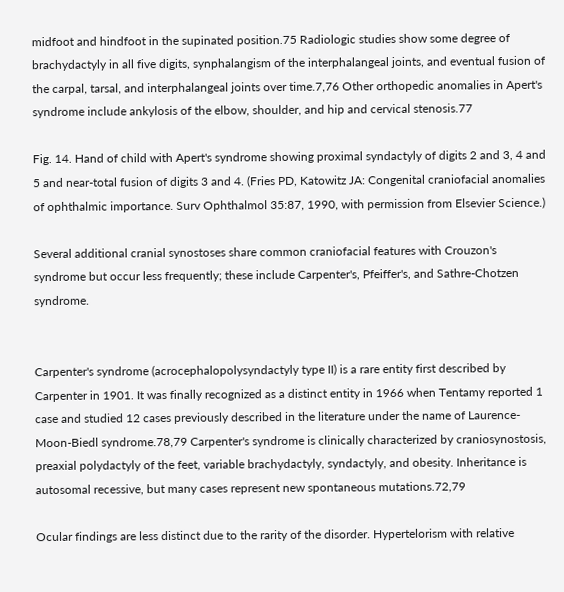midfoot and hindfoot in the supinated position.75 Radiologic studies show some degree of brachydactyly in all five digits, synphalangism of the interphalangeal joints, and eventual fusion of the carpal, tarsal, and interphalangeal joints over time.7,76 Other orthopedic anomalies in Apert's syndrome include ankylosis of the elbow, shoulder, and hip and cervical stenosis.77

Fig. 14. Hand of child with Apert's syndrome showing proximal syndactyly of digits 2 and 3, 4 and 5 and near-total fusion of digits 3 and 4. (Fries PD, Katowitz JA: Congenital craniofacial anomalies of ophthalmic importance. Surv Ophthalmol 35:87, 1990, with permission from Elsevier Science.)

Several additional cranial synostoses share common craniofacial features with Crouzon's syndrome but occur less frequently; these include Carpenter's, Pfeiffer's, and Sathre-Chotzen syndrome.


Carpenter's syndrome (acrocephalopolysyndactyly type II) is a rare entity first described by Carpenter in 1901. It was finally recognized as a distinct entity in 1966 when Tentamy reported 1 case and studied 12 cases previously described in the literature under the name of Laurence-Moon-Biedl syndrome.78,79 Carpenter's syndrome is clinically characterized by craniosynostosis, preaxial polydactyly of the feet, variable brachydactyly, syndactyly, and obesity. Inheritance is autosomal recessive, but many cases represent new spontaneous mutations.72,79

Ocular findings are less distinct due to the rarity of the disorder. Hypertelorism with relative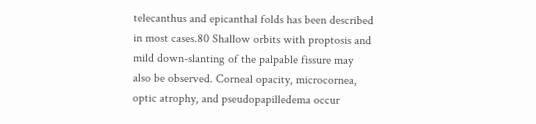telecanthus and epicanthal folds has been described in most cases.80 Shallow orbits with proptosis and mild down-slanting of the palpable fissure may also be observed. Corneal opacity, microcornea, optic atrophy, and pseudopapilledema occur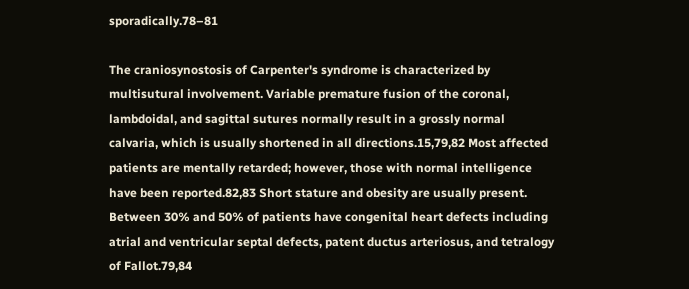sporadically.78–81

The craniosynostosis of Carpenter's syndrome is characterized by multisutural involvement. Variable premature fusion of the coronal, lambdoidal, and sagittal sutures normally result in a grossly normal calvaria, which is usually shortened in all directions.15,79,82 Most affected patients are mentally retarded; however, those with normal intelligence have been reported.82,83 Short stature and obesity are usually present. Between 30% and 50% of patients have congenital heart defects including atrial and ventricular septal defects, patent ductus arteriosus, and tetralogy of Fallot.79,84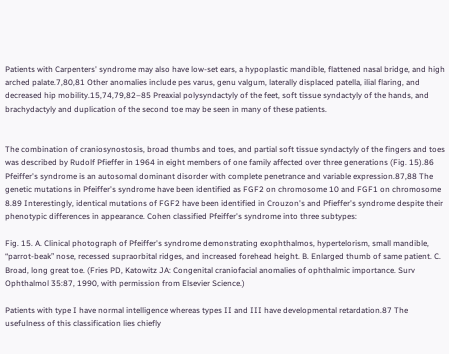Patients with Carpenters' syndrome may also have low-set ears, a hypoplastic mandible, flattened nasal bridge, and high arched palate.7,80,81 Other anomalies include pes varus, genu valgum, laterally displaced patella, ilial flaring, and decreased hip mobility.15,74,79,82–85 Preaxial polysyndactyly of the feet, soft tissue syndactyly of the hands, and brachydactyly and duplication of the second toe may be seen in many of these patients.


The combination of craniosynostosis, broad thumbs and toes, and partial soft tissue syndactyly of the fingers and toes was described by Rudolf Pfieffer in 1964 in eight members of one family affected over three generations (Fig. 15).86 Pfeiffer's syndrome is an autosomal dominant disorder with complete penetrance and variable expression.87,88 The genetic mutations in Pfeiffer's syndrome have been identified as FGF2 on chromosome 10 and FGF1 on chromosome 8.89 Interestingly, identical mutations of FGF2 have been identified in Crouzon's and Pfieffer's syndrome despite their phenotypic differences in appearance. Cohen classified Pfeiffer's syndrome into three subtypes:

Fig. 15. A. Clinical photograph of Pfeiffer's syndrome demonstrating exophthalmos, hypertelorism, small mandible, “parrot-beak” nose, recessed supraorbital ridges, and increased forehead height. B. Enlarged thumb of same patient. C. Broad, long great toe. (Fries PD, Katowitz JA: Congenital craniofacial anomalies of ophthalmic importance. Surv Ophthalmol 35:87, 1990, with permission from Elsevier Science.)

Patients with type I have normal intelligence whereas types II and III have developmental retardation.87 The usefulness of this classification lies chiefly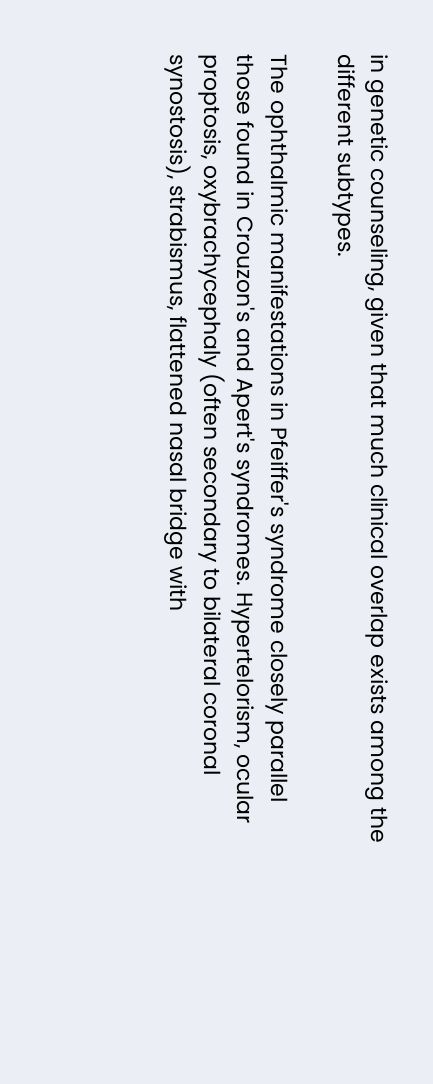in genetic counseling, given that much clinical overlap exists among the different subtypes.

The ophthalmic manifestations in Pfeiffer's syndrome closely parallel those found in Crouzon's and Apert's syndromes. Hypertelorism, ocular proptosis, oxybrachycephaly (often secondary to bilateral coronal synostosis), strabismus, flattened nasal bridge with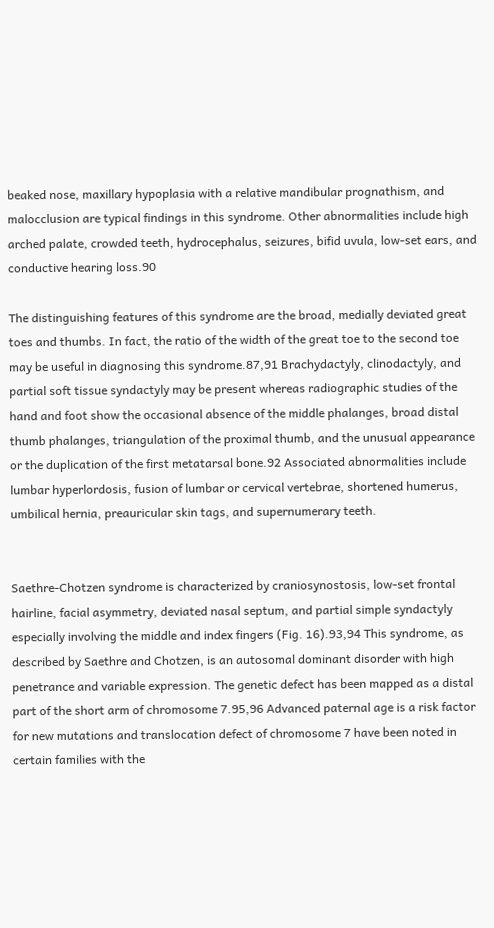beaked nose, maxillary hypoplasia with a relative mandibular prognathism, and malocclusion are typical findings in this syndrome. Other abnormalities include high arched palate, crowded teeth, hydrocephalus, seizures, bifid uvula, low-set ears, and conductive hearing loss.90

The distinguishing features of this syndrome are the broad, medially deviated great toes and thumbs. In fact, the ratio of the width of the great toe to the second toe may be useful in diagnosing this syndrome.87,91 Brachydactyly, clinodactyly, and partial soft tissue syndactyly may be present whereas radiographic studies of the hand and foot show the occasional absence of the middle phalanges, broad distal thumb phalanges, triangulation of the proximal thumb, and the unusual appearance or the duplication of the first metatarsal bone.92 Associated abnormalities include lumbar hyperlordosis, fusion of lumbar or cervical vertebrae, shortened humerus, umbilical hernia, preauricular skin tags, and supernumerary teeth.


Saethre-Chotzen syndrome is characterized by craniosynostosis, low-set frontal hairline, facial asymmetry, deviated nasal septum, and partial simple syndactyly especially involving the middle and index fingers (Fig. 16).93,94 This syndrome, as described by Saethre and Chotzen, is an autosomal dominant disorder with high penetrance and variable expression. The genetic defect has been mapped as a distal part of the short arm of chromosome 7.95,96 Advanced paternal age is a risk factor for new mutations and translocation defect of chromosome 7 have been noted in certain families with the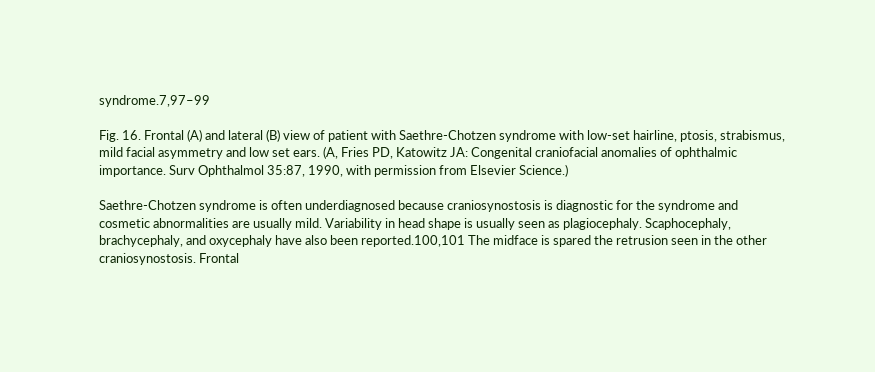syndrome.7,97–99

Fig. 16. Frontal (A) and lateral (B) view of patient with Saethre-Chotzen syndrome with low-set hairline, ptosis, strabismus, mild facial asymmetry and low set ears. (A, Fries PD, Katowitz JA: Congenital craniofacial anomalies of ophthalmic importance. Surv Ophthalmol 35:87, 1990, with permission from Elsevier Science.)

Saethre-Chotzen syndrome is often underdiagnosed because craniosynostosis is diagnostic for the syndrome and cosmetic abnormalities are usually mild. Variability in head shape is usually seen as plagiocephaly. Scaphocephaly, brachycephaly, and oxycephaly have also been reported.100,101 The midface is spared the retrusion seen in the other craniosynostosis. Frontal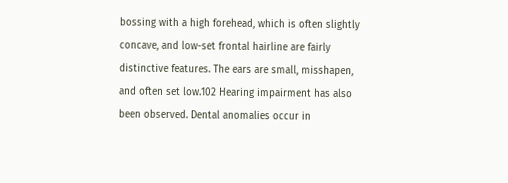bossing with a high forehead, which is often slightly concave, and low-set frontal hairline are fairly distinctive features. The ears are small, misshapen, and often set low.102 Hearing impairment has also been observed. Dental anomalies occur in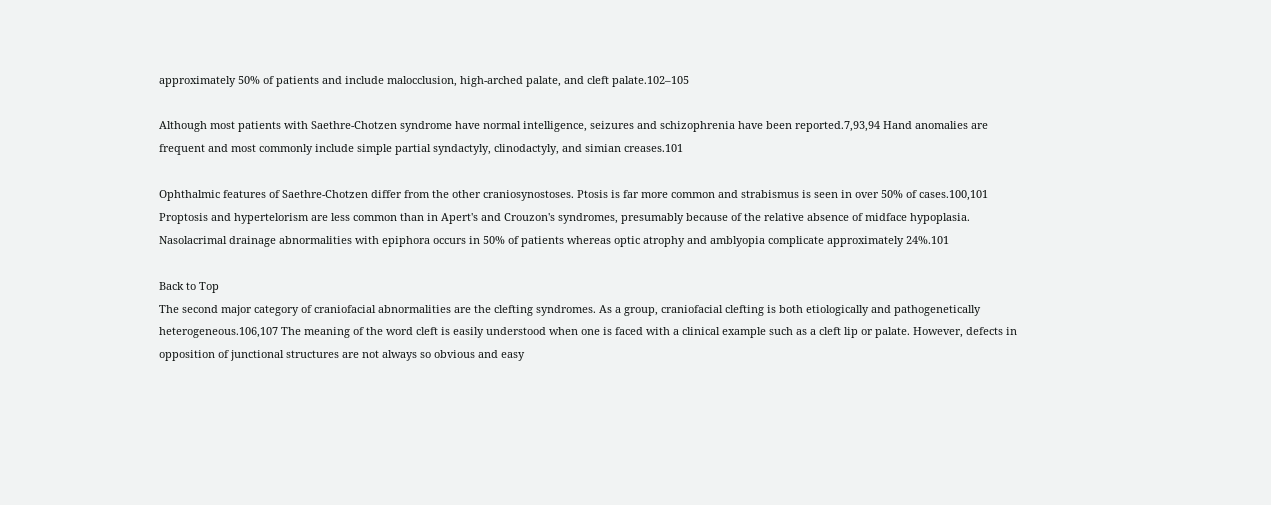approximately 50% of patients and include malocclusion, high-arched palate, and cleft palate.102–105

Although most patients with Saethre-Chotzen syndrome have normal intelligence, seizures and schizophrenia have been reported.7,93,94 Hand anomalies are frequent and most commonly include simple partial syndactyly, clinodactyly, and simian creases.101

Ophthalmic features of Saethre-Chotzen differ from the other craniosynostoses. Ptosis is far more common and strabismus is seen in over 50% of cases.100,101 Proptosis and hypertelorism are less common than in Apert's and Crouzon's syndromes, presumably because of the relative absence of midface hypoplasia. Nasolacrimal drainage abnormalities with epiphora occurs in 50% of patients whereas optic atrophy and amblyopia complicate approximately 24%.101

Back to Top
The second major category of craniofacial abnormalities are the clefting syndromes. As a group, craniofacial clefting is both etiologically and pathogenetically heterogeneous.106,107 The meaning of the word cleft is easily understood when one is faced with a clinical example such as a cleft lip or palate. However, defects in opposition of junctional structures are not always so obvious and easy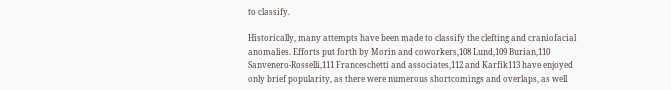to classify.

Historically, many attempts have been made to classify the clefting and craniofacial anomalies. Efforts put forth by Morin and coworkers,108 Lund,109 Burian,110 Sanvenero-Rosselli,111 Franceschetti and associates,112 and Karfik113 have enjoyed only brief popularity, as there were numerous shortcomings and overlaps, as well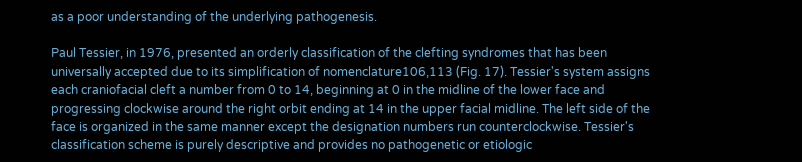as a poor understanding of the underlying pathogenesis.

Paul Tessier, in 1976, presented an orderly classification of the clefting syndromes that has been universally accepted due to its simplification of nomenclature106,113 (Fig. 17). Tessier's system assigns each craniofacial cleft a number from 0 to 14, beginning at 0 in the midline of the lower face and progressing clockwise around the right orbit ending at 14 in the upper facial midline. The left side of the face is organized in the same manner except the designation numbers run counterclockwise. Tessier's classification scheme is purely descriptive and provides no pathogenetic or etiologic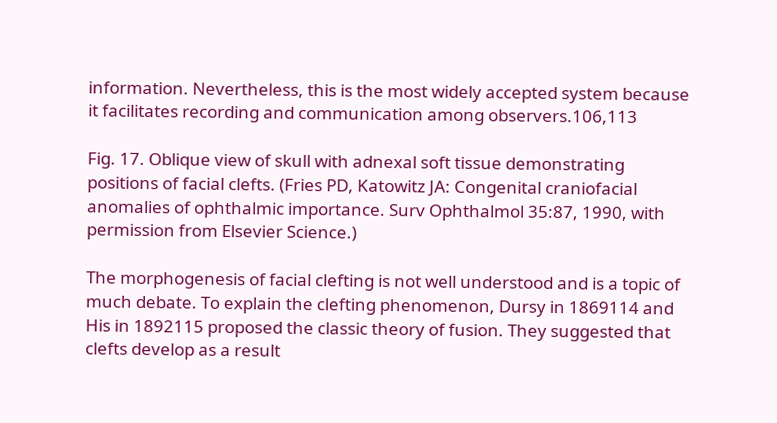information. Nevertheless, this is the most widely accepted system because it facilitates recording and communication among observers.106,113

Fig. 17. Oblique view of skull with adnexal soft tissue demonstrating positions of facial clefts. (Fries PD, Katowitz JA: Congenital craniofacial anomalies of ophthalmic importance. Surv Ophthalmol 35:87, 1990, with permission from Elsevier Science.)

The morphogenesis of facial clefting is not well understood and is a topic of much debate. To explain the clefting phenomenon, Dursy in 1869114 and His in 1892115 proposed the classic theory of fusion. They suggested that clefts develop as a result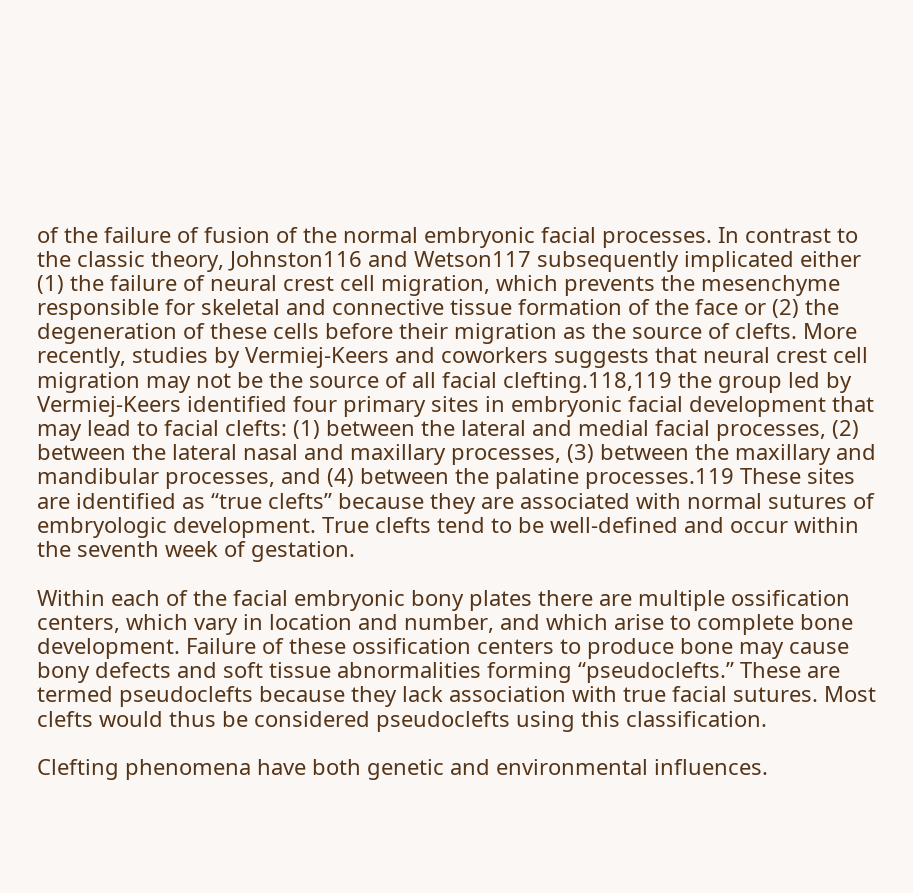of the failure of fusion of the normal embryonic facial processes. In contrast to the classic theory, Johnston116 and Wetson117 subsequently implicated either (1) the failure of neural crest cell migration, which prevents the mesenchyme responsible for skeletal and connective tissue formation of the face or (2) the degeneration of these cells before their migration as the source of clefts. More recently, studies by Vermiej-Keers and coworkers suggests that neural crest cell migration may not be the source of all facial clefting.118,119 the group led by Vermiej-Keers identified four primary sites in embryonic facial development that may lead to facial clefts: (1) between the lateral and medial facial processes, (2) between the lateral nasal and maxillary processes, (3) between the maxillary and mandibular processes, and (4) between the palatine processes.119 These sites are identified as “true clefts” because they are associated with normal sutures of embryologic development. True clefts tend to be well-defined and occur within the seventh week of gestation.

Within each of the facial embryonic bony plates there are multiple ossification centers, which vary in location and number, and which arise to complete bone development. Failure of these ossification centers to produce bone may cause bony defects and soft tissue abnormalities forming “pseudoclefts.” These are termed pseudoclefts because they lack association with true facial sutures. Most clefts would thus be considered pseudoclefts using this classification.

Clefting phenomena have both genetic and environmental influences.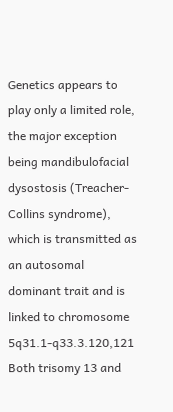Genetics appears to play only a limited role, the major exception being mandibulofacial dysostosis (Treacher-Collins syndrome), which is transmitted as an autosomal dominant trait and is linked to chromosome 5q31.1-q33.3.120,121 Both trisomy 13 and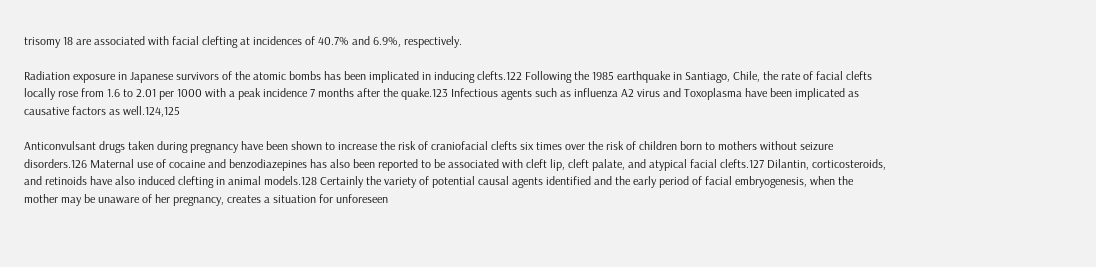trisomy 18 are associated with facial clefting at incidences of 40.7% and 6.9%, respectively.

Radiation exposure in Japanese survivors of the atomic bombs has been implicated in inducing clefts.122 Following the 1985 earthquake in Santiago, Chile, the rate of facial clefts locally rose from 1.6 to 2.01 per 1000 with a peak incidence 7 months after the quake.123 Infectious agents such as influenza A2 virus and Toxoplasma have been implicated as causative factors as well.124,125

Anticonvulsant drugs taken during pregnancy have been shown to increase the risk of craniofacial clefts six times over the risk of children born to mothers without seizure disorders.126 Maternal use of cocaine and benzodiazepines has also been reported to be associated with cleft lip, cleft palate, and atypical facial clefts.127 Dilantin, corticosteroids, and retinoids have also induced clefting in animal models.128 Certainly the variety of potential causal agents identified and the early period of facial embryogenesis, when the mother may be unaware of her pregnancy, creates a situation for unforeseen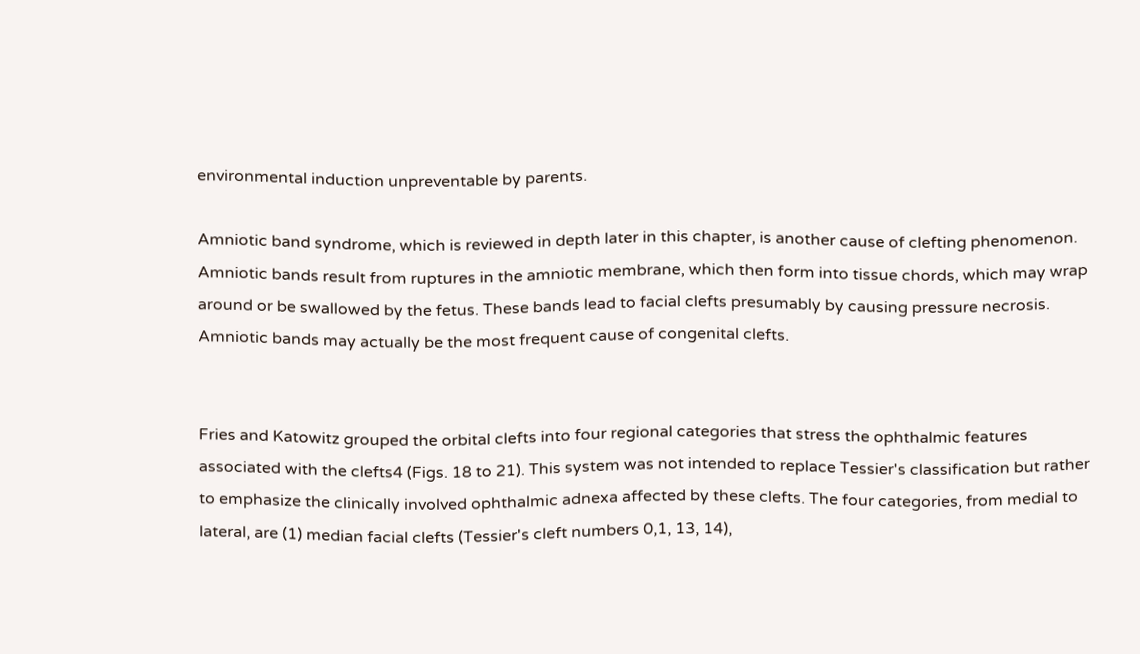environmental induction unpreventable by parents.

Amniotic band syndrome, which is reviewed in depth later in this chapter, is another cause of clefting phenomenon. Amniotic bands result from ruptures in the amniotic membrane, which then form into tissue chords, which may wrap around or be swallowed by the fetus. These bands lead to facial clefts presumably by causing pressure necrosis. Amniotic bands may actually be the most frequent cause of congenital clefts.


Fries and Katowitz grouped the orbital clefts into four regional categories that stress the ophthalmic features associated with the clefts4 (Figs. 18 to 21). This system was not intended to replace Tessier's classification but rather to emphasize the clinically involved ophthalmic adnexa affected by these clefts. The four categories, from medial to lateral, are (1) median facial clefts (Tessier's cleft numbers 0,1, 13, 14),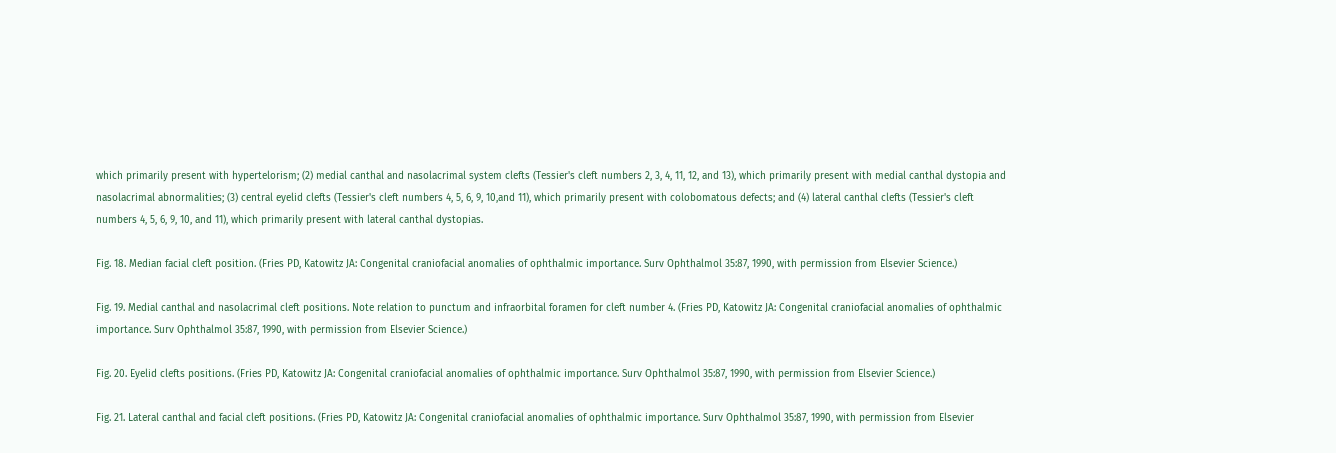which primarily present with hypertelorism; (2) medial canthal and nasolacrimal system clefts (Tessier's cleft numbers 2, 3, 4, 11, 12, and 13), which primarily present with medial canthal dystopia and nasolacrimal abnormalities; (3) central eyelid clefts (Tessier's cleft numbers 4, 5, 6, 9, 10,and 11), which primarily present with colobomatous defects; and (4) lateral canthal clefts (Tessier's cleft numbers 4, 5, 6, 9, 10, and 11), which primarily present with lateral canthal dystopias.

Fig. 18. Median facial cleft position. (Fries PD, Katowitz JA: Congenital craniofacial anomalies of ophthalmic importance. Surv Ophthalmol 35:87, 1990, with permission from Elsevier Science.)

Fig. 19. Medial canthal and nasolacrimal cleft positions. Note relation to punctum and infraorbital foramen for cleft number 4. (Fries PD, Katowitz JA: Congenital craniofacial anomalies of ophthalmic importance. Surv Ophthalmol 35:87, 1990, with permission from Elsevier Science.)

Fig. 20. Eyelid clefts positions. (Fries PD, Katowitz JA: Congenital craniofacial anomalies of ophthalmic importance. Surv Ophthalmol 35:87, 1990, with permission from Elsevier Science.)

Fig. 21. Lateral canthal and facial cleft positions. (Fries PD, Katowitz JA: Congenital craniofacial anomalies of ophthalmic importance. Surv Ophthalmol 35:87, 1990, with permission from Elsevier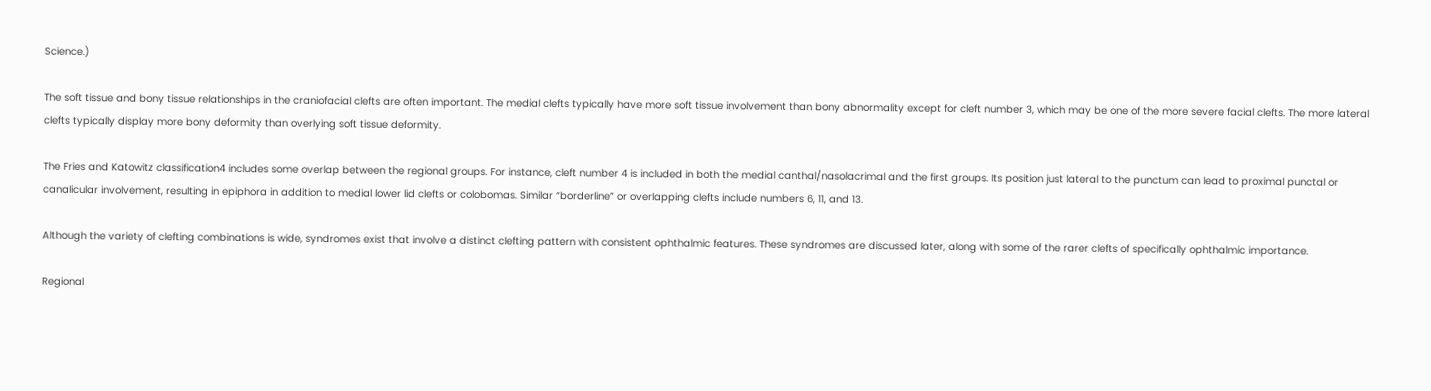Science.)

The soft tissue and bony tissue relationships in the craniofacial clefts are often important. The medial clefts typically have more soft tissue involvement than bony abnormality except for cleft number 3, which may be one of the more severe facial clefts. The more lateral clefts typically display more bony deformity than overlying soft tissue deformity.

The Fries and Katowitz classification4 includes some overlap between the regional groups. For instance, cleft number 4 is included in both the medial canthal/nasolacrimal and the first groups. Its position just lateral to the punctum can lead to proximal punctal or canalicular involvement, resulting in epiphora in addition to medial lower lid clefts or colobomas. Similar “borderline” or overlapping clefts include numbers 6, 11, and 13.

Although the variety of clefting combinations is wide, syndromes exist that involve a distinct clefting pattern with consistent ophthalmic features. These syndromes are discussed later, along with some of the rarer clefts of specifically ophthalmic importance.

Regional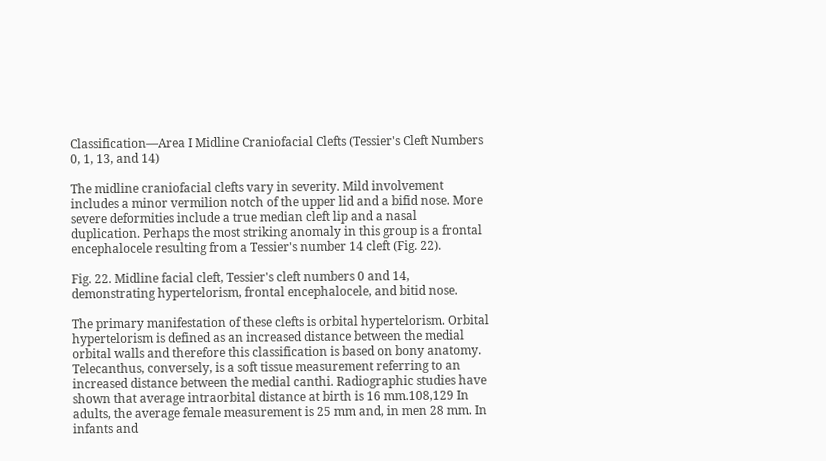Classification—Area I Midline Craniofacial Clefts (Tessier's Cleft Numbers 0, 1, 13, and 14)

The midline craniofacial clefts vary in severity. Mild involvement includes a minor vermilion notch of the upper lid and a bifid nose. More severe deformities include a true median cleft lip and a nasal duplication. Perhaps the most striking anomaly in this group is a frontal encephalocele resulting from a Tessier's number 14 cleft (Fig. 22).

Fig. 22. Midline facial cleft, Tessier's cleft numbers 0 and 14, demonstrating hypertelorism, frontal encephalocele, and bitid nose.

The primary manifestation of these clefts is orbital hypertelorism. Orbital hypertelorism is defined as an increased distance between the medial orbital walls and therefore this classification is based on bony anatomy. Telecanthus, conversely, is a soft tissue measurement referring to an increased distance between the medial canthi. Radiographic studies have shown that average intraorbital distance at birth is 16 mm.108,129 In adults, the average female measurement is 25 mm and, in men 28 mm. In infants and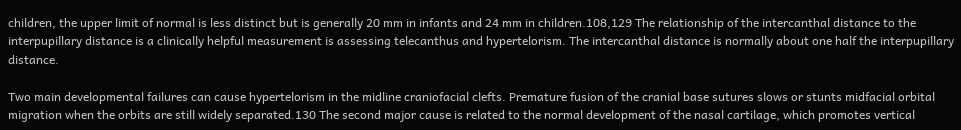children, the upper limit of normal is less distinct but is generally 20 mm in infants and 24 mm in children.108,129 The relationship of the intercanthal distance to the interpupillary distance is a clinically helpful measurement is assessing telecanthus and hypertelorism. The intercanthal distance is normally about one half the interpupillary distance.

Two main developmental failures can cause hypertelorism in the midline craniofacial clefts. Premature fusion of the cranial base sutures slows or stunts midfacial orbital migration when the orbits are still widely separated.130 The second major cause is related to the normal development of the nasal cartilage, which promotes vertical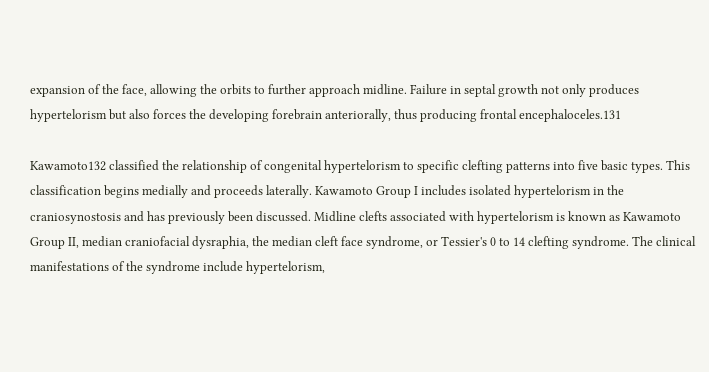expansion of the face, allowing the orbits to further approach midline. Failure in septal growth not only produces hypertelorism but also forces the developing forebrain anteriorally, thus producing frontal encephaloceles.131

Kawamoto132 classified the relationship of congenital hypertelorism to specific clefting patterns into five basic types. This classification begins medially and proceeds laterally. Kawamoto Group I includes isolated hypertelorism in the craniosynostosis and has previously been discussed. Midline clefts associated with hypertelorism is known as Kawamoto Group II, median craniofacial dysraphia, the median cleft face syndrome, or Tessier's 0 to 14 clefting syndrome. The clinical manifestations of the syndrome include hypertelorism,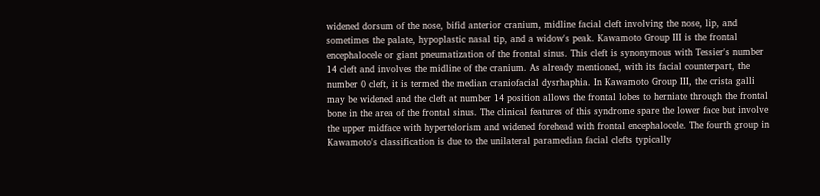widened dorsum of the nose, bifid anterior cranium, midline facial cleft involving the nose, lip, and sometimes the palate, hypoplastic nasal tip, and a widow's peak. Kawamoto Group III is the frontal encephalocele or giant pneumatization of the frontal sinus. This cleft is synonymous with Tessier's number 14 cleft and involves the midline of the cranium. As already mentioned, with its facial counterpart, the number 0 cleft, it is termed the median craniofacial dysrhaphia. In Kawamoto Group III, the crista galli may be widened and the cleft at number 14 position allows the frontal lobes to herniate through the frontal bone in the area of the frontal sinus. The clinical features of this syndrome spare the lower face but involve the upper midface with hypertelorism and widened forehead with frontal encephalocele. The fourth group in Kawamoto's classification is due to the unilateral paramedian facial clefts typically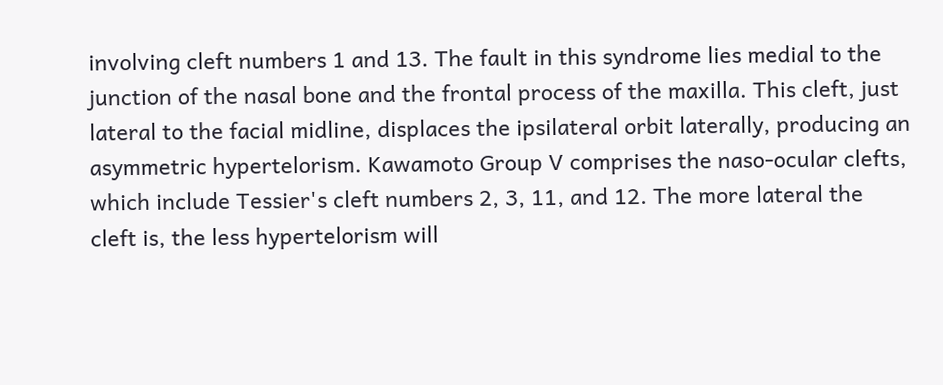involving cleft numbers 1 and 13. The fault in this syndrome lies medial to the junction of the nasal bone and the frontal process of the maxilla. This cleft, just lateral to the facial midline, displaces the ipsilateral orbit laterally, producing an asymmetric hypertelorism. Kawamoto Group V comprises the naso-ocular clefts, which include Tessier's cleft numbers 2, 3, 11, and 12. The more lateral the cleft is, the less hypertelorism will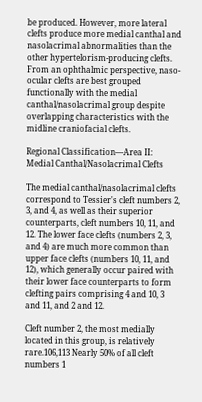be produced. However, more lateral clefts produce more medial canthal and nasolacrimal abnormalities than the other hypertelorism-producing clefts. From an ophthalmic perspective, naso-ocular clefts are best grouped functionally with the medial canthal/nasolacrimal group despite overlapping characteristics with the midline craniofacial clefts.

Regional Classification—Area II: Medial Canthal/Nasolacrimal Clefts

The medial canthal/nasolacrimal clefts correspond to Tessier's cleft numbers 2, 3, and 4, as well as their superior counterparts, cleft numbers 10, 11, and 12. The lower face clefts (numbers 2, 3, and 4) are much more common than upper face clefts (numbers 10, 11, and 12), which generally occur paired with their lower face counterparts to form clefting pairs comprising 4 and 10, 3 and 11, and 2 and 12.

Cleft number 2, the most medially located in this group, is relatively rare.106,113 Nearly 50% of all cleft numbers 1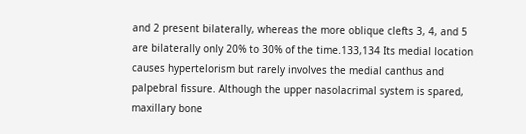and 2 present bilaterally, whereas the more oblique clefts 3, 4, and 5 are bilaterally only 20% to 30% of the time.133,134 Its medial location causes hypertelorism but rarely involves the medial canthus and palpebral fissure. Although the upper nasolacrimal system is spared, maxillary bone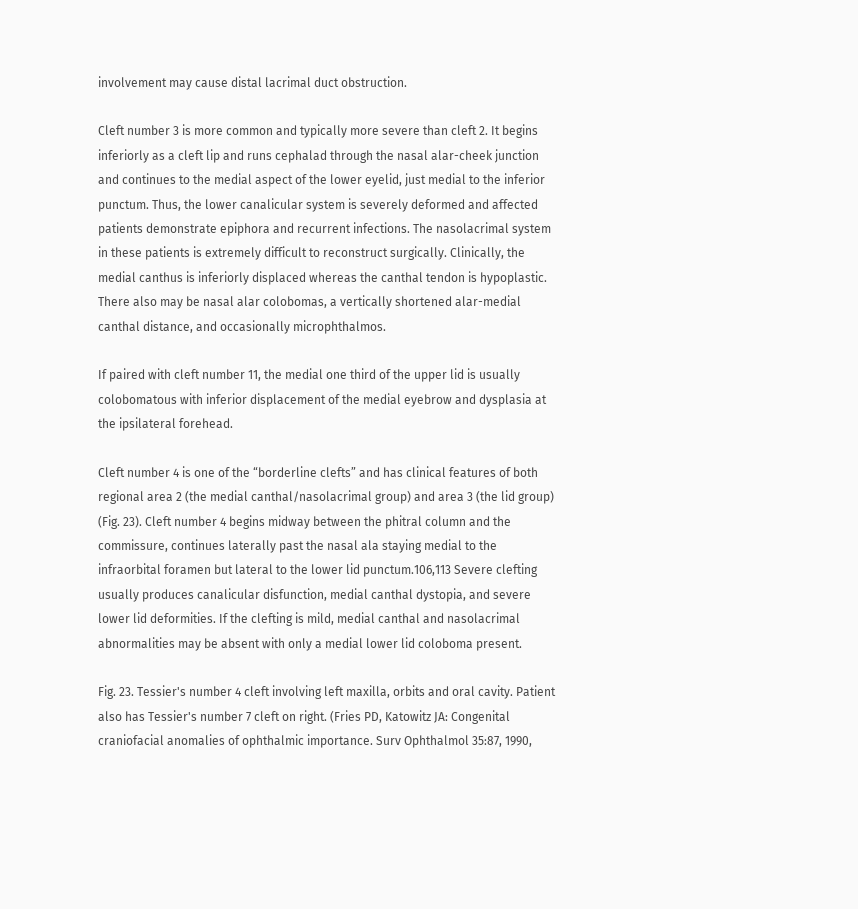involvement may cause distal lacrimal duct obstruction.

Cleft number 3 is more common and typically more severe than cleft 2. It begins inferiorly as a cleft lip and runs cephalad through the nasal alar-cheek junction and continues to the medial aspect of the lower eyelid, just medial to the inferior punctum. Thus, the lower canalicular system is severely deformed and affected patients demonstrate epiphora and recurrent infections. The nasolacrimal system in these patients is extremely difficult to reconstruct surgically. Clinically, the medial canthus is inferiorly displaced whereas the canthal tendon is hypoplastic. There also may be nasal alar colobomas, a vertically shortened alar-medial canthal distance, and occasionally microphthalmos.

If paired with cleft number 11, the medial one third of the upper lid is usually colobomatous with inferior displacement of the medial eyebrow and dysplasia at the ipsilateral forehead.

Cleft number 4 is one of the “borderline clefts” and has clinical features of both regional area 2 (the medial canthal/nasolacrimal group) and area 3 (the lid group) (Fig. 23). Cleft number 4 begins midway between the phitral column and the commissure, continues laterally past the nasal ala staying medial to the infraorbital foramen but lateral to the lower lid punctum.106,113 Severe clefting usually produces canalicular disfunction, medial canthal dystopia, and severe lower lid deformities. If the clefting is mild, medial canthal and nasolacrimal abnormalities may be absent with only a medial lower lid coloboma present.

Fig. 23. Tessier's number 4 cleft involving left maxilla, orbits and oral cavity. Patient also has Tessier's number 7 cleft on right. (Fries PD, Katowitz JA: Congenital craniofacial anomalies of ophthalmic importance. Surv Ophthalmol 35:87, 1990,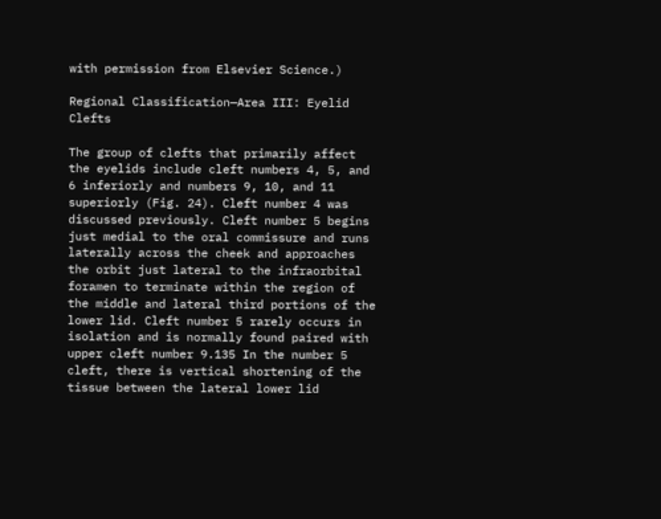with permission from Elsevier Science.)

Regional Classification—Area III: Eyelid Clefts

The group of clefts that primarily affect the eyelids include cleft numbers 4, 5, and 6 inferiorly and numbers 9, 10, and 11 superiorly (Fig. 24). Cleft number 4 was discussed previously. Cleft number 5 begins just medial to the oral commissure and runs laterally across the cheek and approaches the orbit just lateral to the infraorbital foramen to terminate within the region of the middle and lateral third portions of the lower lid. Cleft number 5 rarely occurs in isolation and is normally found paired with upper cleft number 9.135 In the number 5 cleft, there is vertical shortening of the tissue between the lateral lower lid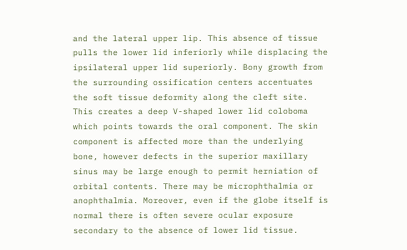and the lateral upper lip. This absence of tissue pulls the lower lid inferiorly while displacing the ipsilateral upper lid superiorly. Bony growth from the surrounding ossification centers accentuates the soft tissue deformity along the cleft site. This creates a deep V-shaped lower lid coloboma which points towards the oral component. The skin component is affected more than the underlying bone, however defects in the superior maxillary sinus may be large enough to permit herniation of orbital contents. There may be microphthalmia or anophthalmia. Moreover, even if the globe itself is normal there is often severe ocular exposure secondary to the absence of lower lid tissue.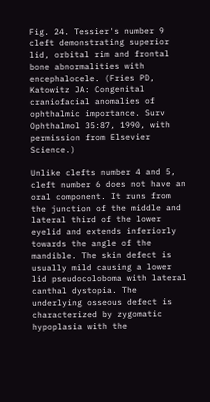Fig. 24. Tessier's number 9 cleft demonstrating superior lid, orbital rim and frontal bone abnormalities with encephalocele. (Fries PD, Katowitz JA: Congenital craniofacial anomalies of ophthalmic importance. Surv Ophthalmol 35:87, 1990, with permission from Elsevier Science.)

Unlike clefts number 4 and 5, cleft number 6 does not have an oral component. It runs from the junction of the middle and lateral third of the lower eyelid and extends inferiorly towards the angle of the mandible. The skin defect is usually mild causing a lower lid pseudocoloboma with lateral canthal dystopia. The underlying osseous defect is characterized by zygomatic hypoplasia with the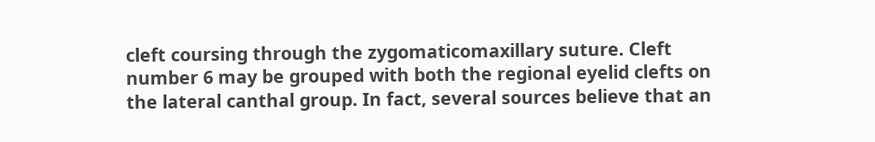cleft coursing through the zygomaticomaxillary suture. Cleft number 6 may be grouped with both the regional eyelid clefts on the lateral canthal group. In fact, several sources believe that an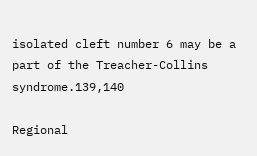isolated cleft number 6 may be a part of the Treacher-Collins syndrome.139,140

Regional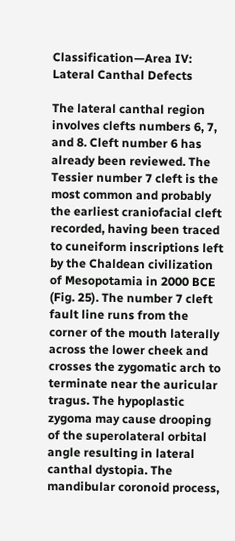Classification—Area IV: Lateral Canthal Defects

The lateral canthal region involves clefts numbers 6, 7, and 8. Cleft number 6 has already been reviewed. The Tessier number 7 cleft is the most common and probably the earliest craniofacial cleft recorded, having been traced to cuneiform inscriptions left by the Chaldean civilization of Mesopotamia in 2000 BCE (Fig. 25). The number 7 cleft fault line runs from the corner of the mouth laterally across the lower cheek and crosses the zygomatic arch to terminate near the auricular tragus. The hypoplastic zygoma may cause drooping of the superolateral orbital angle resulting in lateral canthal dystopia. The mandibular coronoid process,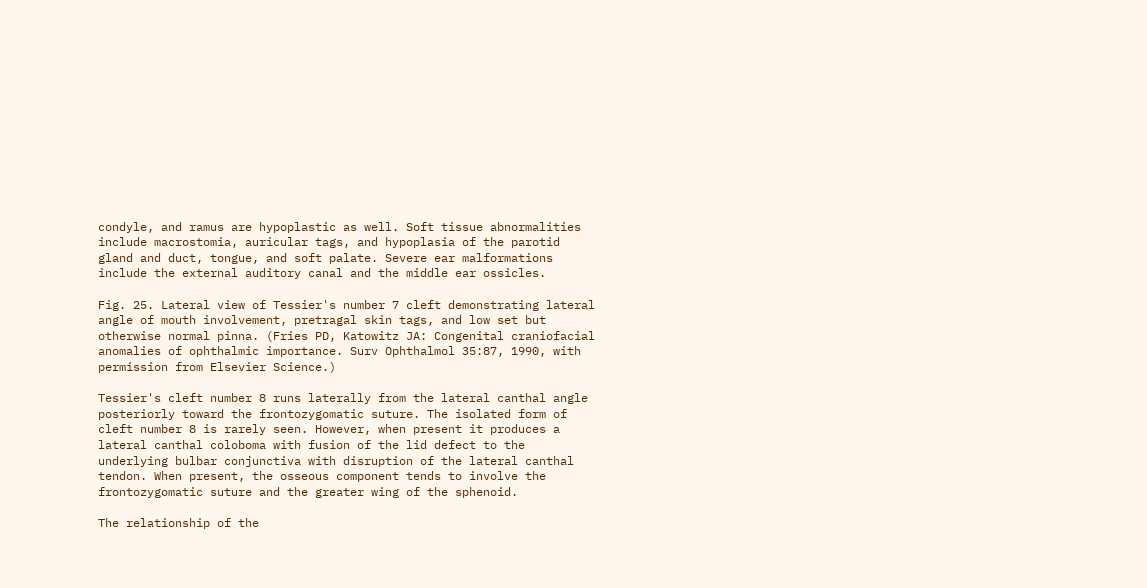condyle, and ramus are hypoplastic as well. Soft tissue abnormalities include macrostomia, auricular tags, and hypoplasia of the parotid gland and duct, tongue, and soft palate. Severe ear malformations include the external auditory canal and the middle ear ossicles.

Fig. 25. Lateral view of Tessier's number 7 cleft demonstrating lateral angle of mouth involvement, pretragal skin tags, and low set but otherwise normal pinna. (Fries PD, Katowitz JA: Congenital craniofacial anomalies of ophthalmic importance. Surv Ophthalmol 35:87, 1990, with permission from Elsevier Science.)

Tessier's cleft number 8 runs laterally from the lateral canthal angle posteriorly toward the frontozygomatic suture. The isolated form of cleft number 8 is rarely seen. However, when present it produces a lateral canthal coloboma with fusion of the lid defect to the underlying bulbar conjunctiva with disruption of the lateral canthal tendon. When present, the osseous component tends to involve the frontozygomatic suture and the greater wing of the sphenoid.

The relationship of the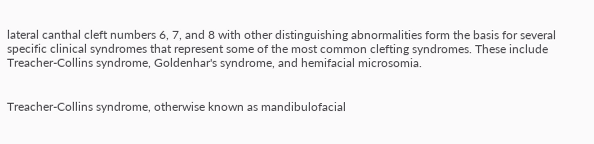lateral canthal cleft numbers 6, 7, and 8 with other distinguishing abnormalities form the basis for several specific clinical syndromes that represent some of the most common clefting syndromes. These include Treacher-Collins syndrome, Goldenhar's syndrome, and hemifacial microsomia.


Treacher-Collins syndrome, otherwise known as mandibulofacial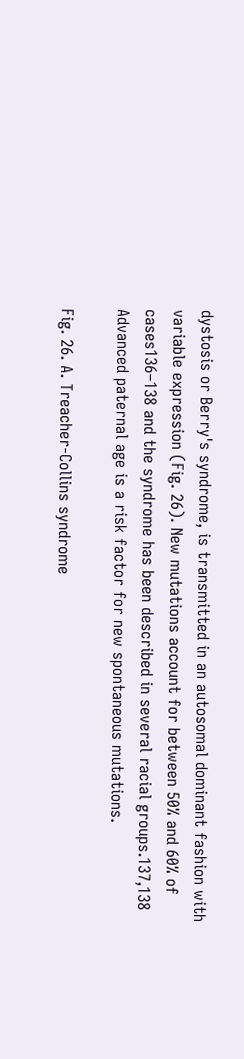dystosis or Berry's syndrome, is transmitted in an autosomal dominant fashion with variable expression (Fig. 26). New mutations account for between 50% and 60% of cases136–138 and the syndrome has been described in several racial groups.137,138 Advanced paternal age is a risk factor for new spontaneous mutations.

Fig. 26. A. Treacher-Collins syndrome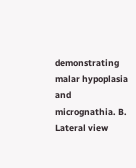demonstrating malar hypoplasia and micrognathia. B. Lateral view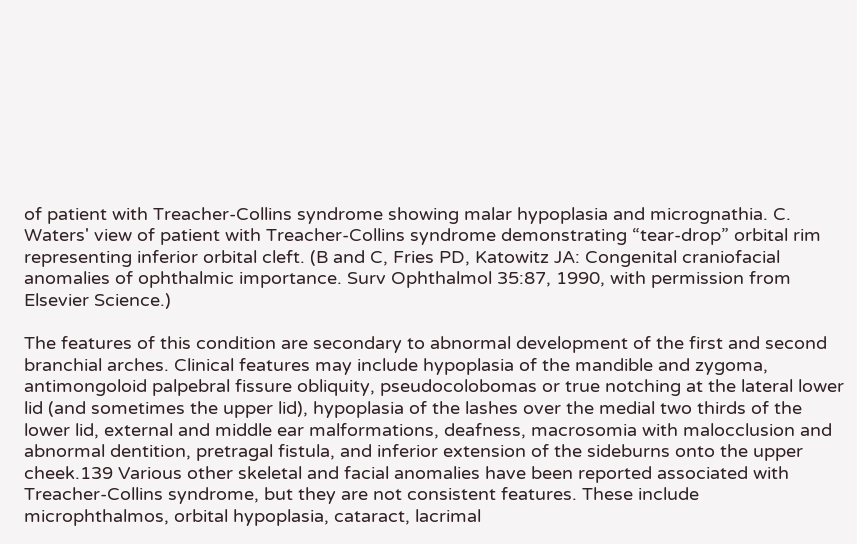of patient with Treacher-Collins syndrome showing malar hypoplasia and micrognathia. C. Waters' view of patient with Treacher-Collins syndrome demonstrating “tear-drop” orbital rim representing inferior orbital cleft. (B and C, Fries PD, Katowitz JA: Congenital craniofacial anomalies of ophthalmic importance. Surv Ophthalmol 35:87, 1990, with permission from Elsevier Science.)

The features of this condition are secondary to abnormal development of the first and second branchial arches. Clinical features may include hypoplasia of the mandible and zygoma, antimongoloid palpebral fissure obliquity, pseudocolobomas or true notching at the lateral lower lid (and sometimes the upper lid), hypoplasia of the lashes over the medial two thirds of the lower lid, external and middle ear malformations, deafness, macrosomia with malocclusion and abnormal dentition, pretragal fistula, and inferior extension of the sideburns onto the upper cheek.139 Various other skeletal and facial anomalies have been reported associated with Treacher-Collins syndrome, but they are not consistent features. These include microphthalmos, orbital hypoplasia, cataract, lacrimal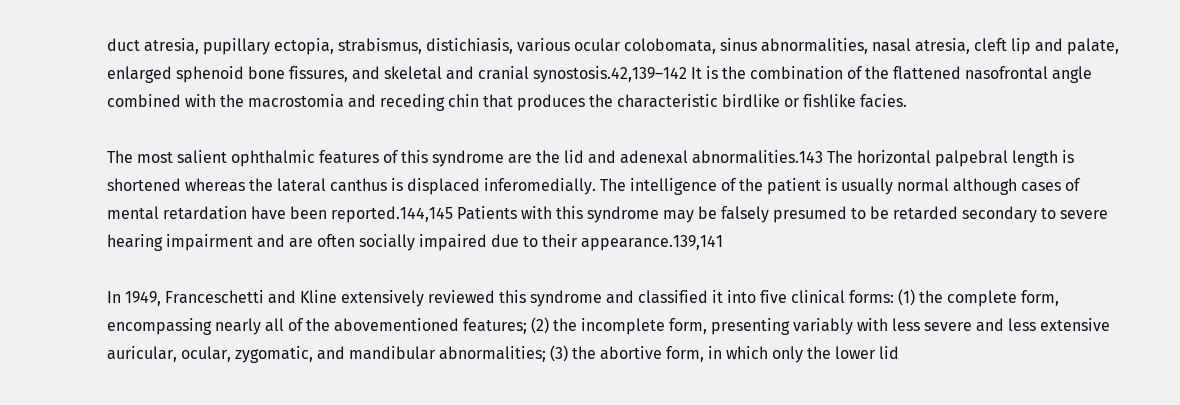duct atresia, pupillary ectopia, strabismus, distichiasis, various ocular colobomata, sinus abnormalities, nasal atresia, cleft lip and palate, enlarged sphenoid bone fissures, and skeletal and cranial synostosis.42,139–142 It is the combination of the flattened nasofrontal angle combined with the macrostomia and receding chin that produces the characteristic birdlike or fishlike facies.

The most salient ophthalmic features of this syndrome are the lid and adenexal abnormalities.143 The horizontal palpebral length is shortened whereas the lateral canthus is displaced inferomedially. The intelligence of the patient is usually normal although cases of mental retardation have been reported.144,145 Patients with this syndrome may be falsely presumed to be retarded secondary to severe hearing impairment and are often socially impaired due to their appearance.139,141

In 1949, Franceschetti and Kline extensively reviewed this syndrome and classified it into five clinical forms: (1) the complete form, encompassing nearly all of the abovementioned features; (2) the incomplete form, presenting variably with less severe and less extensive auricular, ocular, zygomatic, and mandibular abnormalities; (3) the abortive form, in which only the lower lid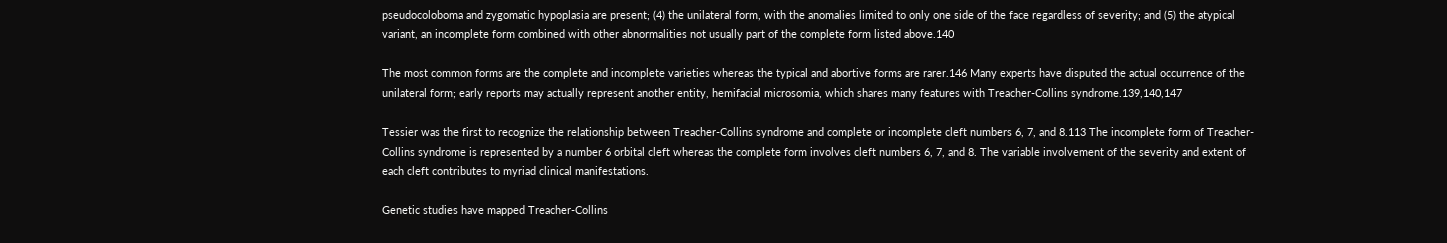pseudocoloboma and zygomatic hypoplasia are present; (4) the unilateral form, with the anomalies limited to only one side of the face regardless of severity; and (5) the atypical variant, an incomplete form combined with other abnormalities not usually part of the complete form listed above.140

The most common forms are the complete and incomplete varieties whereas the typical and abortive forms are rarer.146 Many experts have disputed the actual occurrence of the unilateral form; early reports may actually represent another entity, hemifacial microsomia, which shares many features with Treacher-Collins syndrome.139,140,147

Tessier was the first to recognize the relationship between Treacher-Collins syndrome and complete or incomplete cleft numbers 6, 7, and 8.113 The incomplete form of Treacher-Collins syndrome is represented by a number 6 orbital cleft whereas the complete form involves cleft numbers 6, 7, and 8. The variable involvement of the severity and extent of each cleft contributes to myriad clinical manifestations.

Genetic studies have mapped Treacher-Collins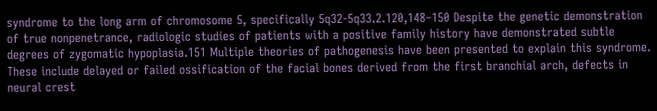syndrome to the long arm of chromosome 5, specifically 5q32-5q33.2.120,148–150 Despite the genetic demonstration of true nonpenetrance, radiologic studies of patients with a positive family history have demonstrated subtle degrees of zygomatic hypoplasia.151 Multiple theories of pathogenesis have been presented to explain this syndrome. These include delayed or failed ossification of the facial bones derived from the first branchial arch, defects in neural crest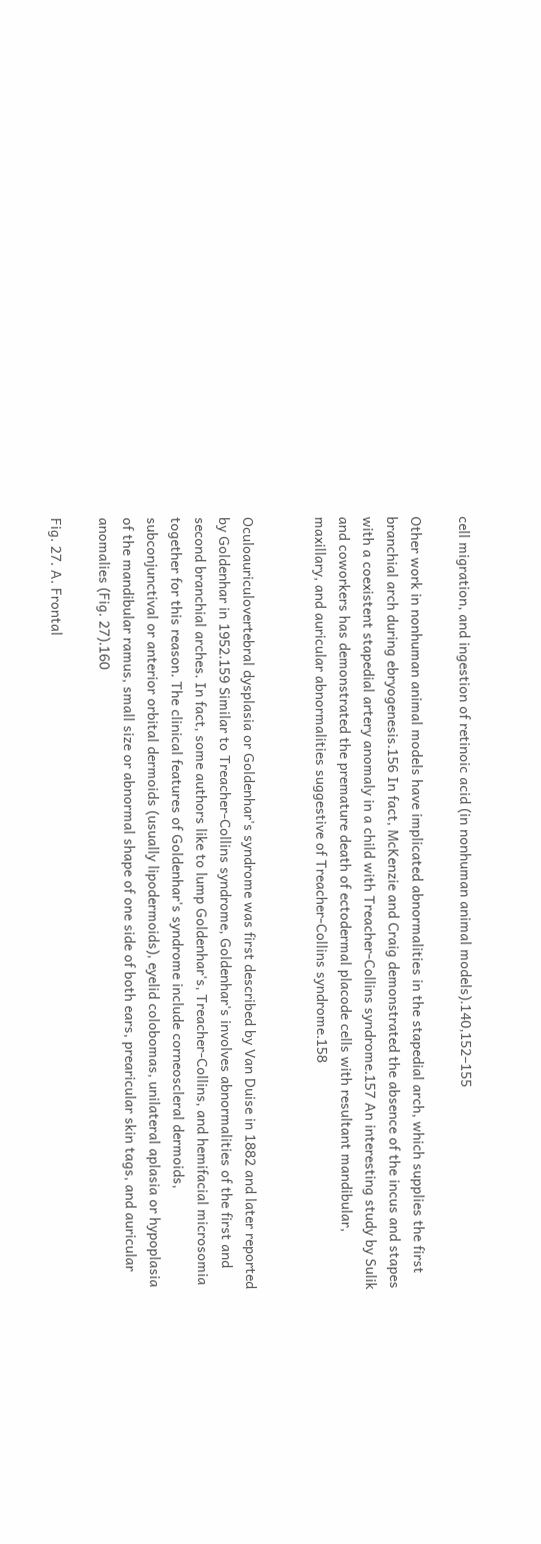cell migration, and ingestion of retinoic acid (in nonhuman animal models).140,152–155

Other work in nonhuman animal models have implicated abnormalities in the stapedial arch, which supplies the first branchial arch during ebryogenesis.156 In fact, McKenzie and Craig demonstrated the absence of the incus and stapes with a coexistent stapedial artery anomaly in a child with Treacher-Collins syndrome.157 An interesting study by Sulik and coworkers has demonstrated the premature death of ectodermal placode cells with resultant mandibular, maxillary, and auricular abnormalities suggestive of Treacher-Collins syndrome.158


Oculoauriculovertebral dysplasia or Goldenhar's syndrome was first described by Van Duise in 1882 and later reported by Goldenhar in 1952.159 Similar to Treacher-Collins syndrome, Goldenhar's involves abnormalities of the first and second branchial arches. In fact, some authors like to lump Goldenhar's, Treacher-Collins, and hemifacial microsomia together for this reason. The clinical features of Goldenhar's syndrome include corneoscleral dermoids, subconjunctival or anterior orbital dermoids (usually lipodermoids), eyelid colobomas, unilateral aplasia or hypoplasia of the mandibular ramus, small size or abnormal shape of one side of both ears, prearicular skin tags, and auricular anomalies (Fig. 27).160

Fig. 27. A. Frontal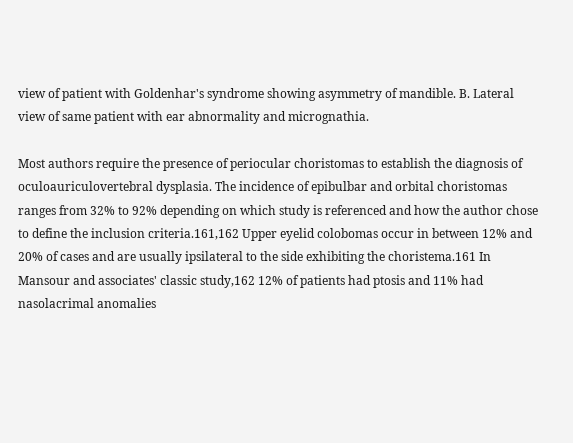view of patient with Goldenhar's syndrome showing asymmetry of mandible. B. Lateral view of same patient with ear abnormality and micrognathia.

Most authors require the presence of periocular choristomas to establish the diagnosis of oculoauriculovertebral dysplasia. The incidence of epibulbar and orbital choristomas ranges from 32% to 92% depending on which study is referenced and how the author chose to define the inclusion criteria.161,162 Upper eyelid colobomas occur in between 12% and 20% of cases and are usually ipsilateral to the side exhibiting the choristema.161 In Mansour and associates' classic study,162 12% of patients had ptosis and 11% had nasolacrimal anomalies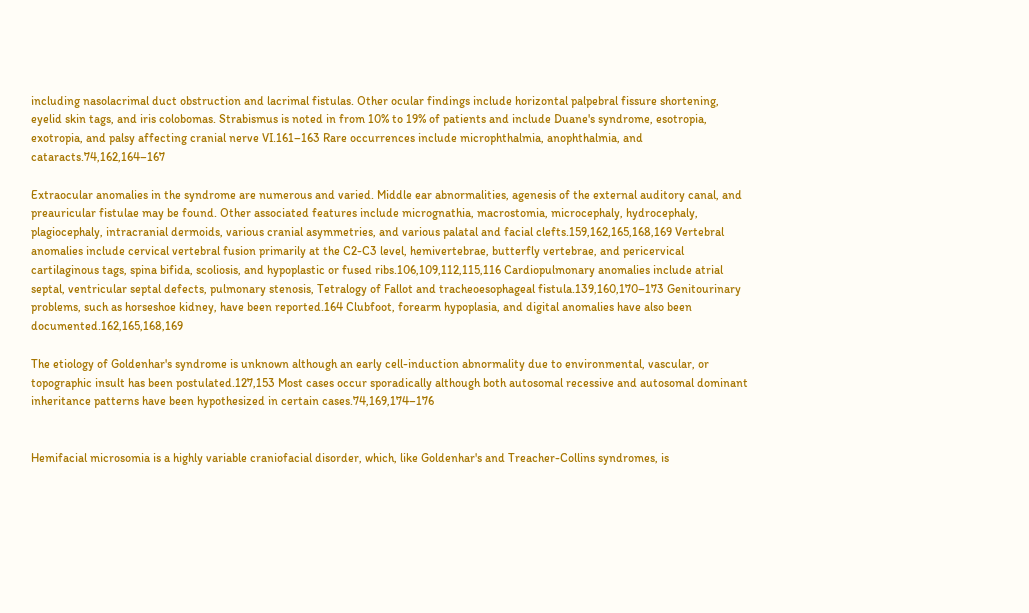including nasolacrimal duct obstruction and lacrimal fistulas. Other ocular findings include horizontal palpebral fissure shortening, eyelid skin tags, and iris colobomas. Strabismus is noted in from 10% to 19% of patients and include Duane's syndrome, esotropia, exotropia, and palsy affecting cranial nerve VI.161–163 Rare occurrences include microphthalmia, anophthalmia, and cataracts.74,162,164–167

Extraocular anomalies in the syndrome are numerous and varied. Middle ear abnormalities, agenesis of the external auditory canal, and preauricular fistulae may be found. Other associated features include micrognathia, macrostomia, microcephaly, hydrocephaly, plagiocephaly, intracranial dermoids, various cranial asymmetries, and various palatal and facial clefts.159,162,165,168,169 Vertebral anomalies include cervical vertebral fusion primarily at the C2-C3 level, hemivertebrae, butterfly vertebrae, and pericervical cartilaginous tags, spina bifida, scoliosis, and hypoplastic or fused ribs.106,109,112,115,116 Cardiopulmonary anomalies include atrial septal, ventricular septal defects, pulmonary stenosis, Tetralogy of Fallot and tracheoesophageal fistula.139,160,170–173 Genitourinary problems, such as horseshoe kidney, have been reported.164 Clubfoot, forearm hypoplasia, and digital anomalies have also been documented.162,165,168,169

The etiology of Goldenhar's syndrome is unknown although an early cell-induction abnormality due to environmental, vascular, or topographic insult has been postulated.127,153 Most cases occur sporadically although both autosomal recessive and autosomal dominant inheritance patterns have been hypothesized in certain cases.74,169,174–176


Hemifacial microsomia is a highly variable craniofacial disorder, which, like Goldenhar's and Treacher-Collins syndromes, is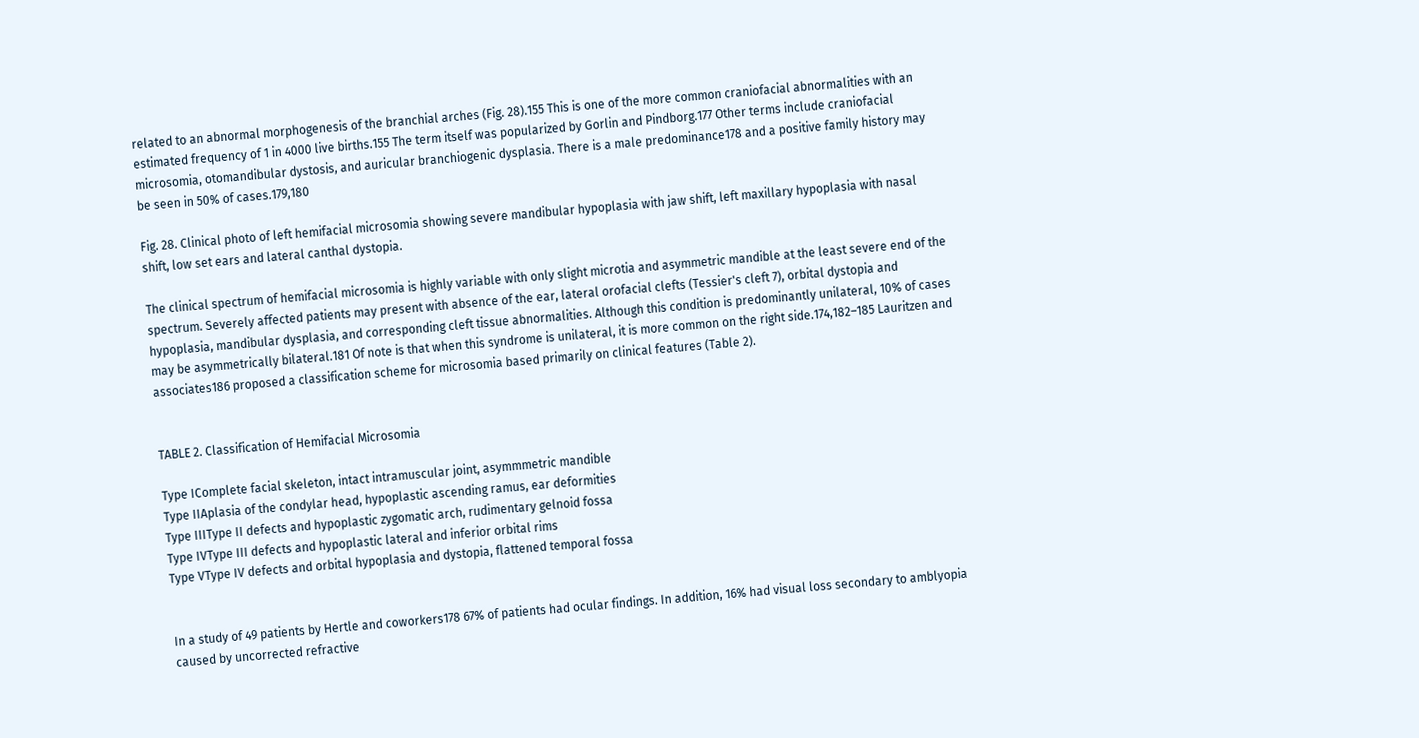related to an abnormal morphogenesis of the branchial arches (Fig. 28).155 This is one of the more common craniofacial abnormalities with an estimated frequency of 1 in 4000 live births.155 The term itself was popularized by Gorlin and Pindborg.177 Other terms include craniofacial microsomia, otomandibular dystosis, and auricular branchiogenic dysplasia. There is a male predominance178 and a positive family history may be seen in 50% of cases.179,180

Fig. 28. Clinical photo of left hemifacial microsomia showing severe mandibular hypoplasia with jaw shift, left maxillary hypoplasia with nasal shift, low set ears and lateral canthal dystopia.

The clinical spectrum of hemifacial microsomia is highly variable with only slight microtia and asymmetric mandible at the least severe end of the spectrum. Severely affected patients may present with absence of the ear, lateral orofacial clefts (Tessier's cleft 7), orbital dystopia and hypoplasia, mandibular dysplasia, and corresponding cleft tissue abnormalities. Although this condition is predominantly unilateral, 10% of cases may be asymmetrically bilateral.181 Of note is that when this syndrome is unilateral, it is more common on the right side.174,182–185 Lauritzen and associates186 proposed a classification scheme for microsomia based primarily on clinical features (Table 2).


TABLE 2. Classification of Hemifacial Microsomia

Type IComplete facial skeleton, intact intramuscular joint, asymmmetric mandible
Type IIAplasia of the condylar head, hypoplastic ascending ramus, ear deformities
Type IIIType II defects and hypoplastic zygomatic arch, rudimentary gelnoid fossa
Type IVType III defects and hypoplastic lateral and inferior orbital rims
Type VType IV defects and orbital hypoplasia and dystopia, flattened temporal fossa


In a study of 49 patients by Hertle and coworkers178 67% of patients had ocular findings. In addition, 16% had visual loss secondary to amblyopia caused by uncorrected refractive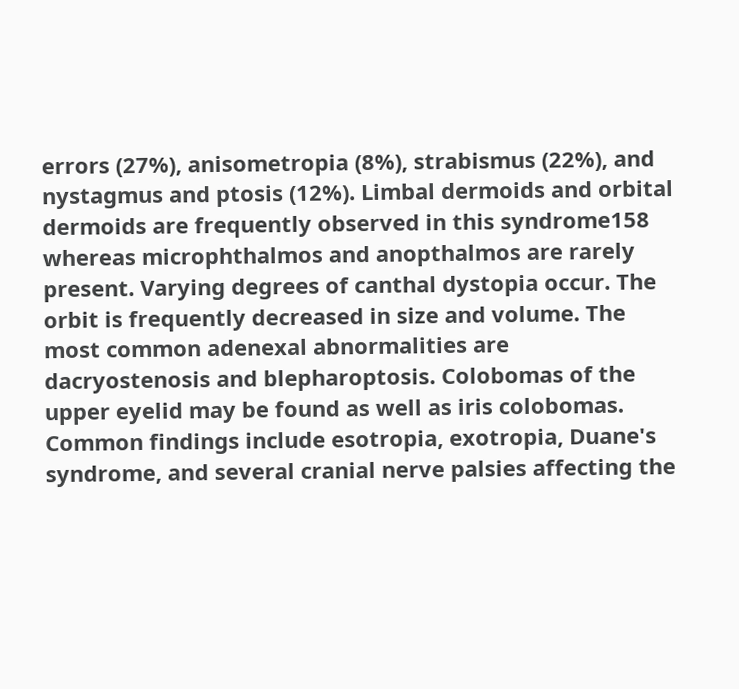errors (27%), anisometropia (8%), strabismus (22%), and nystagmus and ptosis (12%). Limbal dermoids and orbital dermoids are frequently observed in this syndrome158 whereas microphthalmos and anopthalmos are rarely present. Varying degrees of canthal dystopia occur. The orbit is frequently decreased in size and volume. The most common adenexal abnormalities are dacryostenosis and blepharoptosis. Colobomas of the upper eyelid may be found as well as iris colobomas. Common findings include esotropia, exotropia, Duane's syndrome, and several cranial nerve palsies affecting the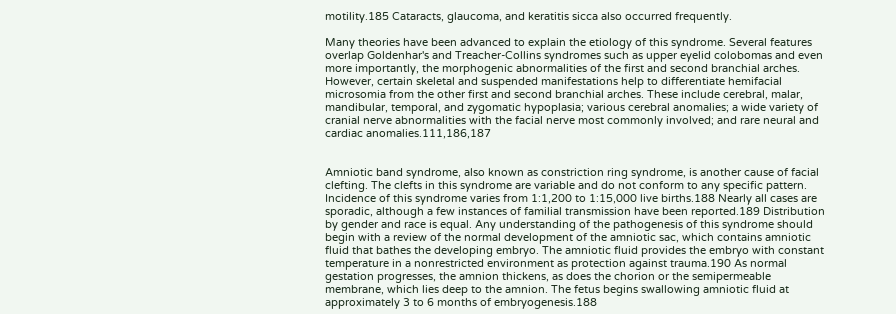motility.185 Cataracts, glaucoma, and keratitis sicca also occurred frequently.

Many theories have been advanced to explain the etiology of this syndrome. Several features overlap Goldenhar's and Treacher-Collins syndromes such as upper eyelid colobomas and even more importantly, the morphogenic abnormalities of the first and second branchial arches. However, certain skeletal and suspended manifestations help to differentiate hemifacial microsomia from the other first and second branchial arches. These include cerebral, malar, mandibular, temporal, and zygomatic hypoplasia; various cerebral anomalies; a wide variety of cranial nerve abnormalities with the facial nerve most commonly involved; and rare neural and cardiac anomalies.111,186,187


Amniotic band syndrome, also known as constriction ring syndrome, is another cause of facial clefting. The clefts in this syndrome are variable and do not conform to any specific pattern. Incidence of this syndrome varies from 1:1,200 to 1:15,000 live births.188 Nearly all cases are sporadic, although a few instances of familial transmission have been reported.189 Distribution by gender and race is equal. Any understanding of the pathogenesis of this syndrome should begin with a review of the normal development of the amniotic sac, which contains amniotic fluid that bathes the developing embryo. The amniotic fluid provides the embryo with constant temperature in a nonrestricted environment as protection against trauma.190 As normal gestation progresses, the amnion thickens, as does the chorion or the semipermeable membrane, which lies deep to the amnion. The fetus begins swallowing amniotic fluid at approximately 3 to 6 months of embryogenesis.188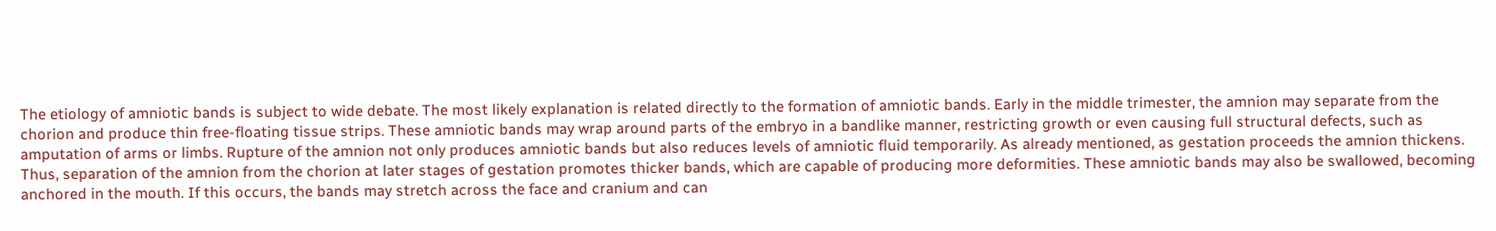The etiology of amniotic bands is subject to wide debate. The most likely explanation is related directly to the formation of amniotic bands. Early in the middle trimester, the amnion may separate from the chorion and produce thin free-floating tissue strips. These amniotic bands may wrap around parts of the embryo in a bandlike manner, restricting growth or even causing full structural defects, such as amputation of arms or limbs. Rupture of the amnion not only produces amniotic bands but also reduces levels of amniotic fluid temporarily. As already mentioned, as gestation proceeds the amnion thickens. Thus, separation of the amnion from the chorion at later stages of gestation promotes thicker bands, which are capable of producing more deformities. These amniotic bands may also be swallowed, becoming anchored in the mouth. If this occurs, the bands may stretch across the face and cranium and can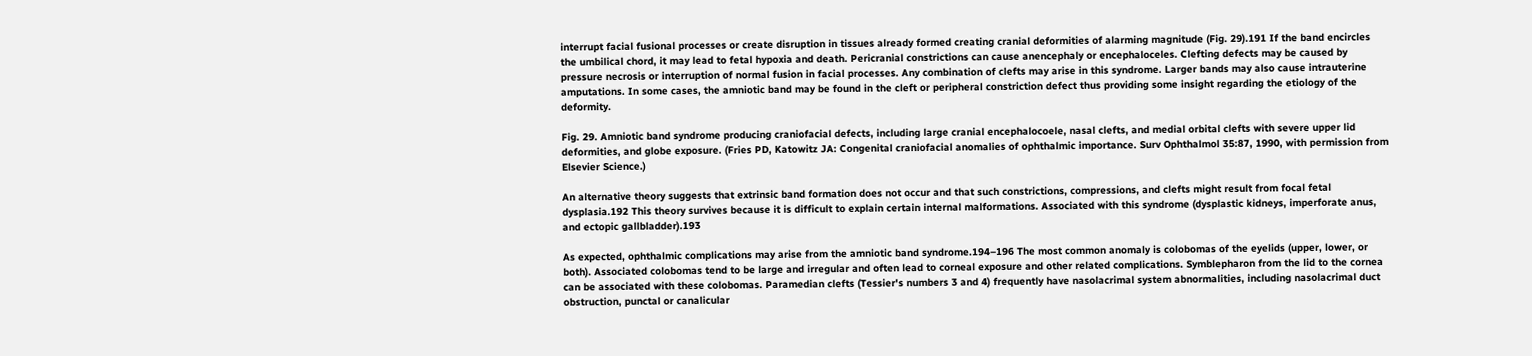interrupt facial fusional processes or create disruption in tissues already formed creating cranial deformities of alarming magnitude (Fig. 29).191 If the band encircles the umbilical chord, it may lead to fetal hypoxia and death. Pericranial constrictions can cause anencephaly or encephaloceles. Clefting defects may be caused by pressure necrosis or interruption of normal fusion in facial processes. Any combination of clefts may arise in this syndrome. Larger bands may also cause intrauterine amputations. In some cases, the amniotic band may be found in the cleft or peripheral constriction defect thus providing some insight regarding the etiology of the deformity.

Fig. 29. Amniotic band syndrome producing craniofacial defects, including large cranial encephalocoele, nasal clefts, and medial orbital clefts with severe upper lid deformities, and globe exposure. (Fries PD, Katowitz JA: Congenital craniofacial anomalies of ophthalmic importance. Surv Ophthalmol 35:87, 1990, with permission from Elsevier Science.)

An alternative theory suggests that extrinsic band formation does not occur and that such constrictions, compressions, and clefts might result from focal fetal dysplasia.192 This theory survives because it is difficult to explain certain internal malformations. Associated with this syndrome (dysplastic kidneys, imperforate anus, and ectopic gallbladder).193

As expected, ophthalmic complications may arise from the amniotic band syndrome.194–196 The most common anomaly is colobomas of the eyelids (upper, lower, or both). Associated colobomas tend to be large and irregular and often lead to corneal exposure and other related complications. Symblepharon from the lid to the cornea can be associated with these colobomas. Paramedian clefts (Tessier's numbers 3 and 4) frequently have nasolacrimal system abnormalities, including nasolacrimal duct obstruction, punctal or canalicular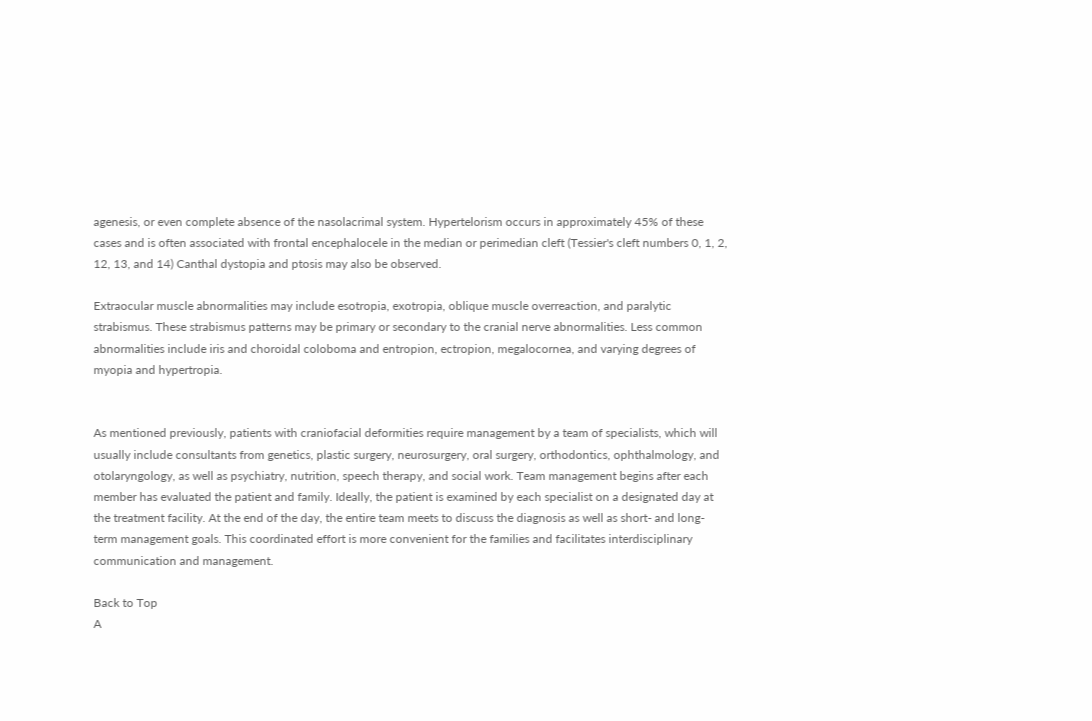agenesis, or even complete absence of the nasolacrimal system. Hypertelorism occurs in approximately 45% of these cases and is often associated with frontal encephalocele in the median or perimedian cleft (Tessier's cleft numbers 0, 1, 2, 12, 13, and 14) Canthal dystopia and ptosis may also be observed.

Extraocular muscle abnormalities may include esotropia, exotropia, oblique muscle overreaction, and paralytic strabismus. These strabismus patterns may be primary or secondary to the cranial nerve abnormalities. Less common abnormalities include iris and choroidal coloboma and entropion, ectropion, megalocornea, and varying degrees of myopia and hypertropia.


As mentioned previously, patients with craniofacial deformities require management by a team of specialists, which will usually include consultants from genetics, plastic surgery, neurosurgery, oral surgery, orthodontics, ophthalmology, and otolaryngology, as well as psychiatry, nutrition, speech therapy, and social work. Team management begins after each member has evaluated the patient and family. Ideally, the patient is examined by each specialist on a designated day at the treatment facility. At the end of the day, the entire team meets to discuss the diagnosis as well as short- and long-term management goals. This coordinated effort is more convenient for the families and facilitates interdisciplinary communication and management.

Back to Top
A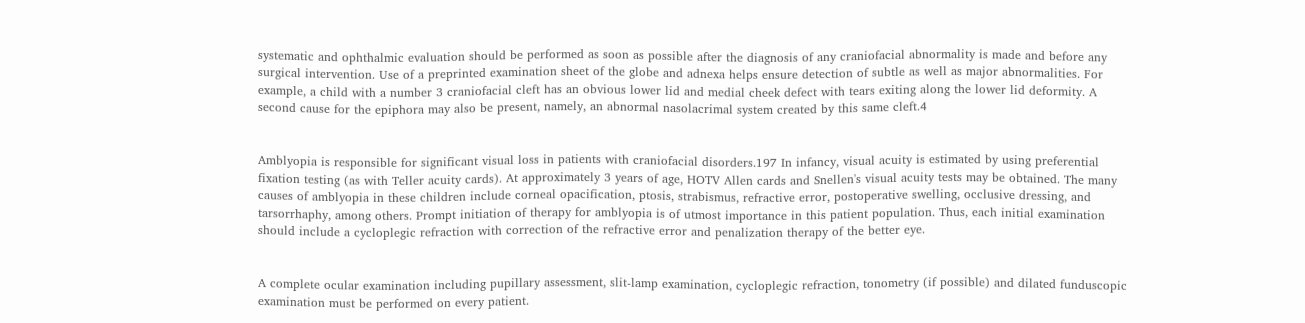systematic and ophthalmic evaluation should be performed as soon as possible after the diagnosis of any craniofacial abnormality is made and before any surgical intervention. Use of a preprinted examination sheet of the globe and adnexa helps ensure detection of subtle as well as major abnormalities. For example, a child with a number 3 craniofacial cleft has an obvious lower lid and medial cheek defect with tears exiting along the lower lid deformity. A second cause for the epiphora may also be present, namely, an abnormal nasolacrimal system created by this same cleft.4


Amblyopia is responsible for significant visual loss in patients with craniofacial disorders.197 In infancy, visual acuity is estimated by using preferential fixation testing (as with Teller acuity cards). At approximately 3 years of age, HOTV Allen cards and Snellen's visual acuity tests may be obtained. The many causes of amblyopia in these children include corneal opacification, ptosis, strabismus, refractive error, postoperative swelling, occlusive dressing, and tarsorrhaphy, among others. Prompt initiation of therapy for amblyopia is of utmost importance in this patient population. Thus, each initial examination should include a cycloplegic refraction with correction of the refractive error and penalization therapy of the better eye.


A complete ocular examination including pupillary assessment, slit-lamp examination, cycloplegic refraction, tonometry (if possible) and dilated funduscopic examination must be performed on every patient.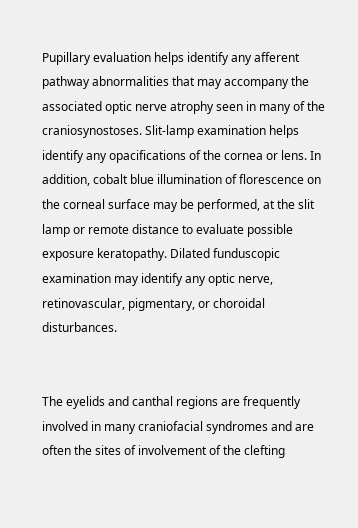Pupillary evaluation helps identify any afferent pathway abnormalities that may accompany the associated optic nerve atrophy seen in many of the craniosynostoses. Slit-lamp examination helps identify any opacifications of the cornea or lens. In addition, cobalt blue illumination of florescence on the corneal surface may be performed, at the slit lamp or remote distance to evaluate possible exposure keratopathy. Dilated funduscopic examination may identify any optic nerve, retinovascular, pigmentary, or choroidal disturbances.


The eyelids and canthal regions are frequently involved in many craniofacial syndromes and are often the sites of involvement of the clefting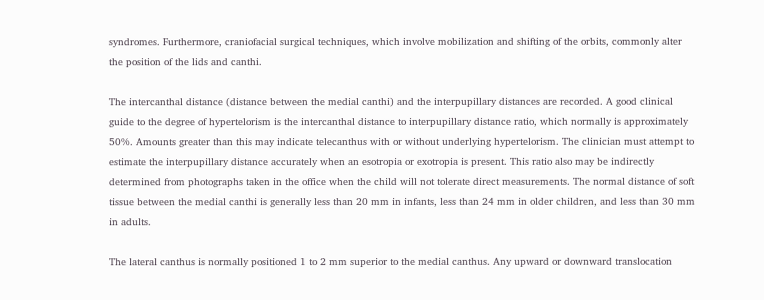syndromes. Furthermore, craniofacial surgical techniques, which involve mobilization and shifting of the orbits, commonly alter the position of the lids and canthi.

The intercanthal distance (distance between the medial canthi) and the interpupillary distances are recorded. A good clinical guide to the degree of hypertelorism is the intercanthal distance to interpupillary distance ratio, which normally is approximately 50%. Amounts greater than this may indicate telecanthus with or without underlying hypertelorism. The clinician must attempt to estimate the interpupillary distance accurately when an esotropia or exotropia is present. This ratio also may be indirectly determined from photographs taken in the office when the child will not tolerate direct measurements. The normal distance of soft tissue between the medial canthi is generally less than 20 mm in infants, less than 24 mm in older children, and less than 30 mm in adults.

The lateral canthus is normally positioned 1 to 2 mm superior to the medial canthus. Any upward or downward translocation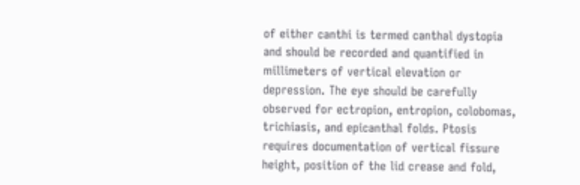of either canthi is termed canthal dystopia and should be recorded and quantified in millimeters of vertical elevation or depression. The eye should be carefully observed for ectropion, entropion, colobomas, trichiasis, and epicanthal folds. Ptosis requires documentation of vertical fissure height, position of the lid crease and fold,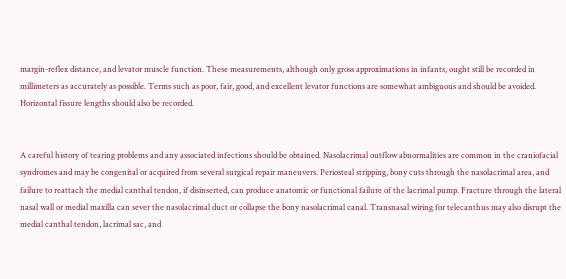margin-reflex distance, and levator muscle function. These measurements, although only gross approximations in infants, ought still be recorded in millimeters as accurately as possible. Terms such as poor, fair, good, and excellent levator functions are somewhat ambiguous and should be avoided. Horizontal fissure lengths should also be recorded.


A careful history of tearing problems and any associated infections should be obtained. Nasolacrimal outflow abnormalities are common in the craniofacial syndromes and may be congenital or acquired from several surgical repair maneuvers. Periosteal stripping, bony cuts through the nasolacrimal area, and failure to reattach the medial canthal tendon, if disinserted, can produce anatomic or functional failure of the lacrimal pump. Fracture through the lateral nasal wall or medial maxilla can sever the nasolacrimal duct or collapse the bony nasolacrimal canal. Transnasal wiring for telecanthus may also disrupt the medial canthal tendon, lacrimal sac, and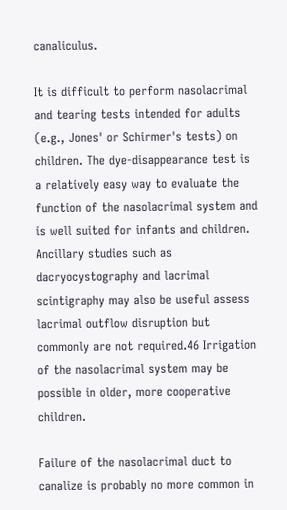canaliculus.

It is difficult to perform nasolacrimal and tearing tests intended for adults (e.g., Jones' or Schirmer's tests) on children. The dye-disappearance test is a relatively easy way to evaluate the function of the nasolacrimal system and is well suited for infants and children. Ancillary studies such as dacryocystography and lacrimal scintigraphy may also be useful assess lacrimal outflow disruption but commonly are not required.46 Irrigation of the nasolacrimal system may be possible in older, more cooperative children.

Failure of the nasolacrimal duct to canalize is probably no more common in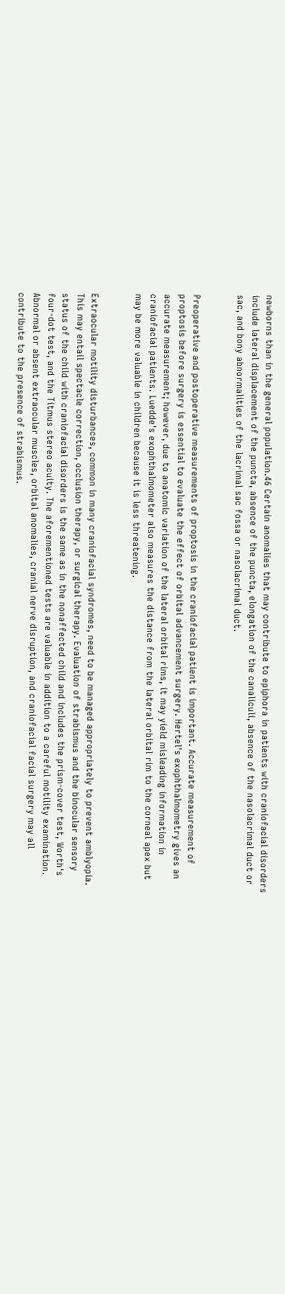newborns than in the general population.46 Certain anomalies that may contribute to epiphora in patients with craniofacial disorders include lateral displacement of the puncta, absence of the puncta, elongation of the canaliculi, absence of the nasolacrimal duct or sac, and bony abnormalities of the lacrimal sac fossa or nasolacrimal duct.


Preoperative and postoperative measurements of proptosis in the craniofacial patient is important. Accurate measurement of proptosis before surgery is essential to evaluate the effect of orbital advancement surgery. Hertel's exophthalmometry gives an accurate measurement; however, due to anatomic variation of the lateral orbital rims, it may yield misleading information in craniofacial patients. Luedde's exophthalmometer also measures the distance from the lateral orbital rim to the corneal apex but may be more valuable in children because it is less threatening.


Extraocular motility disturbances, common in many craniofacial syndromes, need to be managed appropriately to prevent amblyopia. This may entail spectacle correction, occlusion therapy, or surgical therapy. Evaluation of strabismus and the binocular sensory status of the child with craniofacial disorders is the same as in the nonaffected child and includes the prism-cover test, Worth's four-dot test, and the Titmus stereo acuity. The aforementioned tests are valuable in addition to a careful motility examination. Abnormal or absent extraocular muscles, orbital anomalies, cranial nerve disruption, and craniofacial facial surgery may all contribute to the presence of strabismus.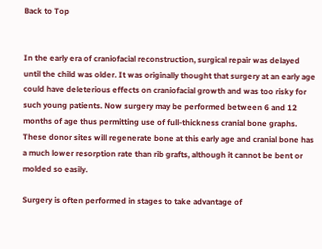Back to Top


In the early era of craniofacial reconstruction, surgical repair was delayed until the child was older. It was originally thought that surgery at an early age could have deleterious effects on craniofacial growth and was too risky for such young patients. Now surgery may be performed between 6 and 12 months of age thus permitting use of full-thickness cranial bone graphs. These donor sites will regenerate bone at this early age and cranial bone has a much lower resorption rate than rib grafts, although it cannot be bent or molded so easily.

Surgery is often performed in stages to take advantage of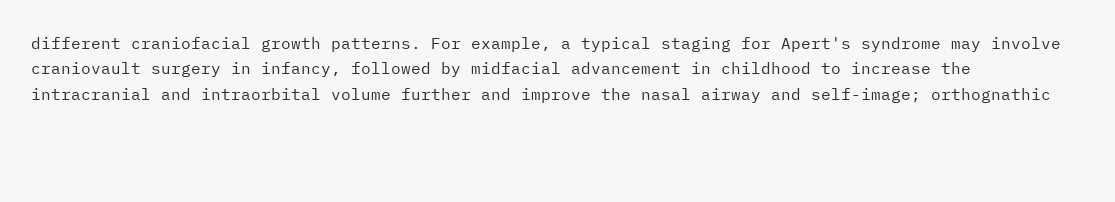different craniofacial growth patterns. For example, a typical staging for Apert's syndrome may involve craniovault surgery in infancy, followed by midfacial advancement in childhood to increase the intracranial and intraorbital volume further and improve the nasal airway and self-image; orthognathic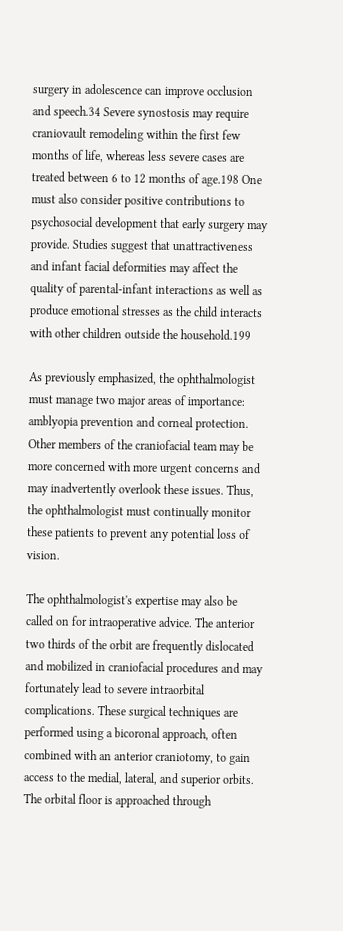surgery in adolescence can improve occlusion and speech.34 Severe synostosis may require craniovault remodeling within the first few months of life, whereas less severe cases are treated between 6 to 12 months of age.198 One must also consider positive contributions to psychosocial development that early surgery may provide. Studies suggest that unattractiveness and infant facial deformities may affect the quality of parental-infant interactions as well as produce emotional stresses as the child interacts with other children outside the household.199

As previously emphasized, the ophthalmologist must manage two major areas of importance: amblyopia prevention and corneal protection. Other members of the craniofacial team may be more concerned with more urgent concerns and may inadvertently overlook these issues. Thus, the ophthalmologist must continually monitor these patients to prevent any potential loss of vision.

The ophthalmologist's expertise may also be called on for intraoperative advice. The anterior two thirds of the orbit are frequently dislocated and mobilized in craniofacial procedures and may fortunately lead to severe intraorbital complications. These surgical techniques are performed using a bicoronal approach, often combined with an anterior craniotomy, to gain access to the medial, lateral, and superior orbits. The orbital floor is approached through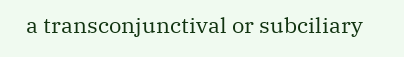a transconjunctival or subciliary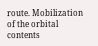route. Mobilization of the orbital contents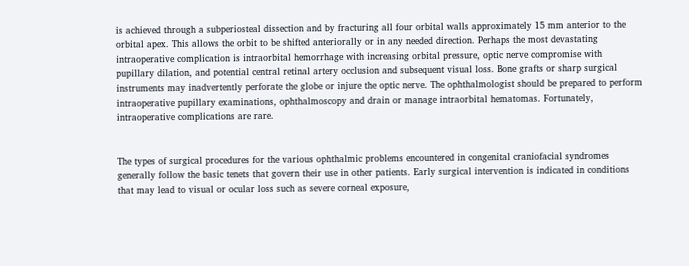is achieved through a subperiosteal dissection and by fracturing all four orbital walls approximately 15 mm anterior to the orbital apex. This allows the orbit to be shifted anteriorally or in any needed direction. Perhaps the most devastating intraoperative complication is intraorbital hemorrhage with increasing orbital pressure, optic nerve compromise with pupillary dilation, and potential central retinal artery occlusion and subsequent visual loss. Bone grafts or sharp surgical instruments may inadvertently perforate the globe or injure the optic nerve. The ophthalmologist should be prepared to perform intraoperative pupillary examinations, ophthalmoscopy and drain or manage intraorbital hematomas. Fortunately, intraoperative complications are rare.


The types of surgical procedures for the various ophthalmic problems encountered in congenital craniofacial syndromes generally follow the basic tenets that govern their use in other patients. Early surgical intervention is indicated in conditions that may lead to visual or ocular loss such as severe corneal exposure,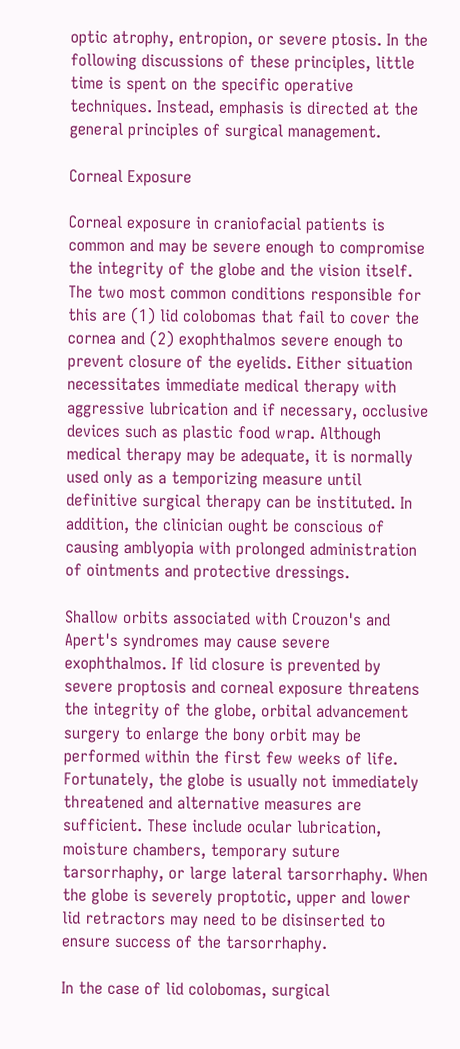optic atrophy, entropion, or severe ptosis. In the following discussions of these principles, little time is spent on the specific operative techniques. Instead, emphasis is directed at the general principles of surgical management.

Corneal Exposure

Corneal exposure in craniofacial patients is common and may be severe enough to compromise the integrity of the globe and the vision itself. The two most common conditions responsible for this are (1) lid colobomas that fail to cover the cornea and (2) exophthalmos severe enough to prevent closure of the eyelids. Either situation necessitates immediate medical therapy with aggressive lubrication and if necessary, occlusive devices such as plastic food wrap. Although medical therapy may be adequate, it is normally used only as a temporizing measure until definitive surgical therapy can be instituted. In addition, the clinician ought be conscious of causing amblyopia with prolonged administration of ointments and protective dressings.

Shallow orbits associated with Crouzon's and Apert's syndromes may cause severe exophthalmos. If lid closure is prevented by severe proptosis and corneal exposure threatens the integrity of the globe, orbital advancement surgery to enlarge the bony orbit may be performed within the first few weeks of life. Fortunately, the globe is usually not immediately threatened and alternative measures are sufficient. These include ocular lubrication, moisture chambers, temporary suture tarsorrhaphy, or large lateral tarsorrhaphy. When the globe is severely proptotic, upper and lower lid retractors may need to be disinserted to ensure success of the tarsorrhaphy.

In the case of lid colobomas, surgical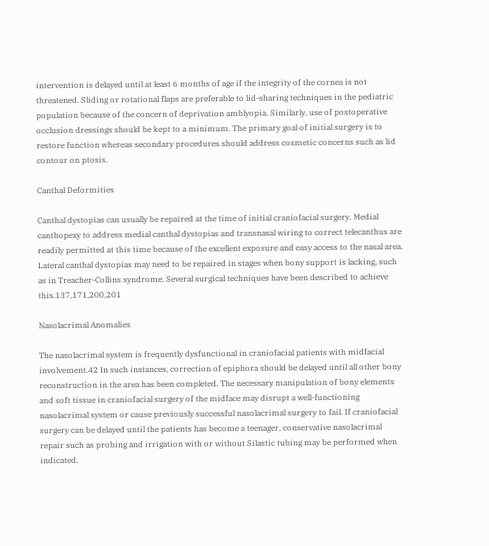intervention is delayed until at least 6 months of age if the integrity of the cornea is not threatened. Sliding or rotational flaps are preferable to lid-sharing techniques in the pediatric population because of the concern of deprivation amblyopia. Similarly, use of postoperative occlusion dressings should be kept to a minimum. The primary goal of initial surgery is to restore function whereas secondary procedures should address cosmetic concerns such as lid contour on ptosis.

Canthal Deformities

Canthal dystopias can usually be repaired at the time of initial craniofacial surgery. Medial canthopexy to address medial canthal dystopias and transnasal wiring to correct telecanthus are readily permitted at this time because of the excellent exposure and easy access to the nasal area. Lateral canthal dystopias may need to be repaired in stages when bony support is lacking, such as in Treacher-Collins syndrome. Several surgical techniques have been described to achieve this.137,171,200,201

Nasolacrimal Anomalies

The nasolacrimal system is frequently dysfunctional in craniofacial patients with midfacial involvement.42 In such instances, correction of epiphora should be delayed until all other bony reconstruction in the area has been completed. The necessary manipulation of bony elements and soft tissue in craniofacial surgery of the midface may disrupt a well-functioning nasolacrimal system or cause previously successful nasolacrimal surgery to fail. If craniofacial surgery can be delayed until the patients has become a teenager, conservative nasolacrimal repair such as probing and irrigation with or without Silastic tubing may be performed when indicated.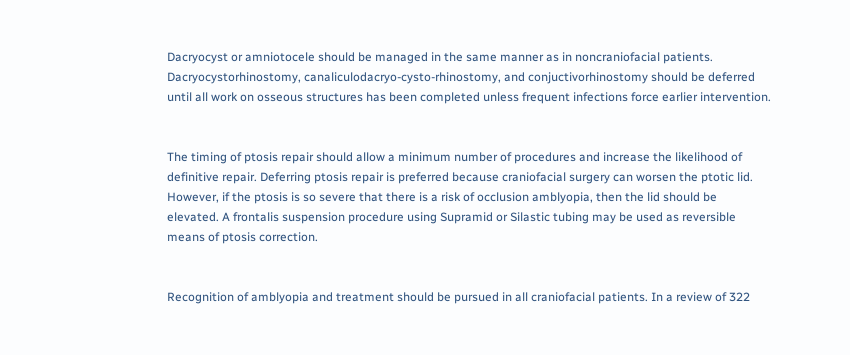Dacryocyst or amniotocele should be managed in the same manner as in noncraniofacial patients. Dacryocystorhinostomy, canaliculodacryo-cysto-rhinostomy, and conjuctivorhinostomy should be deferred until all work on osseous structures has been completed unless frequent infections force earlier intervention.


The timing of ptosis repair should allow a minimum number of procedures and increase the likelihood of definitive repair. Deferring ptosis repair is preferred because craniofacial surgery can worsen the ptotic lid. However, if the ptosis is so severe that there is a risk of occlusion amblyopia, then the lid should be elevated. A frontalis suspension procedure using Supramid or Silastic tubing may be used as reversible means of ptosis correction.


Recognition of amblyopia and treatment should be pursued in all craniofacial patients. In a review of 322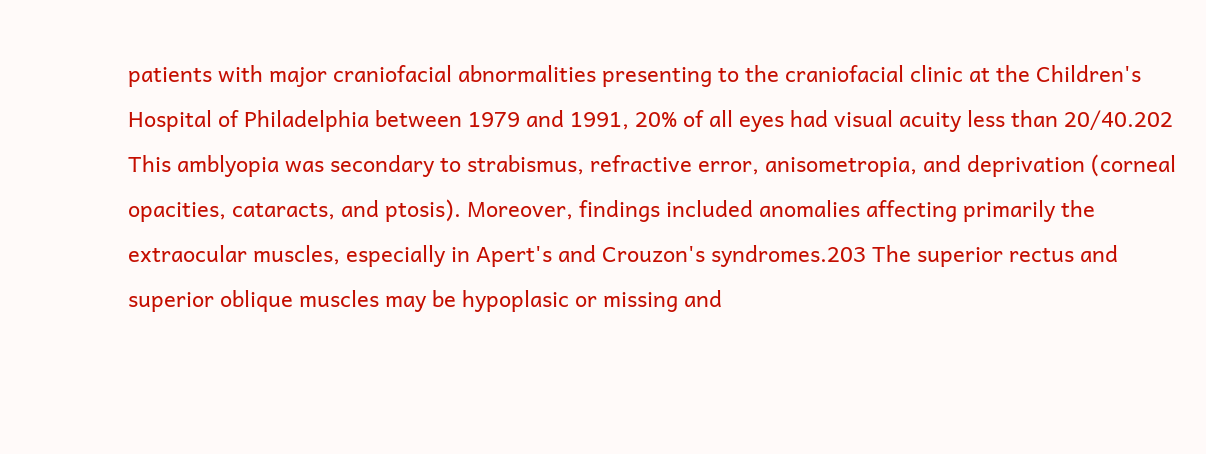patients with major craniofacial abnormalities presenting to the craniofacial clinic at the Children's Hospital of Philadelphia between 1979 and 1991, 20% of all eyes had visual acuity less than 20/40.202 This amblyopia was secondary to strabismus, refractive error, anisometropia, and deprivation (corneal opacities, cataracts, and ptosis). Moreover, findings included anomalies affecting primarily the extraocular muscles, especially in Apert's and Crouzon's syndromes.203 The superior rectus and superior oblique muscles may be hypoplasic or missing and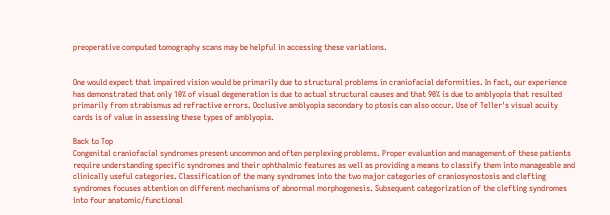preoperative computed tomography scans may be helpful in accessing these variations.


One would expect that impaired vision would be primarily due to structural problems in craniofacial deformities. In fact, our experience has demonstrated that only 10% of visual degeneration is due to actual structural causes and that 90% is due to amblyopia that resulted primarily from strabismus ad refractive errors. Occlusive amblyopia secondary to ptosis can also occur. Use of Teller's visual acuity cards is of value in assessing these types of amblyopia.

Back to Top
Congenital craniofacial syndromes present uncommon and often perplexing problems. Proper evaluation and management of these patients require understanding specific syndromes and their ophthalmic features as well as providing a means to classify them into manageable and clinically useful categories. Classification of the many syndromes into the two major categories of craniosynostosis and clefting syndromes focuses attention on different mechanisms of abnormal morphogenesis. Subsequent categorization of the clefting syndromes into four anatomic/functional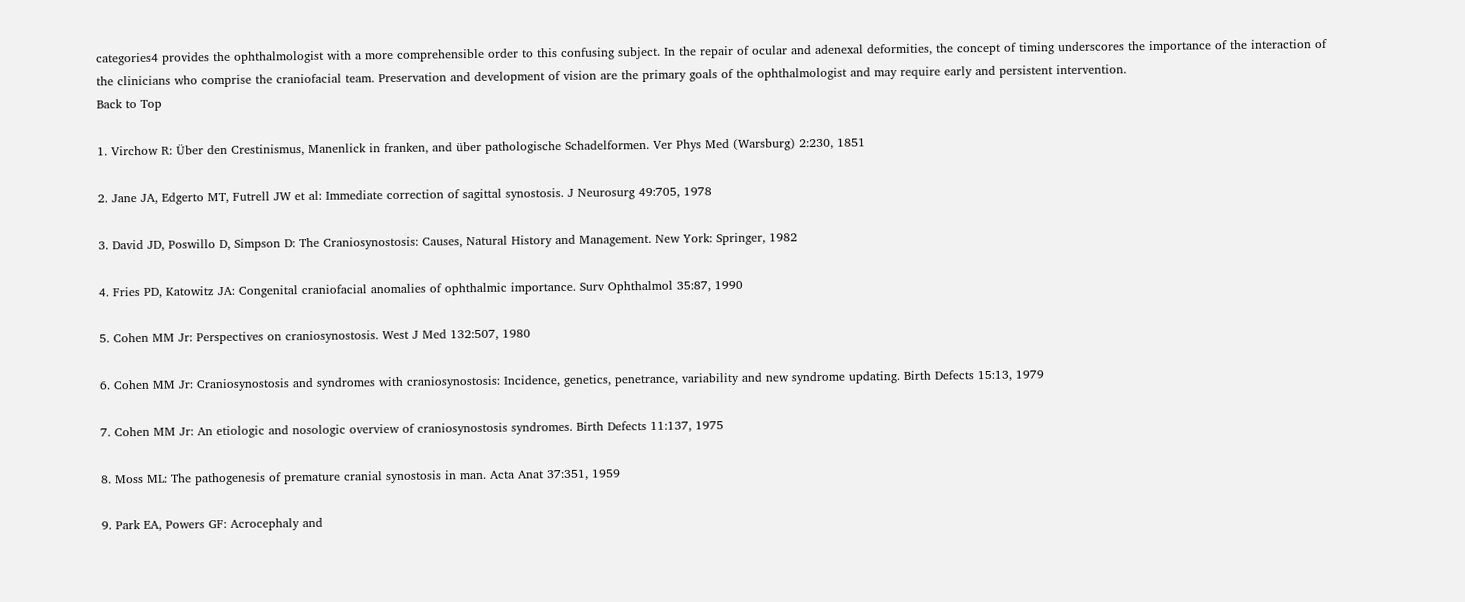categories4 provides the ophthalmologist with a more comprehensible order to this confusing subject. In the repair of ocular and adenexal deformities, the concept of timing underscores the importance of the interaction of the clinicians who comprise the craniofacial team. Preservation and development of vision are the primary goals of the ophthalmologist and may require early and persistent intervention.
Back to Top

1. Virchow R: Über den Crestinismus, Manenlick in franken, and über pathologische Schadelformen. Ver Phys Med (Warsburg) 2:230, 1851

2. Jane JA, Edgerto MT, Futrell JW et al: Immediate correction of sagittal synostosis. J Neurosurg 49:705, 1978

3. David JD, Poswillo D, Simpson D: The Craniosynostosis: Causes, Natural History and Management. New York: Springer, 1982

4. Fries PD, Katowitz JA: Congenital craniofacial anomalies of ophthalmic importance. Surv Ophthalmol 35:87, 1990

5. Cohen MM Jr: Perspectives on craniosynostosis. West J Med 132:507, 1980

6. Cohen MM Jr: Craniosynostosis and syndromes with craniosynostosis: Incidence, genetics, penetrance, variability and new syndrome updating. Birth Defects 15:13, 1979

7. Cohen MM Jr: An etiologic and nosologic overview of craniosynostosis syndromes. Birth Defects 11:137, 1975

8. Moss ML: The pathogenesis of premature cranial synostosis in man. Acta Anat 37:351, 1959

9. Park EA, Powers GF: Acrocephaly and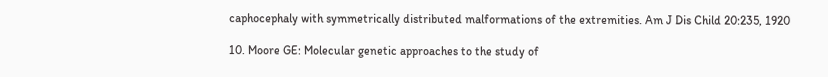caphocephaly with symmetrically distributed malformations of the extremities. Am J Dis Child 20:235, 1920

10. Moore GE: Molecular genetic approaches to the study of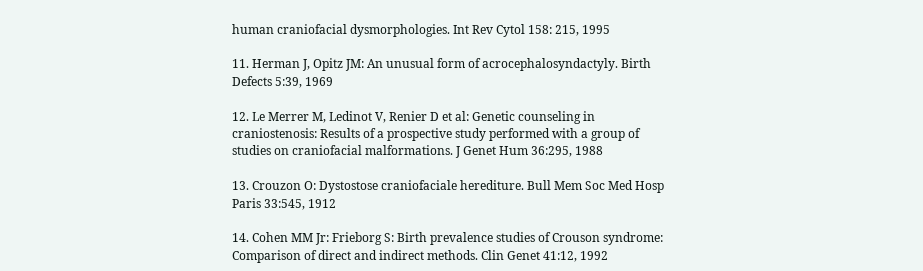human craniofacial dysmorphologies. Int Rev Cytol 158: 215, 1995

11. Herman J, Opitz JM: An unusual form of acrocephalosyndactyly. Birth Defects 5:39, 1969

12. Le Merrer M, Ledinot V, Renier D et al: Genetic counseling in craniostenosis: Results of a prospective study performed with a group of studies on craniofacial malformations. J Genet Hum 36:295, 1988

13. Crouzon O: Dystostose craniofaciale herediture. Bull Mem Soc Med Hosp Paris 33:545, 1912

14. Cohen MM Jr: Frieborg S: Birth prevalence studies of Crouson syndrome: Comparison of direct and indirect methods. Clin Genet 41:12, 1992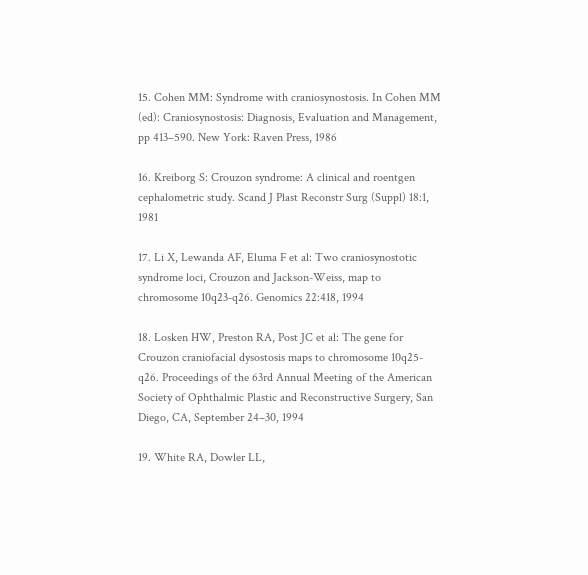15. Cohen MM: Syndrome with craniosynostosis. In Cohen MM (ed): Craniosynostosis: Diagnosis, Evaluation and Management, pp 413–590. New York: Raven Press, 1986

16. Kreiborg S: Crouzon syndrome: A clinical and roentgen cephalometric study. Scand J Plast Reconstr Surg (Suppl) 18:1, 1981

17. Li X, Lewanda AF, Eluma F et al: Two craniosynostotic syndrome loci, Crouzon and Jackson-Weiss, map to chromosome 10q23-q26. Genomics 22:418, 1994

18. Losken HW, Preston RA, Post JC et al: The gene for Crouzon craniofacial dysostosis maps to chromosome 10q25-q26. Proceedings of the 63rd Annual Meeting of the American Society of Ophthalmic Plastic and Reconstructive Surgery, San Diego, CA, September 24–30, 1994

19. White RA, Dowler LL,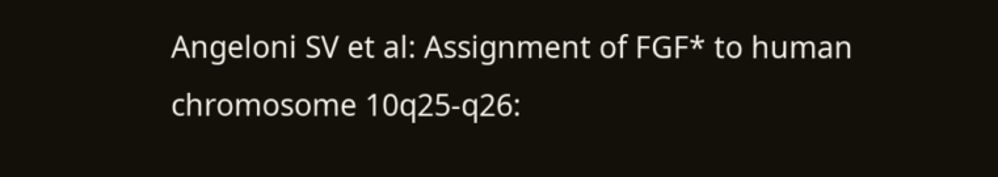Angeloni SV et al: Assignment of FGF* to human chromosome 10q25-q26: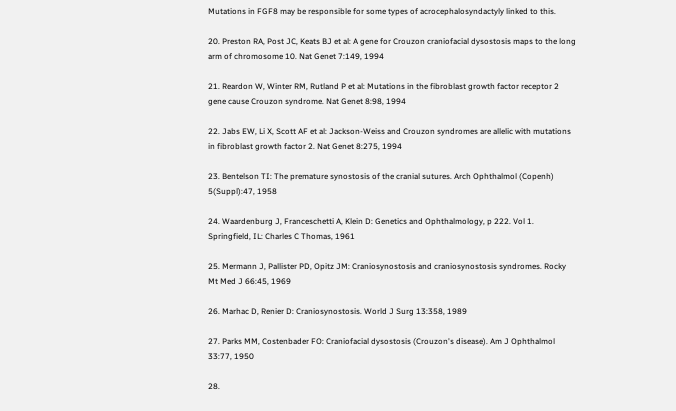Mutations in FGF8 may be responsible for some types of acrocephalosyndactyly linked to this.

20. Preston RA, Post JC, Keats BJ et al: A gene for Crouzon craniofacial dysostosis maps to the long arm of chromosome 10. Nat Genet 7:149, 1994

21. Reardon W, Winter RM, Rutland P et al: Mutations in the fibroblast growth factor receptor 2 gene cause Crouzon syndrome. Nat Genet 8:98, 1994

22. Jabs EW, Li X, Scott AF et al: Jackson-Weiss and Crouzon syndromes are allelic with mutations in fibroblast growth factor 2. Nat Genet 8:275, 1994

23. Bentelson TI: The premature synostosis of the cranial sutures. Arch Ophthalmol (Copenh) 5(Suppl):47, 1958

24. Waardenburg J, Franceschetti A, Klein D: Genetics and Ophthalmology, p 222. Vol 1. Springfield, IL: Charles C Thomas, 1961

25. Mermann J, Pallister PD, Opitz JM: Craniosynostosis and craniosynostosis syndromes. Rocky Mt Med J 66:45, 1969

26. Marhac D, Renier D: Craniosynostosis. World J Surg 13:358, 1989

27. Parks MM, Costenbader FO: Craniofacial dysostosis (Crouzon's disease). Am J Ophthalmol 33:77, 1950

28.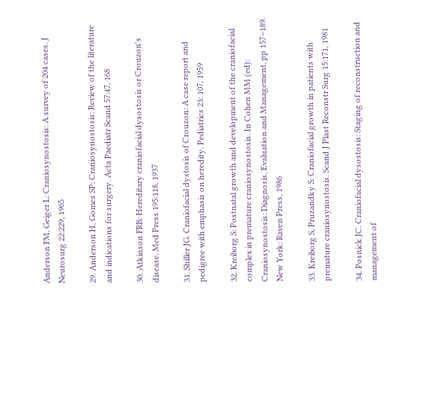Anderson FM, Geiger L: Craniosynostosis: A survey of 204 cases. J Neurosurg 22:229, 1965

29. Anderson H, Gomes SP: Craniosynostosis: Review of the literature and indications for surgery. Acta Paediatr Scand 57:47, 168

30. Atkinson FRB: Hereditary craniofacial dysostosis or Crouzon's disease. Med Press 195:118, 1937

31. Shiller JG. Craniofacial dystosis of Crouzon: A case report and pedigree with emphasis on heredity. Pediatrics 23: 107, 1959

32. Kreiborg S: Postnatal growth and development of the craniofacial complex in premature craniosynostosis. In Cohen MM (ed): Craniosynostosis: Diagnosis, Evaluation and Management, pp 157–189. New York: Raven Press, 1986

33. Kreiborg S, Pruzandky S: Craniofacial growth in patients with premature craniosynostosis. Scand J Plast Reconstr Surg 15:171, 1981

34. Posnick JC. Craniofacial dysostosis: Staging of reconstruction and management of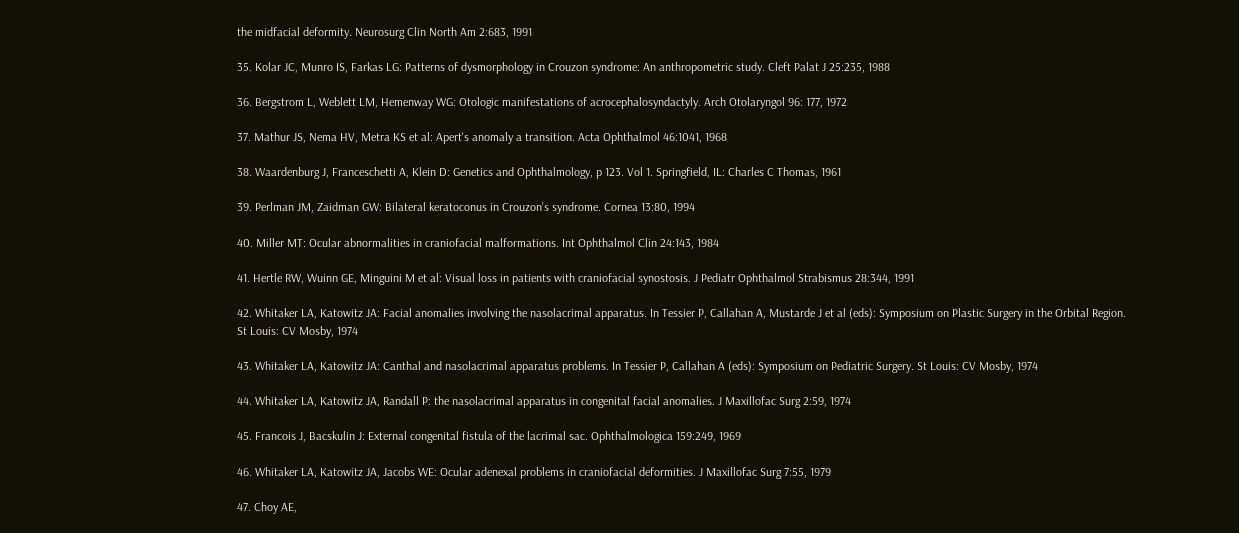the midfacial deformity. Neurosurg Clin North Am 2:683, 1991

35. Kolar JC, Munro IS, Farkas LG: Patterns of dysmorphology in Crouzon syndrome: An anthropometric study. Cleft Palat J 25:235, 1988

36. Bergstrom L, Weblett LM, Hemenway WG: Otologic manifestations of acrocephalosyndactyly. Arch Otolaryngol 96: 177, 1972

37. Mathur JS, Nema HV, Metra KS et al: Apert's anomaly a transition. Acta Ophthalmol 46:1041, 1968

38. Waardenburg J, Franceschetti A, Klein D: Genetics and Ophthalmology, p 123. Vol 1. Springfield, IL: Charles C Thomas, 1961

39. Perlman JM, Zaidman GW: Bilateral keratoconus in Crouzon's syndrome. Cornea 13:80, 1994

40. Miller MT: Ocular abnormalities in craniofacial malformations. Int Ophthalmol Clin 24:143, 1984

41. Hertle RW, Wuinn GE, Minguini M et al: Visual loss in patients with craniofacial synostosis. J Pediatr Ophthalmol Strabismus 28:344, 1991

42. Whitaker LA, Katowitz JA: Facial anomalies involving the nasolacrimal apparatus. In Tessier P, Callahan A, Mustarde J et al (eds): Symposium on Plastic Surgery in the Orbital Region. St Louis: CV Mosby, 1974

43. Whitaker LA, Katowitz JA: Canthal and nasolacrimal apparatus problems. In Tessier P, Callahan A (eds): Symposium on Pediatric Surgery. St Louis: CV Mosby, 1974

44. Whitaker LA, Katowitz JA, Randall P: the nasolacrimal apparatus in congenital facial anomalies. J Maxillofac Surg 2:59, 1974

45. Francois J, Bacskulin J: External congenital fistula of the lacrimal sac. Ophthalmologica 159:249, 1969

46. Whitaker LA, Katowitz JA, Jacobs WE: Ocular adenexal problems in craniofacial deformities. J Maxillofac Surg 7:55, 1979

47. Choy AE,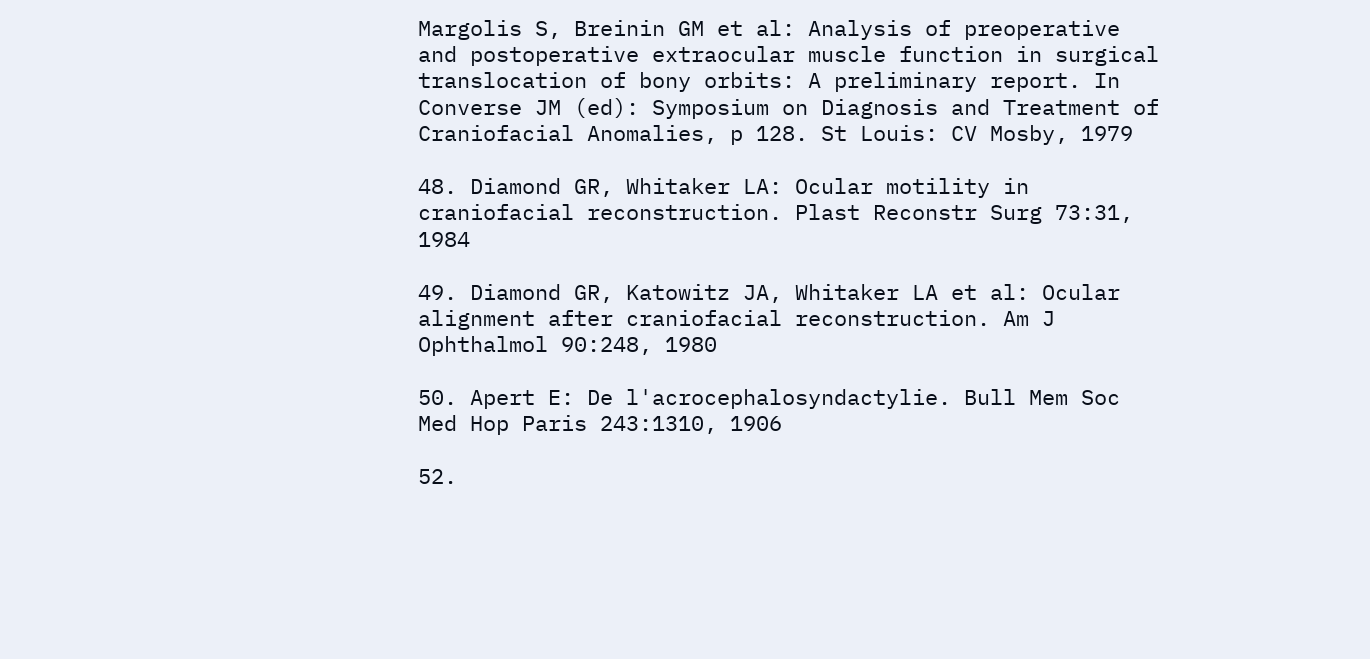Margolis S, Breinin GM et al: Analysis of preoperative and postoperative extraocular muscle function in surgical translocation of bony orbits: A preliminary report. In Converse JM (ed): Symposium on Diagnosis and Treatment of Craniofacial Anomalies, p 128. St Louis: CV Mosby, 1979

48. Diamond GR, Whitaker LA: Ocular motility in craniofacial reconstruction. Plast Reconstr Surg 73:31, 1984

49. Diamond GR, Katowitz JA, Whitaker LA et al: Ocular alignment after craniofacial reconstruction. Am J Ophthalmol 90:248, 1980

50. Apert E: De l'acrocephalosyndactylie. Bull Mem Soc Med Hop Paris 243:1310, 1906

52.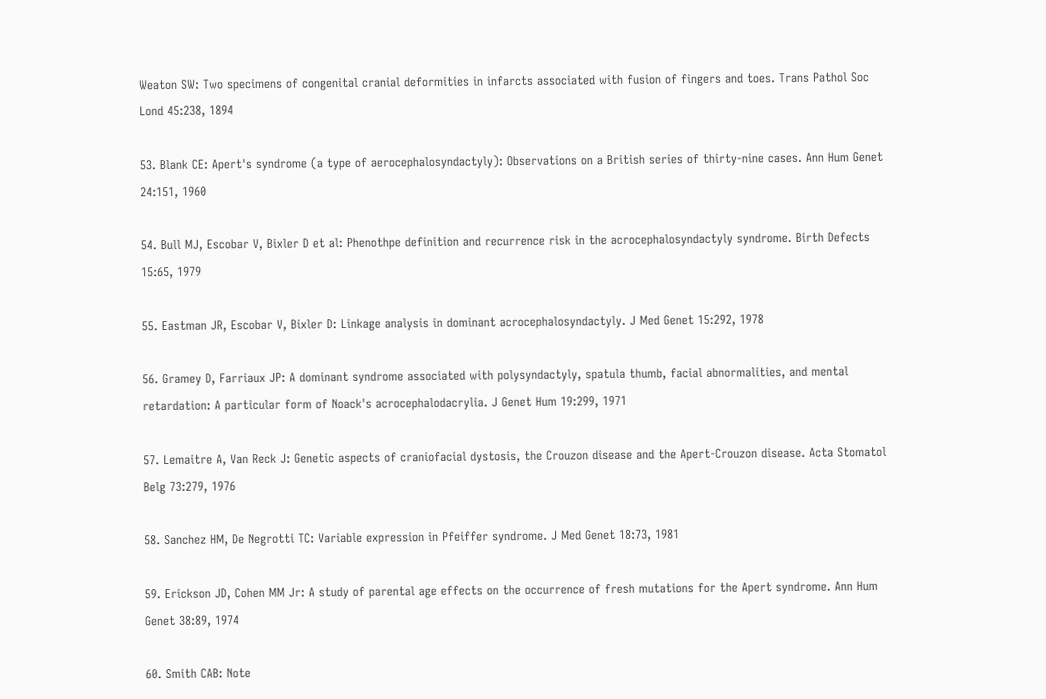Weaton SW: Two specimens of congenital cranial deformities in infarcts associated with fusion of fingers and toes. Trans Pathol Soc Lond 45:238, 1894

53. Blank CE: Apert's syndrome (a type of aerocephalosyndactyly): Observations on a British series of thirty-nine cases. Ann Hum Genet 24:151, 1960

54. Bull MJ, Escobar V, Bixler D et al: Phenothpe definition and recurrence risk in the acrocephalosyndactyly syndrome. Birth Defects 15:65, 1979

55. Eastman JR, Escobar V, Bixler D: Linkage analysis in dominant acrocephalosyndactyly. J Med Genet 15:292, 1978

56. Gramey D, Farriaux JP: A dominant syndrome associated with polysyndactyly, spatula thumb, facial abnormalities, and mental retardation: A particular form of Noack's acrocephalodacrylia. J Genet Hum 19:299, 1971

57. Lemaitre A, Van Reck J: Genetic aspects of craniofacial dystosis, the Crouzon disease and the Apert-Crouzon disease. Acta Stomatol Belg 73:279, 1976

58. Sanchez HM, De Negrotti TC: Variable expression in Pfeiffer syndrome. J Med Genet 18:73, 1981

59. Erickson JD, Cohen MM Jr: A study of parental age effects on the occurrence of fresh mutations for the Apert syndrome. Ann Hum Genet 38:89, 1974

60. Smith CAB: Note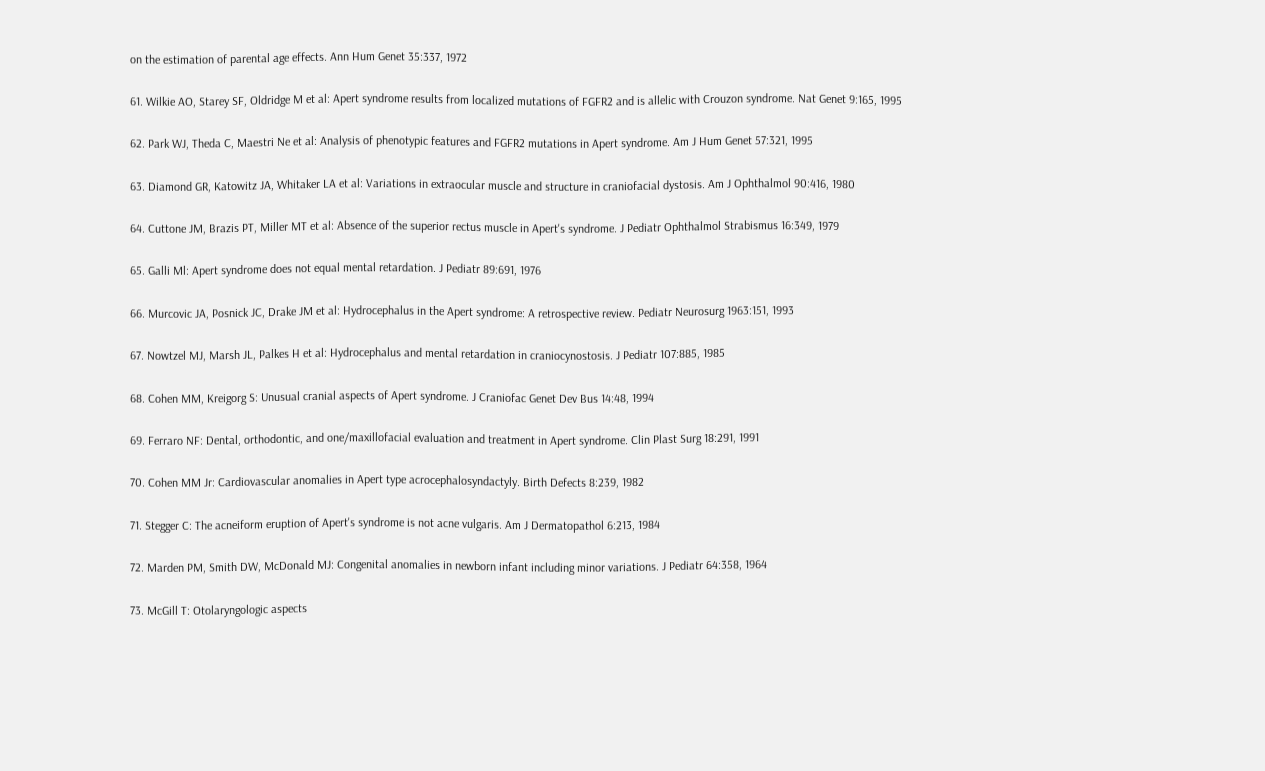on the estimation of parental age effects. Ann Hum Genet 35:337, 1972

61. Wilkie AO, Starey SF, Oldridge M et al: Apert syndrome results from localized mutations of FGFR2 and is allelic with Crouzon syndrome. Nat Genet 9:165, 1995

62. Park WJ, Theda C, Maestri Ne et al: Analysis of phenotypic features and FGFR2 mutations in Apert syndrome. Am J Hum Genet 57:321, 1995

63. Diamond GR, Katowitz JA, Whitaker LA et al: Variations in extraocular muscle and structure in craniofacial dystosis. Am J Ophthalmol 90:416, 1980

64. Cuttone JM, Brazis PT, Miller MT et al: Absence of the superior rectus muscle in Apert's syndrome. J Pediatr Ophthalmol Strabismus 16:349, 1979

65. Galli Ml: Apert syndrome does not equal mental retardation. J Pediatr 89:691, 1976

66. Murcovic JA, Posnick JC, Drake JM et al: Hydrocephalus in the Apert syndrome: A retrospective review. Pediatr Neurosurg 1963:151, 1993

67. Nowtzel MJ, Marsh JL, Palkes H et al: Hydrocephalus and mental retardation in craniocynostosis. J Pediatr 107:885, 1985

68. Cohen MM, Kreigorg S: Unusual cranial aspects of Apert syndrome. J Craniofac Genet Dev Bus 14:48, 1994

69. Ferraro NF: Dental, orthodontic, and one/maxillofacial evaluation and treatment in Apert syndrome. Clin Plast Surg 18:291, 1991

70. Cohen MM Jr: Cardiovascular anomalies in Apert type acrocephalosyndactyly. Birth Defects 8:239, 1982

71. Stegger C: The acneiform eruption of Apert's syndrome is not acne vulgaris. Am J Dermatopathol 6:213, 1984

72. Marden PM, Smith DW, McDonald MJ: Congenital anomalies in newborn infant including minor variations. J Pediatr 64:358, 1964

73. McGill T: Otolaryngologic aspects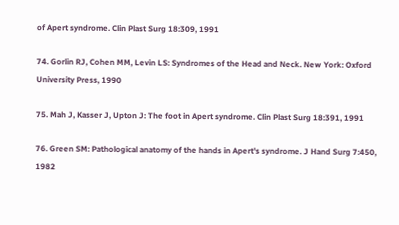of Apert syndrome. Clin Plast Surg 18:309, 1991

74. Gorlin RJ, Cohen MM, Levin LS: Syndromes of the Head and Neck. New York: Oxford University Press, 1990

75. Mah J, Kasser J, Upton J: The foot in Apert syndrome. Clin Plast Surg 18:391, 1991

76. Green SM: Pathological anatomy of the hands in Apert's syndrome. J Hand Surg 7:450, 1982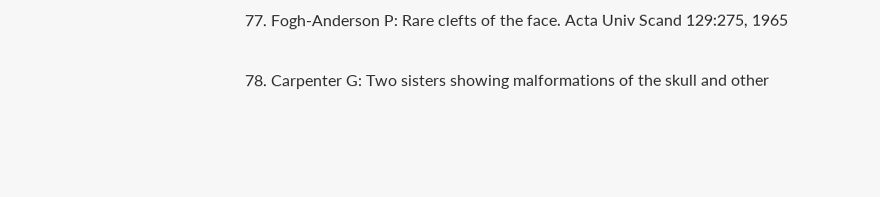77. Fogh-Anderson P: Rare clefts of the face. Acta Univ Scand 129:275, 1965

78. Carpenter G: Two sisters showing malformations of the skull and other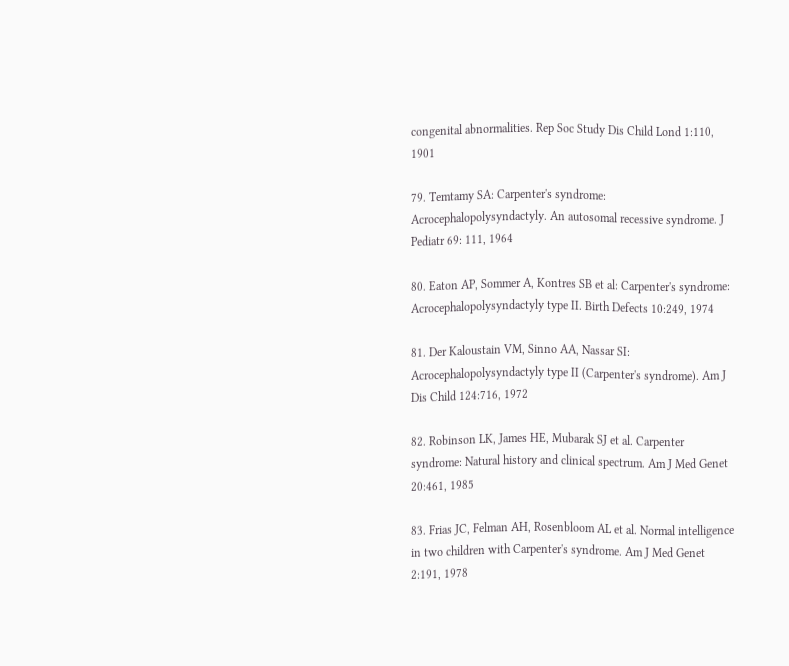congenital abnormalities. Rep Soc Study Dis Child Lond 1:110, 1901

79. Temtamy SA: Carpenter's syndrome: Acrocephalopolysyndactyly. An autosomal recessive syndrome. J Pediatr 69: 111, 1964

80. Eaton AP, Sommer A, Kontres SB et al: Carpenter's syndrome: Acrocephalopolysyndactyly type II. Birth Defects 10:249, 1974

81. Der Kaloustain VM, Sinno AA, Nassar SI: Acrocephalopolysyndactyly type II (Carpenter's syndrome). Am J Dis Child 124:716, 1972

82. Robinson LK, James HE, Mubarak SJ et al. Carpenter syndrome: Natural history and clinical spectrum. Am J Med Genet 20:461, 1985

83. Frias JC, Felman AH, Rosenbloom AL et al. Normal intelligence in two children with Carpenter's syndrome. Am J Med Genet 2:191, 1978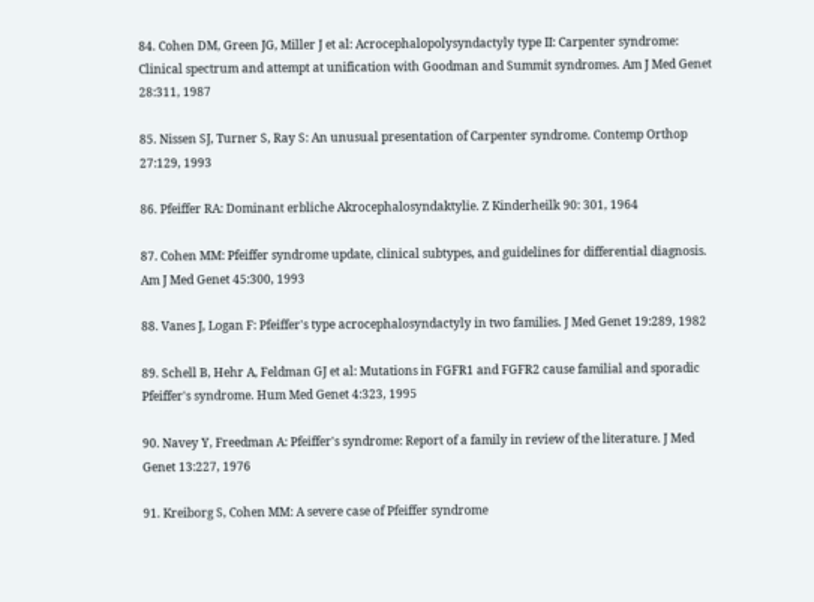84. Cohen DM, Green JG, Miller J et al: Acrocephalopolysyndactyly type II: Carpenter syndrome: Clinical spectrum and attempt at unification with Goodman and Summit syndromes. Am J Med Genet 28:311, 1987

85. Nissen SJ, Turner S, Ray S: An unusual presentation of Carpenter syndrome. Contemp Orthop 27:129, 1993

86. Pfeiffer RA: Dominant erbliche Akrocephalosyndaktylie. Z Kinderheilk 90: 301, 1964

87. Cohen MM: Pfeiffer syndrome update, clinical subtypes, and guidelines for differential diagnosis. Am J Med Genet 45:300, 1993

88. Vanes J, Logan F: Pfeiffer's type acrocephalosyndactyly in two families. J Med Genet 19:289, 1982

89. Schell B, Hehr A, Feldman GJ et al: Mutations in FGFR1 and FGFR2 cause familial and sporadic Pfeiffer's syndrome. Hum Med Genet 4:323, 1995

90. Navey Y, Freedman A: Pfeiffer's syndrome: Report of a family in review of the literature. J Med Genet 13:227, 1976

91. Kreiborg S, Cohen MM: A severe case of Pfeiffer syndrome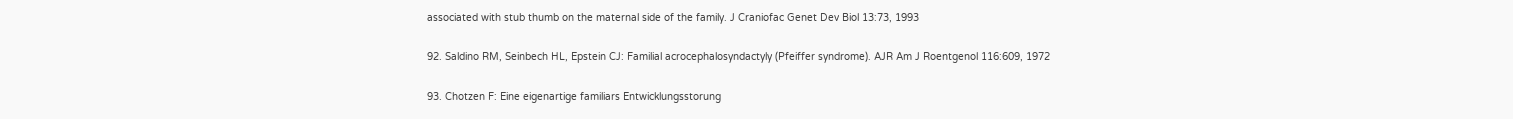associated with stub thumb on the maternal side of the family. J Craniofac Genet Dev Biol 13:73, 1993

92. Saldino RM, Seinbech HL, Epstein CJ: Familial acrocephalosyndactyly (Pfeiffer syndrome). AJR Am J Roentgenol 116:609, 1972

93. Chotzen F: Eine eigenartige familiars Entwicklungsstorung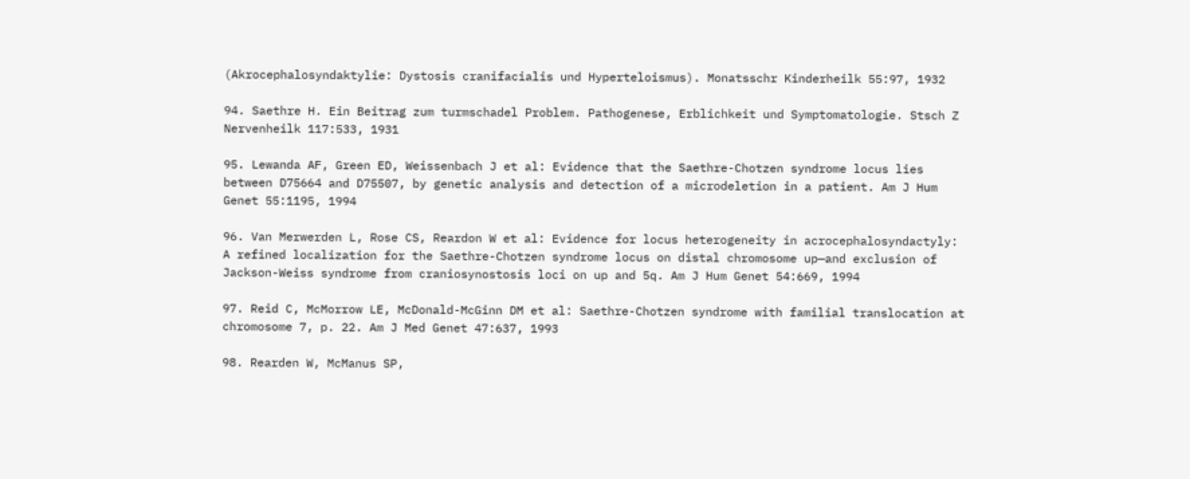(Akrocephalosyndaktylie: Dystosis cranifacialis und Hyperteloismus). Monatsschr Kinderheilk 55:97, 1932

94. Saethre H. Ein Beitrag zum turmschadel Problem. Pathogenese, Erblichkeit und Symptomatologie. Stsch Z Nervenheilk 117:533, 1931

95. Lewanda AF, Green ED, Weissenbach J et al: Evidence that the Saethre-Chotzen syndrome locus lies between D75664 and D75507, by genetic analysis and detection of a microdeletion in a patient. Am J Hum Genet 55:1195, 1994

96. Van Merwerden L, Rose CS, Reardon W et al: Evidence for locus heterogeneity in acrocephalosyndactyly: A refined localization for the Saethre-Chotzen syndrome locus on distal chromosome up—and exclusion of Jackson-Weiss syndrome from craniosynostosis loci on up and 5q. Am J Hum Genet 54:669, 1994

97. Reid C, McMorrow LE, McDonald-McGinn DM et al: Saethre-Chotzen syndrome with familial translocation at chromosome 7, p. 22. Am J Med Genet 47:637, 1993

98. Rearden W, McManus SP,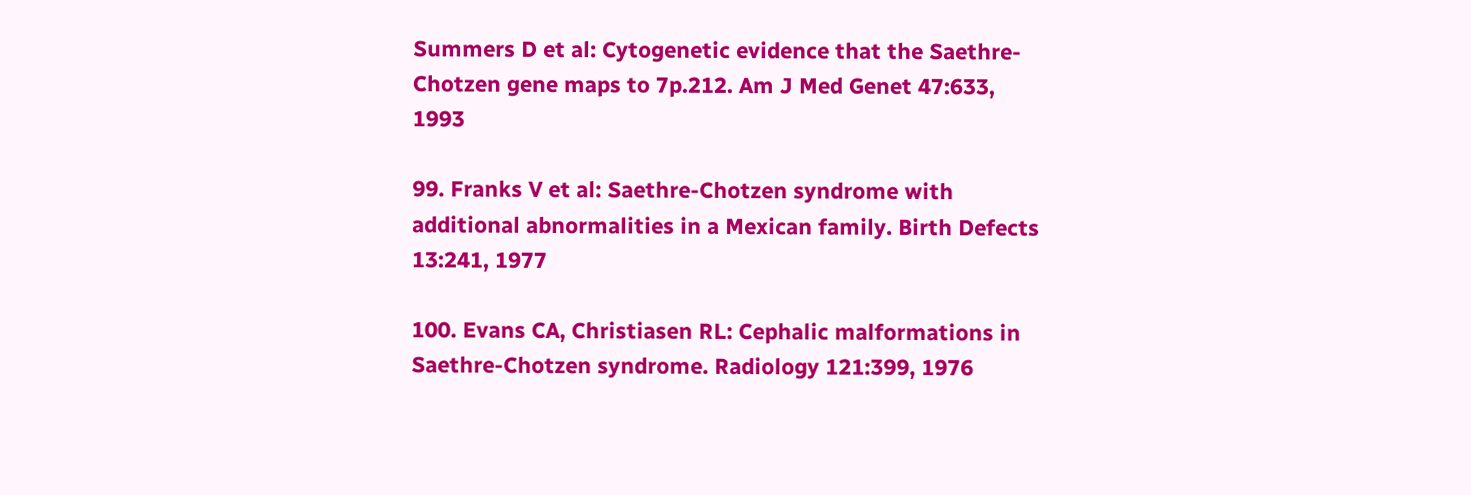Summers D et al: Cytogenetic evidence that the Saethre-Chotzen gene maps to 7p.212. Am J Med Genet 47:633, 1993

99. Franks V et al: Saethre-Chotzen syndrome with additional abnormalities in a Mexican family. Birth Defects 13:241, 1977

100. Evans CA, Christiasen RL: Cephalic malformations in Saethre-Chotzen syndrome. Radiology 121:399, 1976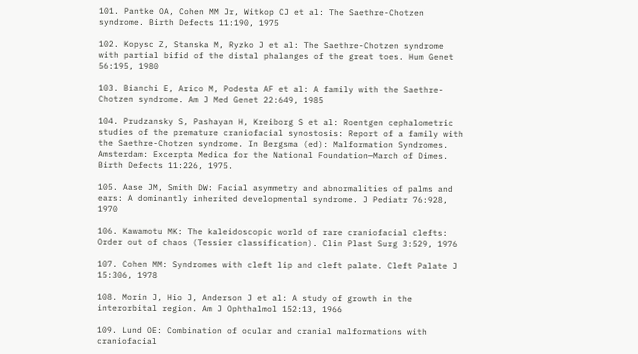101. Pantke OA, Cohen MM Jr, Witkop CJ et al: The Saethre-Chotzen syndrome. Birth Defects 11:190, 1975

102. Kopysc Z, Stanska M, Ryzko J et al: The Saethre-Chotzen syndrome with partial bifid of the distal phalanges of the great toes. Hum Genet 56:195, 1980

103. Bianchi E, Arico M, Podesta AF et al: A family with the Saethre-Chotzen syndrome. Am J Med Genet 22:649, 1985

104. Prudzansky S, Pashayan H, Kreiborg S et al: Roentgen cephalometric studies of the premature craniofacial synostosis: Report of a family with the Saethre-Chotzen syndrome. In Bergsma (ed): Malformation Syndromes. Amsterdam: Excerpta Medica for the National Foundation—March of Dimes. Birth Defects 11:226, 1975.

105. Aase JM, Smith DW: Facial asymmetry and abnormalities of palms and ears: A dominantly inherited developmental syndrome. J Pediatr 76:928, 1970

106. Kawamotu MK: The kaleidoscopic world of rare craniofacial clefts: Order out of chaos (Tessier classification). Clin Plast Surg 3:529, 1976

107. Cohen MM: Syndromes with cleft lip and cleft palate. Cleft Palate J 15:306, 1978

108. Morin J, Hio J, Anderson J et al: A study of growth in the interorbital region. Am J Ophthalmol 152:13, 1966

109. Lund OE: Combination of ocular and cranial malformations with craniofacial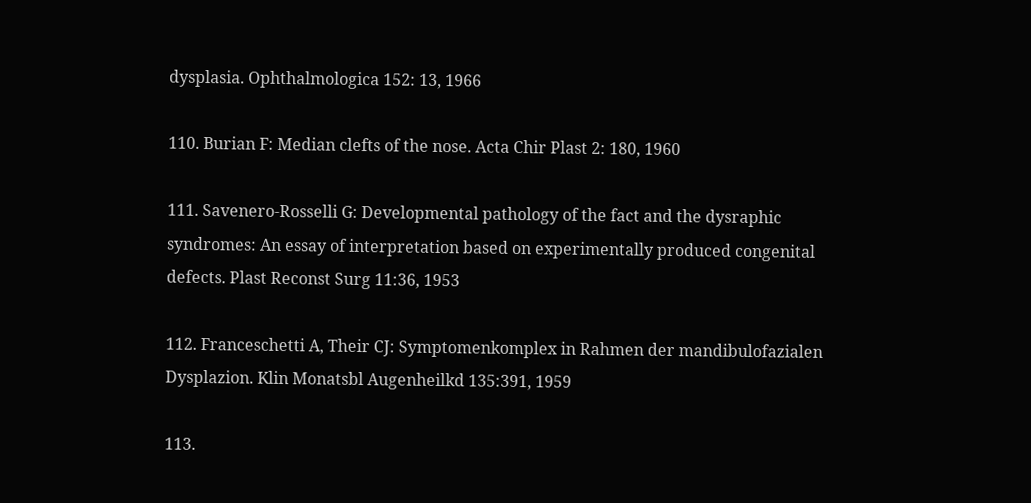dysplasia. Ophthalmologica 152: 13, 1966

110. Burian F: Median clefts of the nose. Acta Chir Plast 2: 180, 1960

111. Savenero-Rosselli G: Developmental pathology of the fact and the dysraphic syndromes: An essay of interpretation based on experimentally produced congenital defects. Plast Reconst Surg 11:36, 1953

112. Franceschetti A, Their CJ: Symptomenkomplex in Rahmen der mandibulofazialen Dysplazion. Klin Monatsbl Augenheilkd 135:391, 1959

113.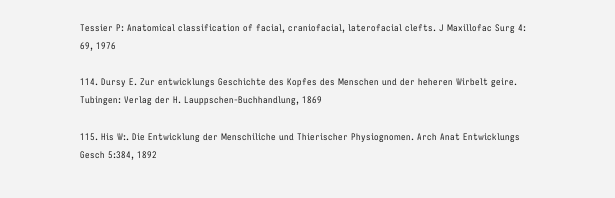Tessier P: Anatomical classification of facial, craniofacial, laterofacial clefts. J Maxillofac Surg 4: 69, 1976

114. Dursy E. Zur entwicklungs Geschichte des Kopfes des Menschen und der heheren Wirbelt geire. Tubingen: Verlag der H. Lauppschen-Buchhandlung, 1869

115. His W:. Die Entwicklung der Menschiliche und Thierischer Physiognomen. Arch Anat Entwicklungs Gesch 5:384, 1892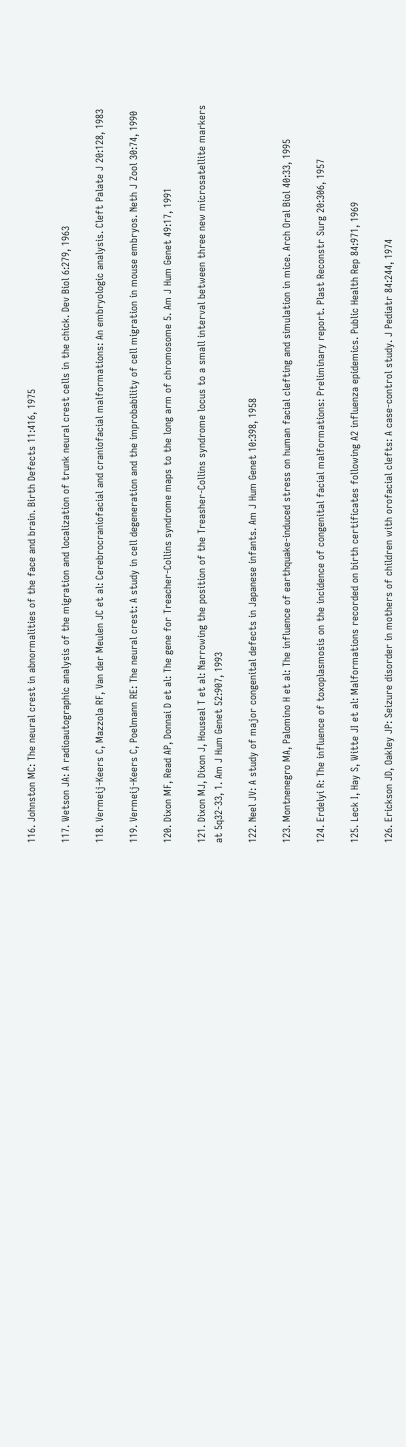116. Johnston MC: The neural crest in abnormalities of the face and brain. Birth Defects 11:416, 1975

117. Wetson JA: A radioautographic analysis of the migration and localization of trunk neural crest cells in the chick. Dev Biol 6:279, 1963

118. Vermeij-Keers C, Mazzola RF, Van der Meulen JC et al: Cerebrocraniofacial and craniofacial malformations: An embryologic analysis. Cleft Palate J 20:128, 1983

119. Vermeij-Keers C, Poelmann RE: The neural crest: A study in cell degeneration and the improbability of cell migration in mouse embryos. Neth J Zool 30:74, 1990

120. Dixon MF, Read AP, Donnai D et al: The gene for Treacher-Collins syndrome maps to the long arm of chromosome 5. Am J Hum Genet 49:17, 1991

121. Dixon MJ, Dixon J, Houseal T et al: Narrowing the position of the Treasher-Collins syndrome locus to a small interval between three new microsatellite markers at 5q32-33, 1. Am J Hum Genet 52:907, 1993

122. Neel JV: A study of major congenital defects in Japanese infants. Am J Hum Genet 10:398, 1958

123. Montnenegro MA, Palomino H et al: The influence of earthquake-induced stress on human facial clefting and simulation in mice. Arch Oral Biol 40:33, 1995

124. Erdelyi R: The influence of toxoplasmosis on the incidence of congenital facial malformations: Preliminary report. Plast Reconstr Surg 20:306, 1957

125. Leck I, Hay S, Witte JI et al: Malformations recorded on birth certificates following A2 influenza epidemics. Public Health Rep 84:971, 1969

126. Erickson JD, Oakley JP: Seizure disorder in mothers of children with orofacial clefts: A case-control study. J Pediatr 84:244, 1974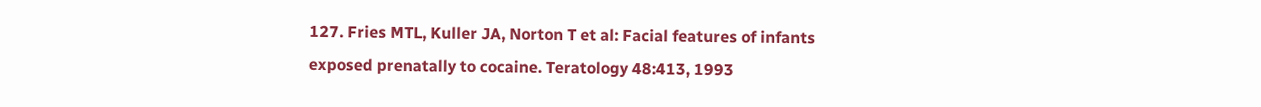127. Fries MTL, Kuller JA, Norton T et al: Facial features of infants exposed prenatally to cocaine. Teratology 48:413, 1993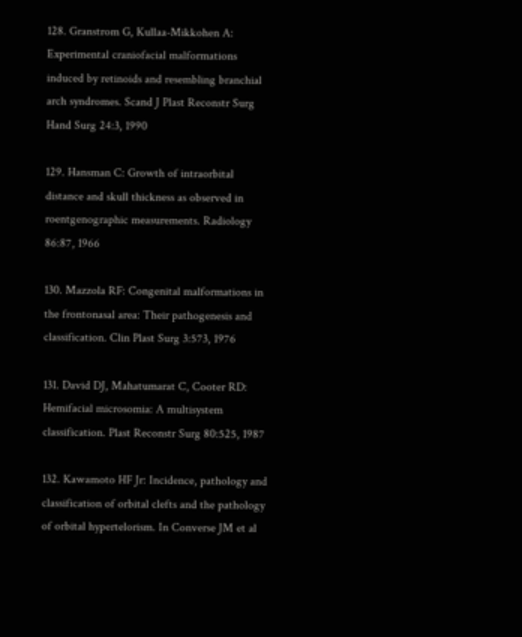128. Granstrom G, Kullaa-Mikkohen A: Experimental craniofacial malformations induced by retinoids and resembling branchial arch syndromes. Scand J Plast Reconstr Surg Hand Surg 24:3, 1990

129. Hansman C: Growth of intraorbital distance and skull thickness as observed in roentgenographic measurements. Radiology 86:87, 1966

130. Mazzola RF: Congenital malformations in the frontonasal area: Their pathogenesis and classification. Clin Plast Surg 3:573, 1976

131. David DJ, Mahatumarat C, Cooter RD: Hemifacial microsomia: A multisystem classification. Plast Reconstr Surg 80:525, 1987

132. Kawamoto HF Jr: Incidence, pathology and classification of orbital clefts and the pathology of orbital hypertelorism. In Converse JM et al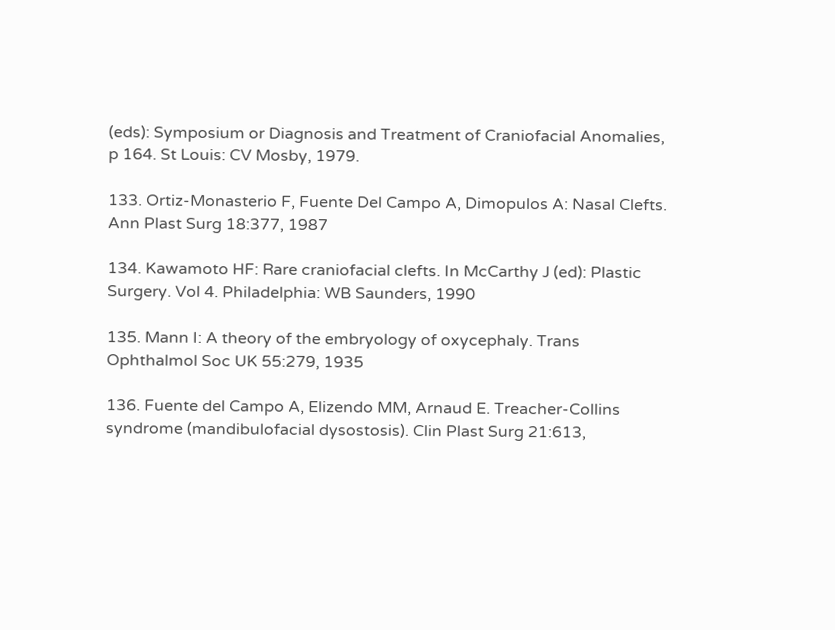(eds): Symposium or Diagnosis and Treatment of Craniofacial Anomalies, p 164. St Louis: CV Mosby, 1979.

133. Ortiz-Monasterio F, Fuente Del Campo A, Dimopulos A: Nasal Clefts. Ann Plast Surg 18:377, 1987

134. Kawamoto HF: Rare craniofacial clefts. In McCarthy J (ed): Plastic Surgery. Vol 4. Philadelphia: WB Saunders, 1990

135. Mann I: A theory of the embryology of oxycephaly. Trans Ophthalmol Soc UK 55:279, 1935

136. Fuente del Campo A, Elizendo MM, Arnaud E. Treacher-Collins syndrome (mandibulofacial dysostosis). Clin Plast Surg 21:613,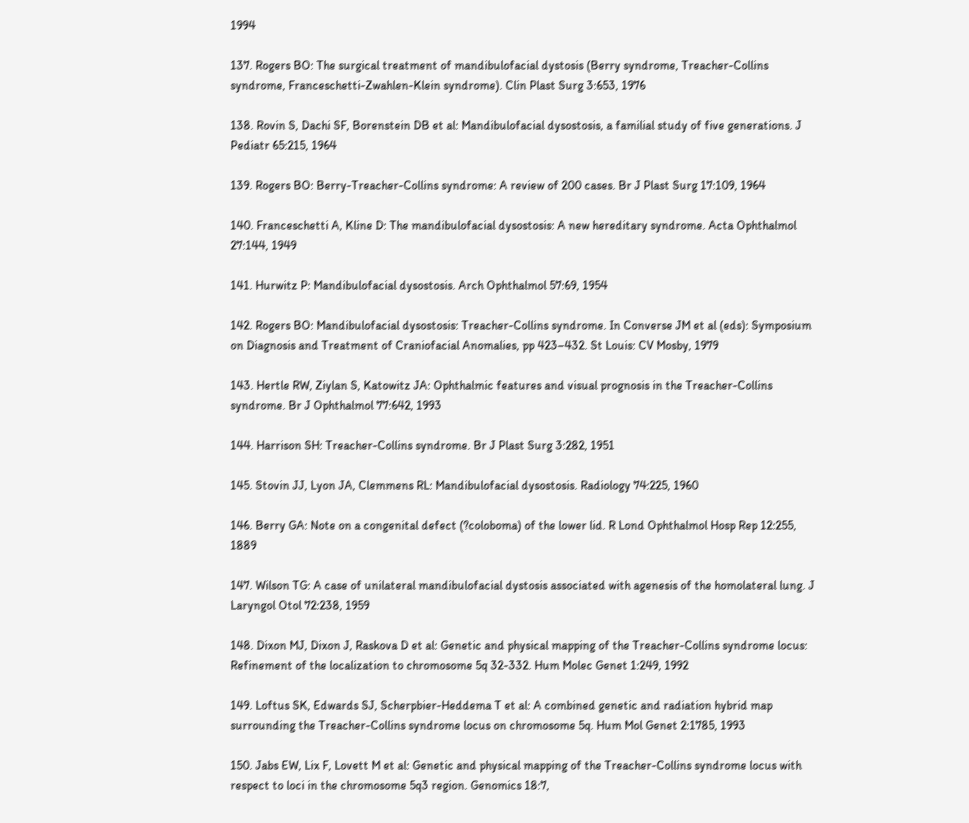1994

137. Rogers BO: The surgical treatment of mandibulofacial dystosis (Berry syndrome, Treacher-Collins syndrome, Franceschetti-Zwahlen-Klein syndrome). Clin Plast Surg 3:653, 1976

138. Rovin S, Dachi SF, Borenstein DB et al: Mandibulofacial dysostosis, a familial study of five generations. J Pediatr 65:215, 1964

139. Rogers BO: Berry-Treacher-Collins syndrome: A review of 200 cases. Br J Plast Surg 17:109, 1964

140. Franceschetti A, Kline D: The mandibulofacial dysostosis: A new hereditary syndrome. Acta Ophthalmol 27:144, 1949

141. Hurwitz P: Mandibulofacial dysostosis. Arch Ophthalmol 57:69, 1954

142. Rogers BO: Mandibulofacial dysostosis: Treacher-Collins syndrome. In Converse JM et al (eds): Symposium on Diagnosis and Treatment of Craniofacial Anomalies, pp 423–432. St Louis: CV Mosby, 1979

143. Hertle RW, Ziylan S, Katowitz JA: Ophthalmic features and visual prognosis in the Treacher-Collins syndrome. Br J Ophthalmol 77:642, 1993

144. Harrison SH: Treacher-Collins syndrome. Br J Plast Surg 3:282, 1951

145. Stovin JJ, Lyon JA, Clemmens RL: Mandibulofacial dysostosis. Radiology 74:225, 1960

146. Berry GA: Note on a congenital defect (?coloboma) of the lower lid. R Lond Ophthalmol Hosp Rep 12:255, 1889

147. Wilson TG: A case of unilateral mandibulofacial dystosis associated with agenesis of the homolateral lung. J Laryngol Otol 72:238, 1959

148. Dixon MJ, Dixon J, Raskova D et al: Genetic and physical mapping of the Treacher-Collins syndrome locus: Refinement of the localization to chromosome 5q 32-332. Hum Molec Genet 1:249, 1992

149. Loftus SK, Edwards SJ, Scherpbier-Heddema T et al: A combined genetic and radiation hybrid map surrounding the Treacher-Collins syndrome locus on chromosome 5q. Hum Mol Genet 2:1785, 1993

150. Jabs EW, Lix F, Lovett M et al: Genetic and physical mapping of the Treacher-Collins syndrome locus with respect to loci in the chromosome 5q3 region. Genomics 18:7,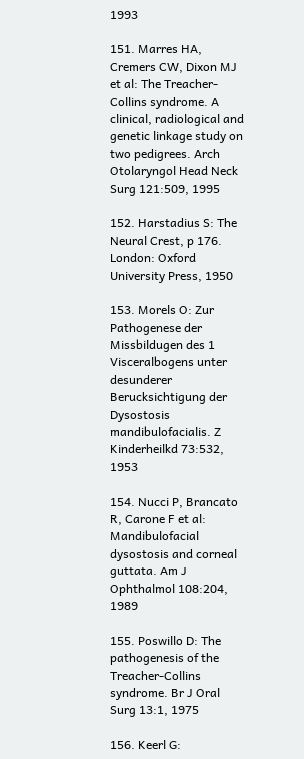1993

151. Marres HA, Cremers CW, Dixon MJ et al: The Treacher-Collins syndrome. A clinical, radiological and genetic linkage study on two pedigrees. Arch Otolaryngol Head Neck Surg 121:509, 1995

152. Harstadius S: The Neural Crest, p 176. London: Oxford University Press, 1950

153. Morels O: Zur Pathogenese der Missbildugen des 1 Visceralbogens unter desunderer Berucksichtigung der Dysostosis mandibulofacialis. Z Kinderheilkd 73:532, 1953

154. Nucci P, Brancato R, Carone F et al: Mandibulofacial dysostosis and corneal guttata. Am J Ophthalmol 108:204, 1989

155. Poswillo D: The pathogenesis of the Treacher-Collins syndrome. Br J Oral Surg 13:1, 1975

156. Keerl G: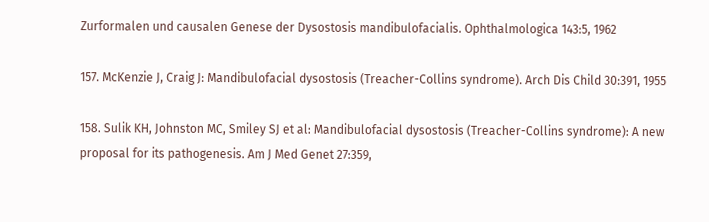Zurformalen und causalen Genese der Dysostosis mandibulofacialis. Ophthalmologica 143:5, 1962

157. McKenzie J, Craig J: Mandibulofacial dysostosis (Treacher-Collins syndrome). Arch Dis Child 30:391, 1955

158. Sulik KH, Johnston MC, Smiley SJ et al: Mandibulofacial dysostosis (Treacher-Collins syndrome): A new proposal for its pathogenesis. Am J Med Genet 27:359,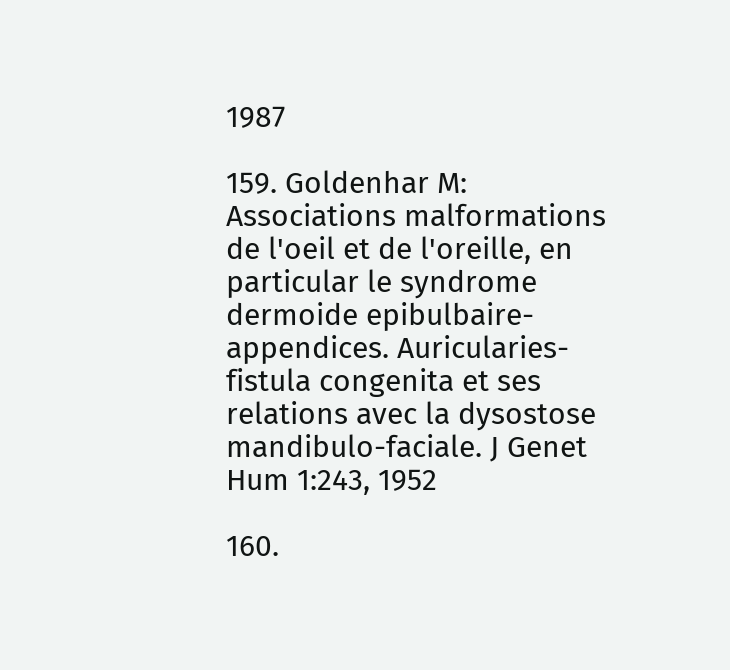1987

159. Goldenhar M: Associations malformations de l'oeil et de l'oreille, en particular le syndrome dermoide epibulbaire-appendices. Auricularies-fistula congenita et ses relations avec la dysostose mandibulo-faciale. J Genet Hum 1:243, 1952

160.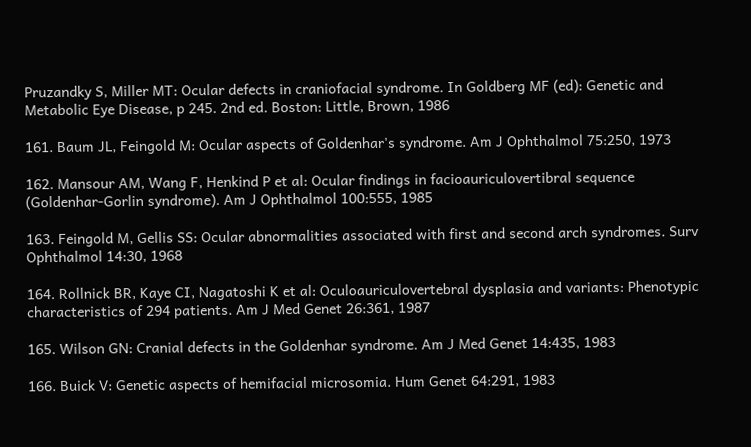Pruzandky S, Miller MT: Ocular defects in craniofacial syndrome. In Goldberg MF (ed): Genetic and Metabolic Eye Disease, p 245. 2nd ed. Boston: Little, Brown, 1986

161. Baum JL, Feingold M: Ocular aspects of Goldenhar's syndrome. Am J Ophthalmol 75:250, 1973

162. Mansour AM, Wang F, Henkind P et al: Ocular findings in facioauriculovertibral sequence (Goldenhar-Gorlin syndrome). Am J Ophthalmol 100:555, 1985

163. Feingold M, Gellis SS: Ocular abnormalities associated with first and second arch syndromes. Surv Ophthalmol 14:30, 1968

164. Rollnick BR, Kaye CI, Nagatoshi K et al: Oculoauriculovertebral dysplasia and variants: Phenotypic characteristics of 294 patients. Am J Med Genet 26:361, 1987

165. Wilson GN: Cranial defects in the Goldenhar syndrome. Am J Med Genet 14:435, 1983

166. Buick V: Genetic aspects of hemifacial microsomia. Hum Genet 64:291, 1983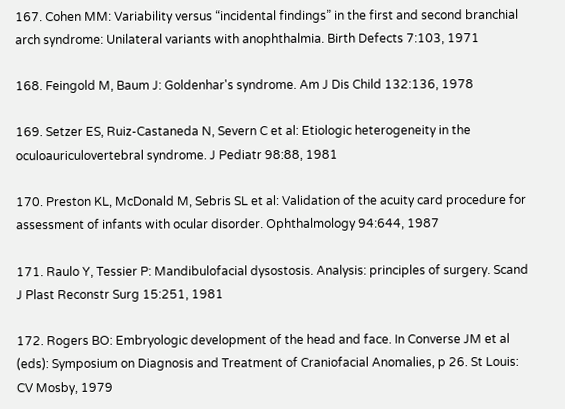167. Cohen MM: Variability versus “incidental findings” in the first and second branchial arch syndrome: Unilateral variants with anophthalmia. Birth Defects 7:103, 1971

168. Feingold M, Baum J: Goldenhar's syndrome. Am J Dis Child 132:136, 1978

169. Setzer ES, Ruiz-Castaneda N, Severn C et al: Etiologic heterogeneity in the oculoauriculovertebral syndrome. J Pediatr 98:88, 1981

170. Preston KL, McDonald M, Sebris SL et al: Validation of the acuity card procedure for assessment of infants with ocular disorder. Ophthalmology 94:644, 1987

171. Raulo Y, Tessier P: Mandibulofacial dysostosis. Analysis: principles of surgery. Scand J Plast Reconstr Surg 15:251, 1981

172. Rogers BO: Embryologic development of the head and face. In Converse JM et al (eds): Symposium on Diagnosis and Treatment of Craniofacial Anomalies, p 26. St Louis: CV Mosby, 1979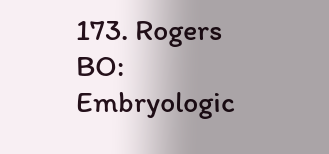173. Rogers BO: Embryologic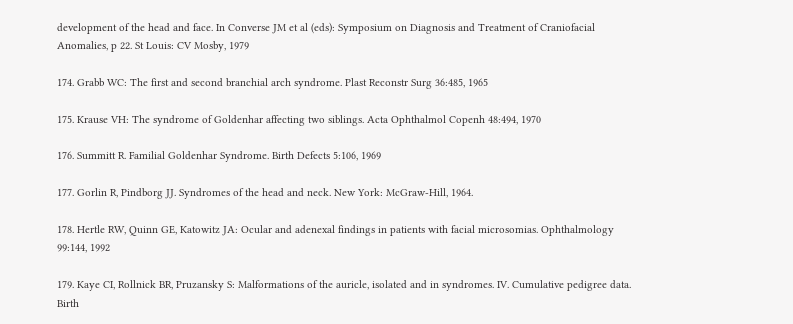development of the head and face. In Converse JM et al (eds): Symposium on Diagnosis and Treatment of Craniofacial Anomalies, p 22. St Louis: CV Mosby, 1979

174. Grabb WC: The first and second branchial arch syndrome. Plast Reconstr Surg 36:485, 1965

175. Krause VH: The syndrome of Goldenhar affecting two siblings. Acta Ophthalmol Copenh 48:494, 1970

176. Summitt R. Familial Goldenhar Syndrome. Birth Defects 5:106, 1969

177. Gorlin R, Pindborg JJ. Syndromes of the head and neck. New York: McGraw-Hill, 1964.

178. Hertle RW, Quinn GE, Katowitz JA: Ocular and adenexal findings in patients with facial microsomias. Ophthalmology 99:144, 1992

179. Kaye CI, Rollnick BR, Pruzansky S: Malformations of the auricle, isolated and in syndromes. IV. Cumulative pedigree data. Birth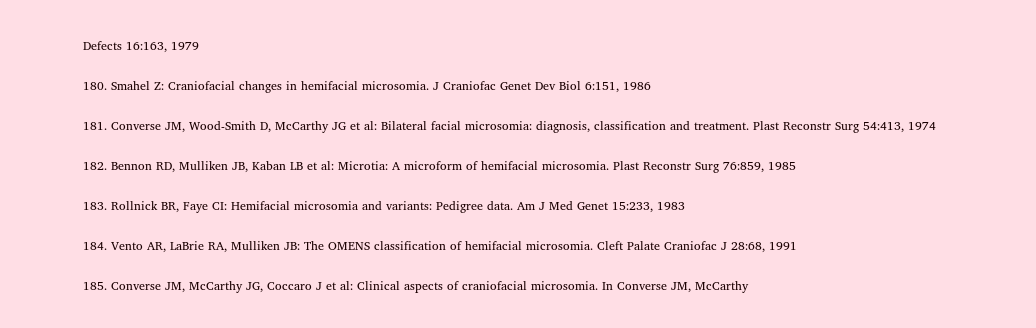Defects 16:163, 1979

180. Smahel Z: Craniofacial changes in hemifacial microsomia. J Craniofac Genet Dev Biol 6:151, 1986

181. Converse JM, Wood-Smith D, McCarthy JG et al: Bilateral facial microsomia: diagnosis, classification and treatment. Plast Reconstr Surg 54:413, 1974

182. Bennon RD, Mulliken JB, Kaban LB et al: Microtia: A microform of hemifacial microsomia. Plast Reconstr Surg 76:859, 1985

183. Rollnick BR, Faye CI: Hemifacial microsomia and variants: Pedigree data. Am J Med Genet 15:233, 1983

184. Vento AR, LaBrie RA, Mulliken JB: The OMENS classification of hemifacial microsomia. Cleft Palate Craniofac J 28:68, 1991

185. Converse JM, McCarthy JG, Coccaro J et al: Clinical aspects of craniofacial microsomia. In Converse JM, McCarthy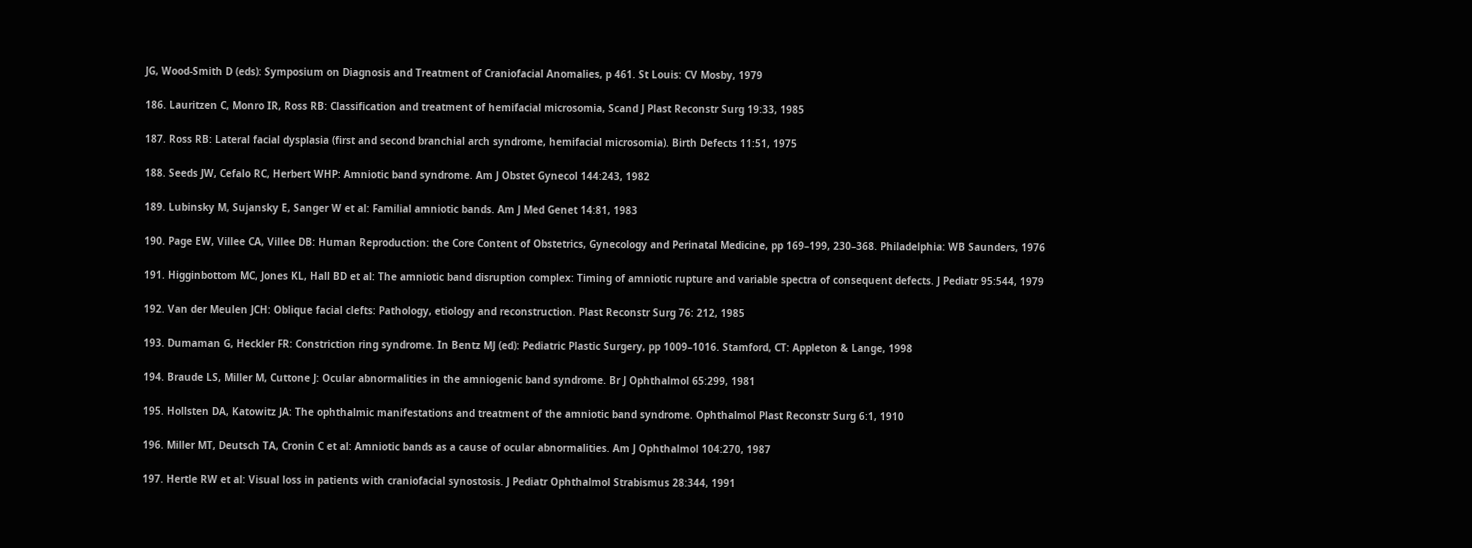JG, Wood-Smith D (eds): Symposium on Diagnosis and Treatment of Craniofacial Anomalies, p 461. St Louis: CV Mosby, 1979

186. Lauritzen C, Monro IR, Ross RB: Classification and treatment of hemifacial microsomia, Scand J Plast Reconstr Surg 19:33, 1985

187. Ross RB: Lateral facial dysplasia (first and second branchial arch syndrome, hemifacial microsomia). Birth Defects 11:51, 1975

188. Seeds JW, Cefalo RC, Herbert WHP: Amniotic band syndrome. Am J Obstet Gynecol 144:243, 1982

189. Lubinsky M, Sujansky E, Sanger W et al: Familial amniotic bands. Am J Med Genet 14:81, 1983

190. Page EW, Villee CA, Villee DB: Human Reproduction: the Core Content of Obstetrics, Gynecology and Perinatal Medicine, pp 169–199, 230–368. Philadelphia: WB Saunders, 1976

191. Higginbottom MC, Jones KL, Hall BD et al: The amniotic band disruption complex: Timing of amniotic rupture and variable spectra of consequent defects. J Pediatr 95:544, 1979

192. Van der Meulen JCH: Oblique facial clefts: Pathology, etiology and reconstruction. Plast Reconstr Surg 76: 212, 1985

193. Dumaman G, Heckler FR: Constriction ring syndrome. In Bentz MJ (ed): Pediatric Plastic Surgery, pp 1009–1016. Stamford, CT: Appleton & Lange, 1998

194. Braude LS, Miller M, Cuttone J: Ocular abnormalities in the amniogenic band syndrome. Br J Ophthalmol 65:299, 1981

195. Hollsten DA, Katowitz JA: The ophthalmic manifestations and treatment of the amniotic band syndrome. Ophthalmol Plast Reconstr Surg 6:1, 1910

196. Miller MT, Deutsch TA, Cronin C et al: Amniotic bands as a cause of ocular abnormalities. Am J Ophthalmol 104:270, 1987

197. Hertle RW et al: Visual loss in patients with craniofacial synostosis. J Pediatr Ophthalmol Strabismus 28:344, 1991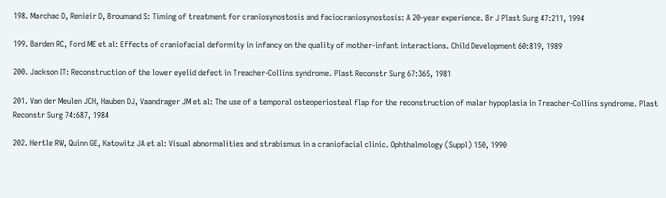198. Marchac D, Renieir D, Broumand S: Timing of treatment for craniosynostosis and faciocraniosynostosis: A 20-year experience. Br J Plast Surg 47:211, 1994

199. Barden RC, Ford ME et al: Effects of craniofacial deformity in infancy on the quality of mother-infant interactions. Child Development 60:819, 1989

200. Jackson IT: Reconstruction of the lower eyelid defect in Treacher-Collins syndrome. Plast Reconstr Surg 67:365, 1981

201. Van der Meulen JCH, Hauben DJ, Vaandrager JM et al: The use of a temporal osteoperiosteal flap for the reconstruction of malar hypoplasia in Treacher-Collins syndrome. Plast Reconstr Surg 74:687, 1984

202. Hertle RW, Quinn GE, Katowitz JA et al: Visual abnormalities and strabismus in a craniofacial clinic. Ophthalmology (Suppl) 150, 1990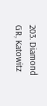203. Diamond GR, Katowitz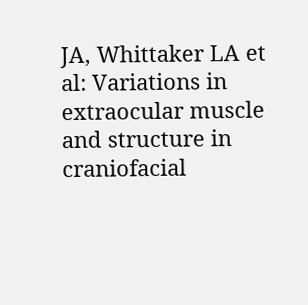JA, Whittaker LA et al: Variations in extraocular muscle and structure in craniofacial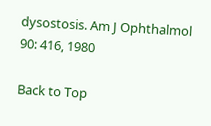dysostosis. Am J Ophthalmol 90: 416, 1980

Back to Top